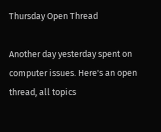Thursday Open Thread

Another day yesterday spent on computer issues. Here's an open thread, all topics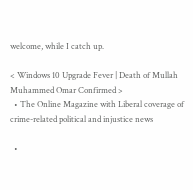welcome, while I catch up.

< Windows 10 Upgrade Fever | Death of Mullah Muhammed Omar Confirmed >
  • The Online Magazine with Liberal coverage of crime-related political and injustice news

  •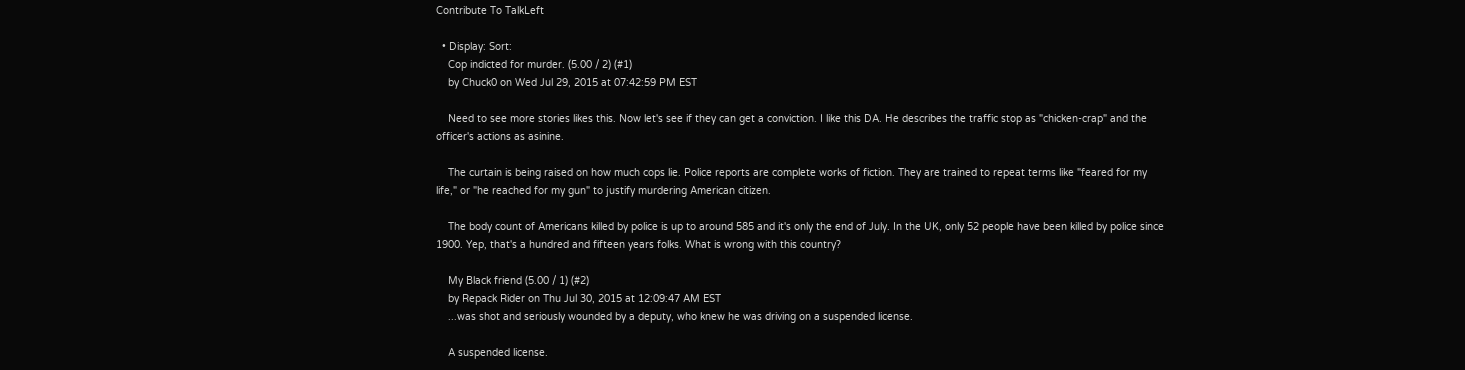Contribute To TalkLeft

  • Display: Sort:
    Cop indicted for murder. (5.00 / 2) (#1)
    by Chuck0 on Wed Jul 29, 2015 at 07:42:59 PM EST

    Need to see more stories likes this. Now let's see if they can get a conviction. I like this DA. He describes the traffic stop as "chicken-crap" and the officer's actions as asinine.

    The curtain is being raised on how much cops lie. Police reports are complete works of fiction. They are trained to repeat terms like "feared for my life," or "he reached for my gun" to justify murdering American citizen.

    The body count of Americans killed by police is up to around 585 and it's only the end of July. In the UK, only 52 people have been killed by police since 1900. Yep, that's a hundred and fifteen years folks. What is wrong with this country?

    My Black friend (5.00 / 1) (#2)
    by Repack Rider on Thu Jul 30, 2015 at 12:09:47 AM EST
    ...was shot and seriously wounded by a deputy, who knew he was driving on a suspended license.

    A suspended license.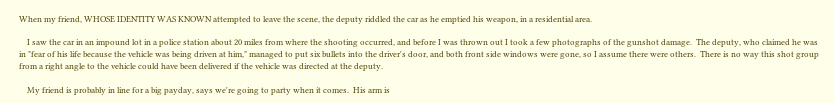When my friend, WHOSE IDENTITY WAS KNOWN attempted to leave the scene, the deputy riddled the car as he emptied his weapon, in a residential area.

    I saw the car in an impound lot in a police station about 20 miles from where the shooting occurred, and before I was thrown out I took a few photographs of the gunshot damage.  The deputy, who claimed he was in "fear of his life because the vehicle was being driven at him," managed to put six bullets into the driver's door, and both front side windows were gone, so I assume there were others.  There is no way this shot group from a right angle to the vehicle could have been delivered if the vehicle was directed at the deputy.

    My friend is probably in line for a big payday, says we're going to party when it comes.  His arm is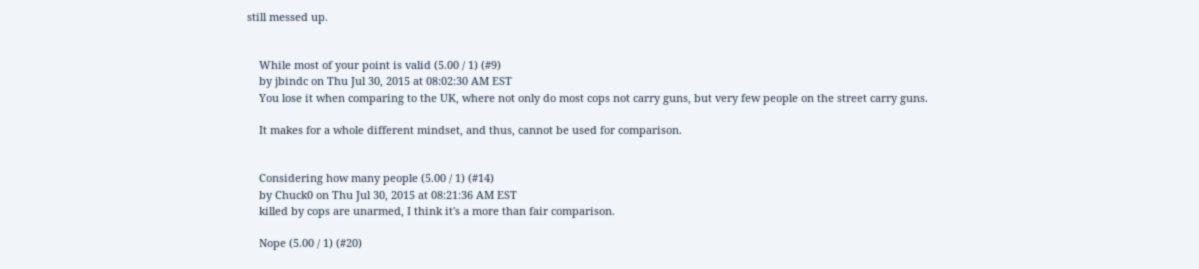still messed up.


    While most of your point is valid (5.00 / 1) (#9)
    by jbindc on Thu Jul 30, 2015 at 08:02:30 AM EST
    You lose it when comparing to the UK, where not only do most cops not carry guns, but very few people on the street carry guns.

    It makes for a whole different mindset, and thus, cannot be used for comparison.


    Considering how many people (5.00 / 1) (#14)
    by Chuck0 on Thu Jul 30, 2015 at 08:21:36 AM EST
    killed by cops are unarmed, I think it's a more than fair comparison.

    Nope (5.00 / 1) (#20)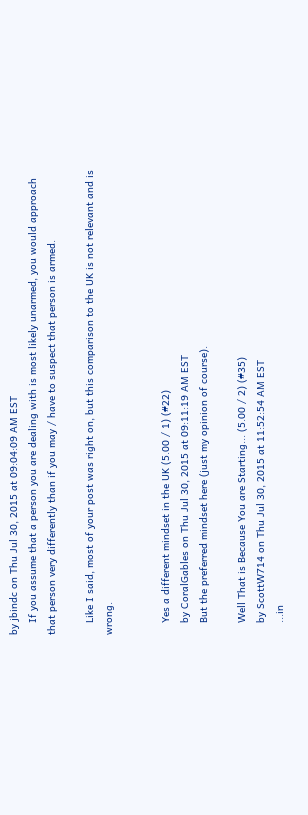by jbindc on Thu Jul 30, 2015 at 09:04:09 AM EST
    If you assume that a person you are dealing with is most likely unarmed, you would approach that person very differently than if you may / have to suspect that person is armed.

    Like I said, most of your post was right on, but this comparison to the UK is not relevant and is wrong.


    Yes a different mindset in the UK (5.00 / 1) (#22)
    by CoralGables on Thu Jul 30, 2015 at 09:11:19 AM EST
    But the preferred mindset here (just my opinion of course).

    Well That is Because You are Starting... (5.00 / 2) (#35)
    by ScottW714 on Thu Jul 30, 2015 at 11:52:54 AM EST
    ...in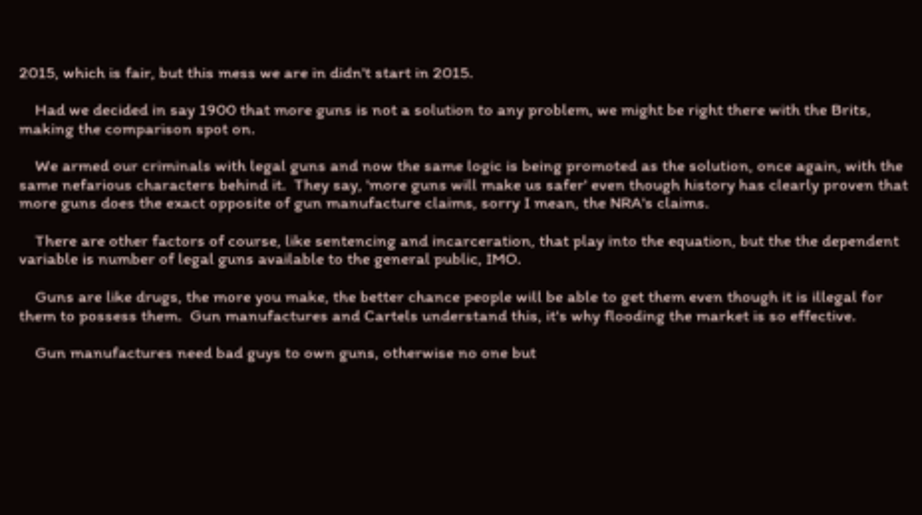2015, which is fair, but this mess we are in didn't start in 2015.

    Had we decided in say 1900 that more guns is not a solution to any problem, we might be right there with the Brits, making the comparison spot on.

    We armed our criminals with legal guns and now the same logic is being promoted as the solution, once again, with the same nefarious characters behind it.  They say, 'more guns will make us safer' even though history has clearly proven that more guns does the exact opposite of gun manufacture claims, sorry I mean, the NRA's claims.

    There are other factors of course, like sentencing and incarceration, that play into the equation, but the the dependent variable is number of legal guns available to the general public, IMO.

    Guns are like drugs, the more you make, the better chance people will be able to get them even though it is illegal for them to possess them.  Gun manufactures and Cartels understand this, it's why flooding the market is so effective.

    Gun manufactures need bad guys to own guns, otherwise no one but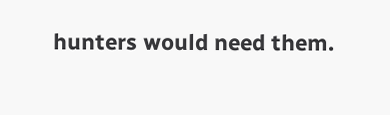hunters would need them.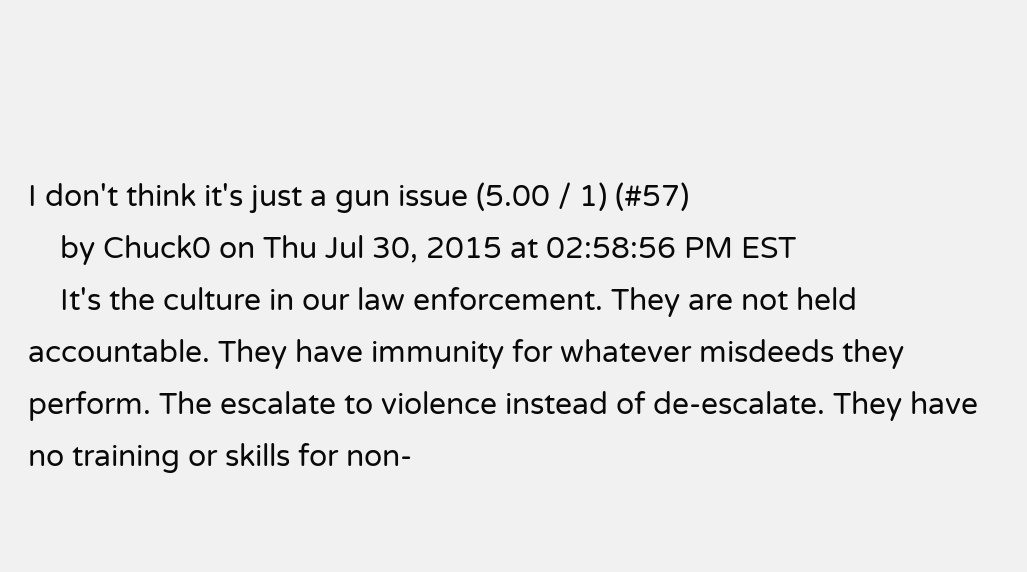I don't think it's just a gun issue (5.00 / 1) (#57)
    by Chuck0 on Thu Jul 30, 2015 at 02:58:56 PM EST
    It's the culture in our law enforcement. They are not held accountable. They have immunity for whatever misdeeds they perform. The escalate to violence instead of de-escalate. They have no training or skills for non-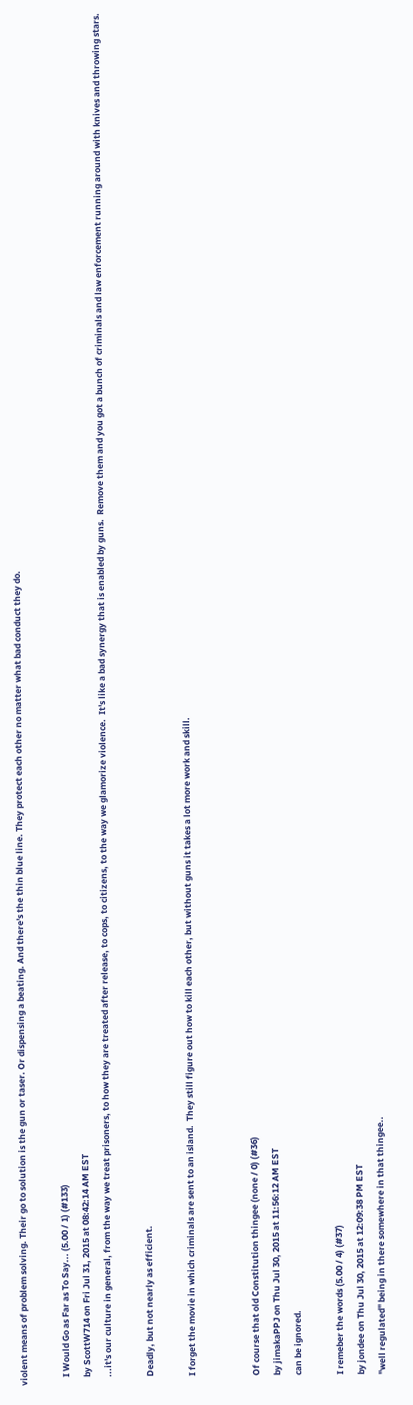violent means of problem solving. Their go to solution is the gun or taser. Or dispensing a beating. And there's the thin blue line. They protect each other no matter what bad conduct they do.

    I Would Go as Far as To Say... (5.00 / 1) (#133)
    by ScottW714 on Fri Jul 31, 2015 at 08:42:14 AM EST
    ...it's our culture in general, from the way we treat prisoners, to how they are treated after release, to cops, to citizens, to the way we glamorize violence.  It's like a bad synergy that is enabled by guns.  Remove them and you got a bunch of criminals and law enforcement running around with knives and throwing stars.

    Deadly, but not nearly as efficient.

    I forget the movie in which criminals are sent to an island.  They still figure out how to kill each other, but without guns it takes a lot more work and skill.


    Of course that old Constitution thingee (none / 0) (#36)
    by jimakaPPJ on Thu Jul 30, 2015 at 11:56:12 AM EST
    can be ignored.

    I remeber the words (5.00 / 4) (#37)
    by jondee on Thu Jul 30, 2015 at 12:09:38 PM EST
    "well regulated" being in there somewhere in that thingee..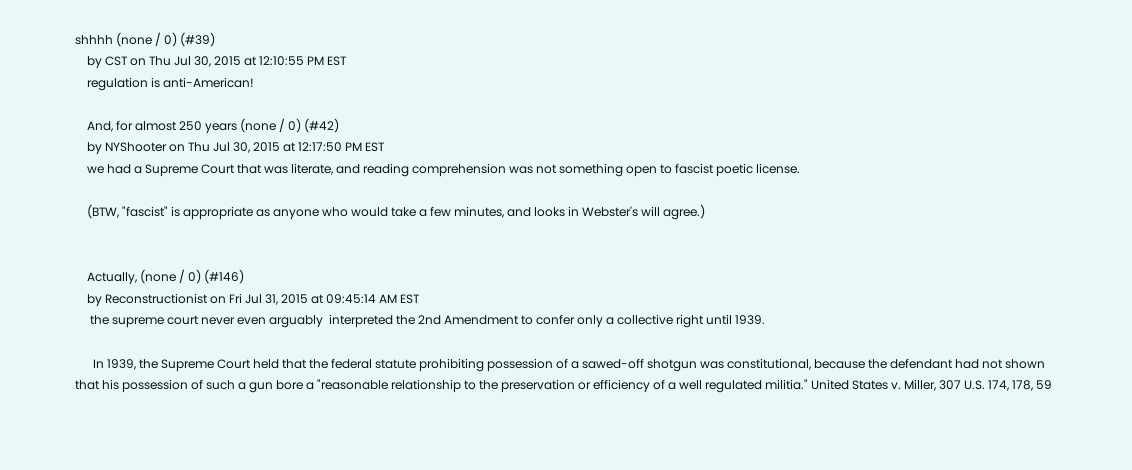shhhh (none / 0) (#39)
    by CST on Thu Jul 30, 2015 at 12:10:55 PM EST
    regulation is anti-American!

    And, for almost 250 years (none / 0) (#42)
    by NYShooter on Thu Jul 30, 2015 at 12:17:50 PM EST
    we had a Supreme Court that was literate, and reading comprehension was not something open to fascist poetic license.

    (BTW, "fascist" is appropriate as anyone who would take a few minutes, and looks in Webster's will agree.)


    Actually, (none / 0) (#146)
    by Reconstructionist on Fri Jul 31, 2015 at 09:45:14 AM EST
     the supreme court never even arguably  interpreted the 2nd Amendment to confer only a collective right until 1939.

      In 1939, the Supreme Court held that the federal statute prohibiting possession of a sawed-off shotgun was constitutional, because the defendant had not shown that his possession of such a gun bore a "reasonable relationship to the preservation or efficiency of a well regulated militia." United States v. Miller, 307 U.S. 174, 178, 59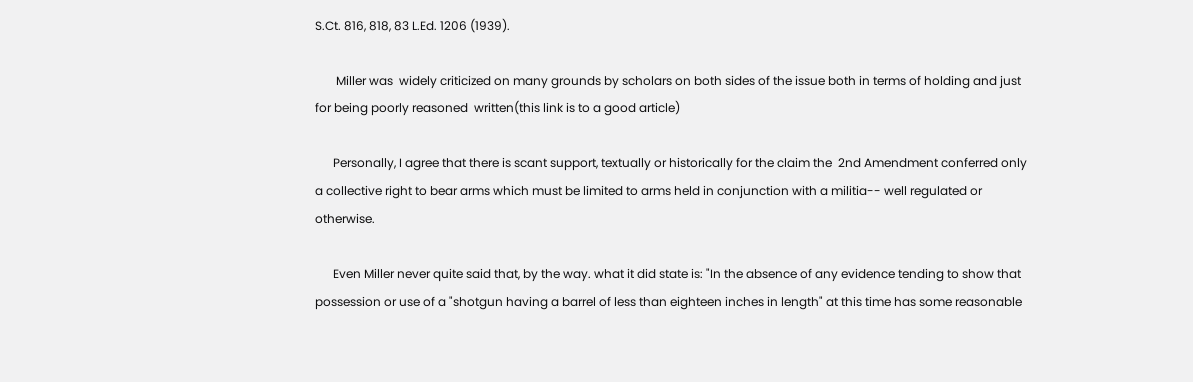S.Ct. 816, 818, 83 L.Ed. 1206 (1939).

       Miller was  widely criticized on many grounds by scholars on both sides of the issue both in terms of holding and just for being poorly reasoned  written(this link is to a good article)

      Personally, I agree that there is scant support, textually or historically for the claim the  2nd Amendment conferred only a collective right to bear arms which must be limited to arms held in conjunction with a militia-- well regulated or otherwise.

      Even Miller never quite said that, by the way. what it did state is: "In the absence of any evidence tending to show that possession or use of a "shotgun having a barrel of less than eighteen inches in length" at this time has some reasonable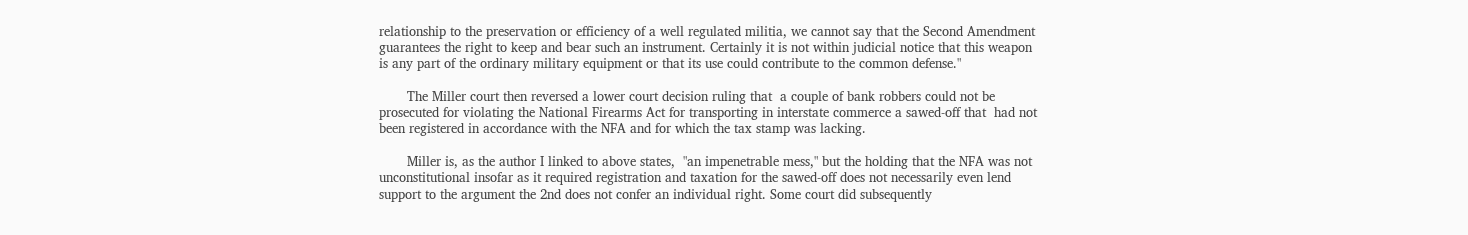relationship to the preservation or efficiency of a well regulated militia, we cannot say that the Second Amendment guarantees the right to keep and bear such an instrument. Certainly it is not within judicial notice that this weapon is any part of the ordinary military equipment or that its use could contribute to the common defense."

       The Miller court then reversed a lower court decision ruling that  a couple of bank robbers could not be prosecuted for violating the National Firearms Act for transporting in interstate commerce a sawed-off that  had not been registered in accordance with the NFA and for which the tax stamp was lacking.

       Miller is, as the author I linked to above states,  "an impenetrable mess," but the holding that the NFA was not unconstitutional insofar as it required registration and taxation for the sawed-off does not necessarily even lend support to the argument the 2nd does not confer an individual right. Some court did subsequently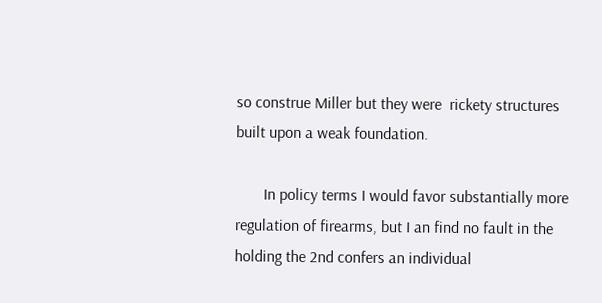so construe Miller but they were  rickety structures built upon a weak foundation.

       In policy terms I would favor substantially more regulation of firearms, but I an find no fault in the holding the 2nd confers an individual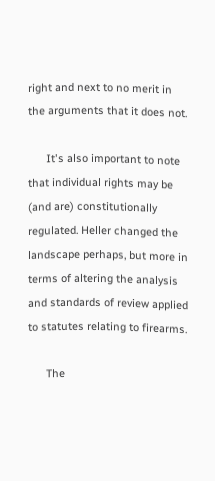right and next to no merit in the arguments that it does not.

      It's also important to note that individual rights may be (and are) constitutionally regulated. Heller changed the landscape perhaps, but more in terms of altering the analysis and standards of review applied to statutes relating to firearms.

      The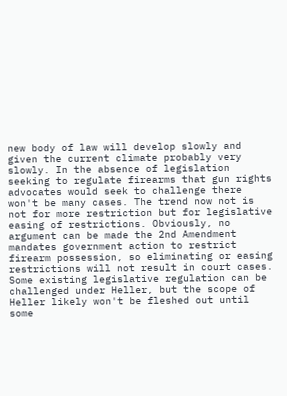new body of law will develop slowly and given the current climate probably very slowly. In the absence of legislation seeking to regulate firearms that gun rights advocates would seek to challenge there won't be many cases. The trend now not is not for more restriction but for legislative easing of restrictions. Obviously, no argument can be made the 2nd Amendment mandates government action to restrict firearm possession, so eliminating or easing restrictions will not result in court cases. Some existing legislative regulation can be challenged under Heller, but the scope of Heller likely won't be fleshed out until some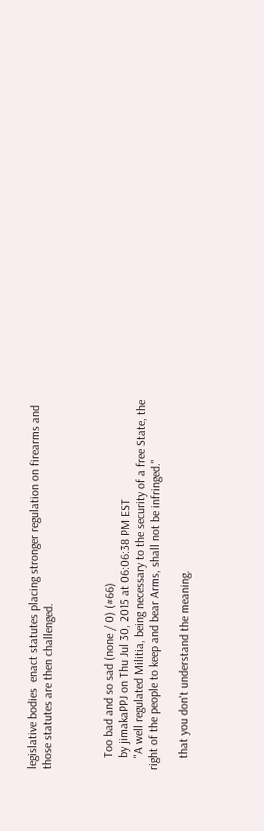legislative bodies  enact statutes placing stronger regulation on firearms and those statutes are then challenged.



    Too bad and so sad (none / 0) (#66)
    by jimakaPPJ on Thu Jul 30, 2015 at 06:06:38 PM EST
    "A well regulated Militia, being necessary to the security of a free State, the right of the people to keep and bear Arms, shall not be infringed."

    that you don't understand the meaning.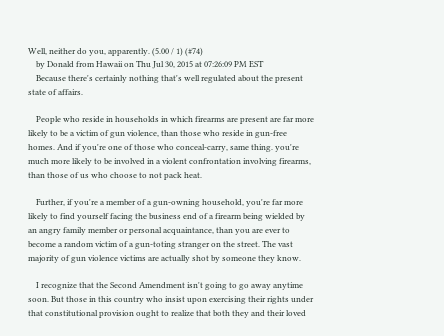Well, neither do you, apparently. (5.00 / 1) (#74)
    by Donald from Hawaii on Thu Jul 30, 2015 at 07:26:09 PM EST
    Because there's certainly nothing that's well regulated about the present state of affairs.

    People who reside in households in which firearms are present are far more likely to be a victim of gun violence, than those who reside in gun-free homes. And if you're one of those who conceal-carry, same thing. you're much more likely to be involved in a violent confrontation involving firearms, than those of us who choose to not pack heat.

    Further, if you're a member of a gun-owning household, you're far more likely to find yourself facing the business end of a firearm being wielded by an angry family member or personal acquaintance, than you are ever to become a random victim of a gun-toting stranger on the street. The vast majority of gun violence victims are actually shot by someone they know.

    I recognize that the Second Amendment isn't going to go away anytime soon. But those in this country who insist upon exercising their rights under that constitutional provision ought to realize that both they and their loved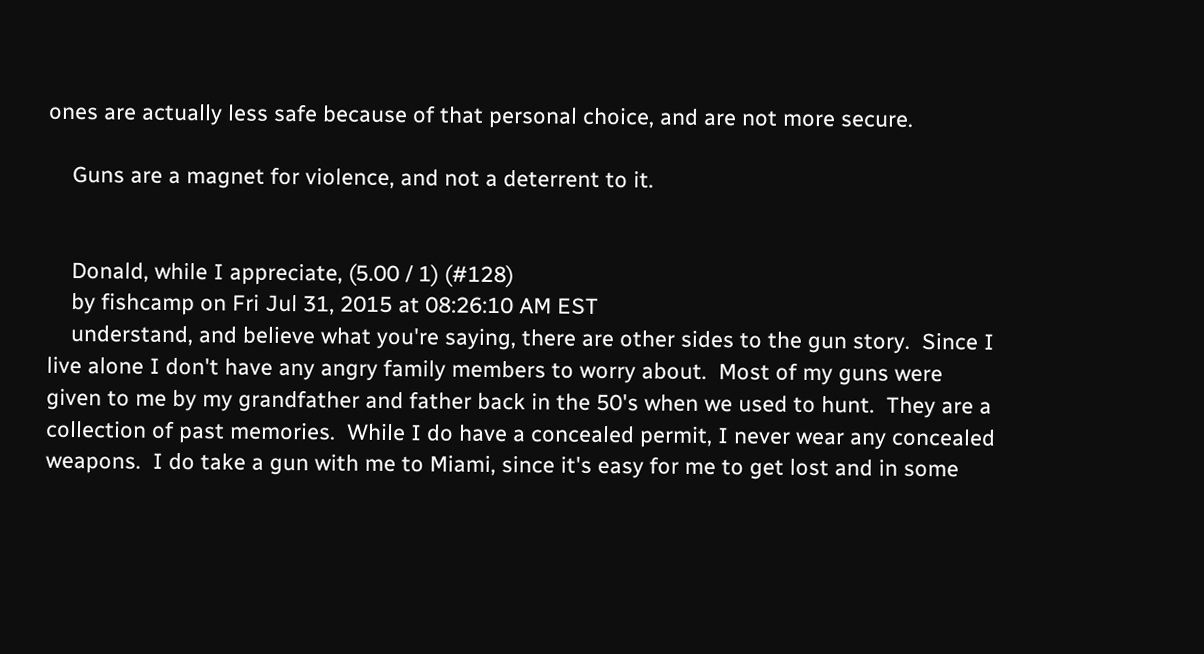ones are actually less safe because of that personal choice, and are not more secure.

    Guns are a magnet for violence, and not a deterrent to it.


    Donald, while I appreciate, (5.00 / 1) (#128)
    by fishcamp on Fri Jul 31, 2015 at 08:26:10 AM EST
    understand, and believe what you're saying, there are other sides to the gun story.  Since I live alone I don't have any angry family members to worry about.  Most of my guns were given to me by my grandfather and father back in the 50's when we used to hunt.  They are a collection of past memories.  While I do have a concealed permit, I never wear any concealed weapons.  I do take a gun with me to Miami, since it's easy for me to get lost and in some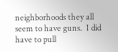neighborhoods they all seem to have guns.  I did have to pull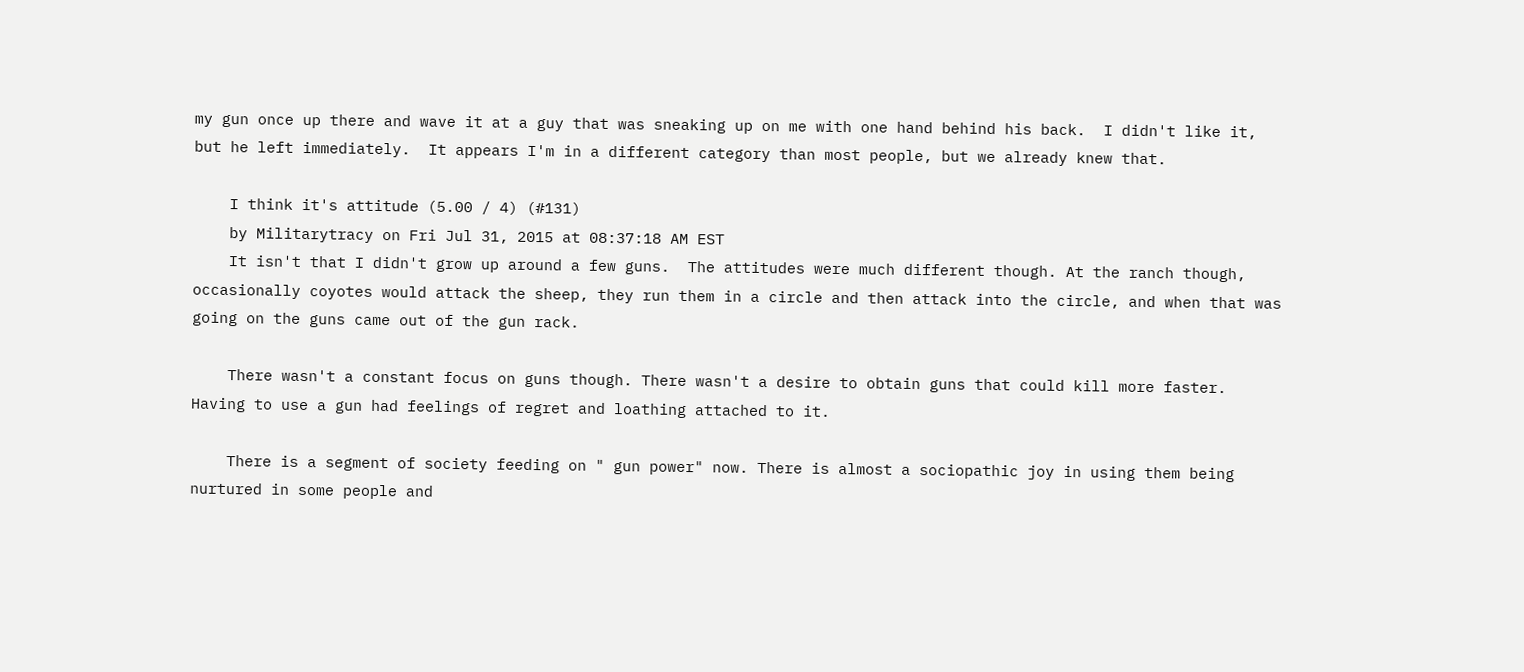my gun once up there and wave it at a guy that was sneaking up on me with one hand behind his back.  I didn't like it, but he left immediately.  It appears I'm in a different category than most people, but we already knew that.

    I think it's attitude (5.00 / 4) (#131)
    by Militarytracy on Fri Jul 31, 2015 at 08:37:18 AM EST
    It isn't that I didn't grow up around a few guns.  The attitudes were much different though. At the ranch though, occasionally coyotes would attack the sheep, they run them in a circle and then attack into the circle, and when that was going on the guns came out of the gun rack.

    There wasn't a constant focus on guns though. There wasn't a desire to obtain guns that could kill more faster. Having to use a gun had feelings of regret and loathing attached to it.

    There is a segment of society feeding on " gun power" now. There is almost a sociopathic joy in using them being nurtured in some people and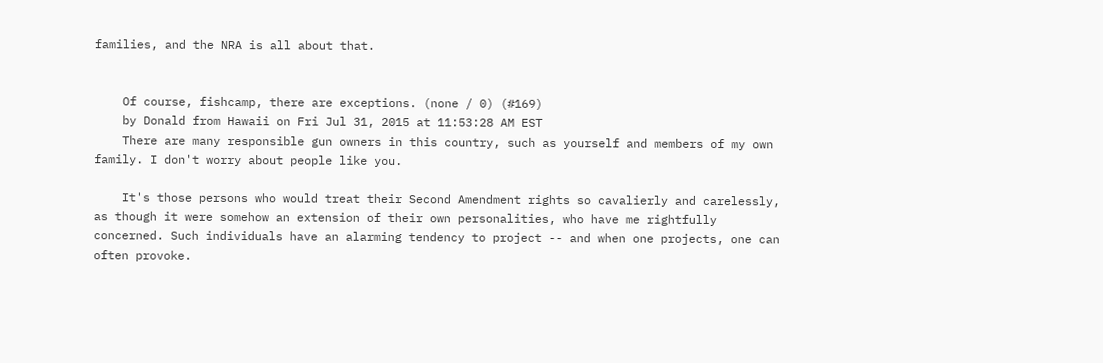families, and the NRA is all about that.


    Of course, fishcamp, there are exceptions. (none / 0) (#169)
    by Donald from Hawaii on Fri Jul 31, 2015 at 11:53:28 AM EST
    There are many responsible gun owners in this country, such as yourself and members of my own family. I don't worry about people like you.

    It's those persons who would treat their Second Amendment rights so cavalierly and carelessly, as though it were somehow an extension of their own personalities, who have me rightfully concerned. Such individuals have an alarming tendency to project -- and when one projects, one can often provoke.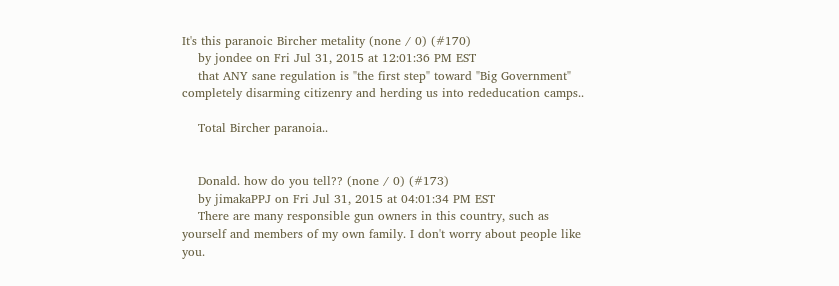It's this paranoic Bircher metality (none / 0) (#170)
    by jondee on Fri Jul 31, 2015 at 12:01:36 PM EST
    that ANY sane regulation is "the first step" toward "Big Government" completely disarming citizenry and herding us into rededucation camps..

    Total Bircher paranoia..


    Donald. how do you tell?? (none / 0) (#173)
    by jimakaPPJ on Fri Jul 31, 2015 at 04:01:34 PM EST
    There are many responsible gun owners in this country, such as yourself and members of my own family. I don't worry about people like you.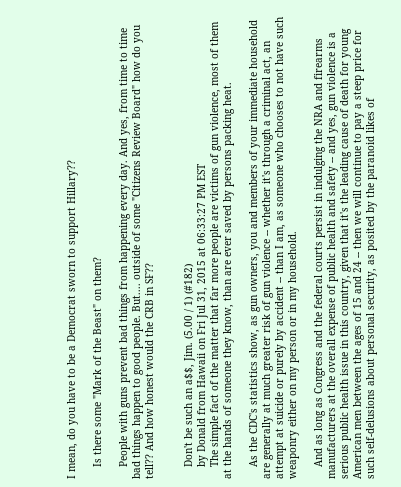I mean, do you have to be a Democrat sworn to support Hillary??

    Is there some "Mark of the Beast" on them?

    People with guns prevent bad things from happening every day. And yes, from time to time bad things happen to good people. But.... outside of some "Citizens Review Board" how do you tell?? And how honest would the CRB in SF??


    Don't be such an a$$, Jim. (5.00 / 1) (#182)
    by Donald from Hawaii on Fri Jul 31, 2015 at 06:33:27 PM EST
    The simple fact of the matter that far more people are victims of gun violence, most of them at the hands of someone they know, than are ever saved by persons packing heat.

    As the CDC's statistics show, as gun owners, you and members of your immediate household are generally at much greater risk of gun violence -- whether it's through a criminal act, an attempt at suicide or purely by accident -- than I am, as someone who chooses to not have such weaponry either on my person or in my household.

    And as long as Congress and the federal courts persist in indulging the NRA and firearms manufacturers at the overall expense of public health and safety -- and yes, gun violence is a serious public health issue in this country, given that it's the leading cause of death for young American men between the ages of 15 and 24 -- then we will continue to pay a steep price for such self-delusions about personal security, as posited by the paranoid likes of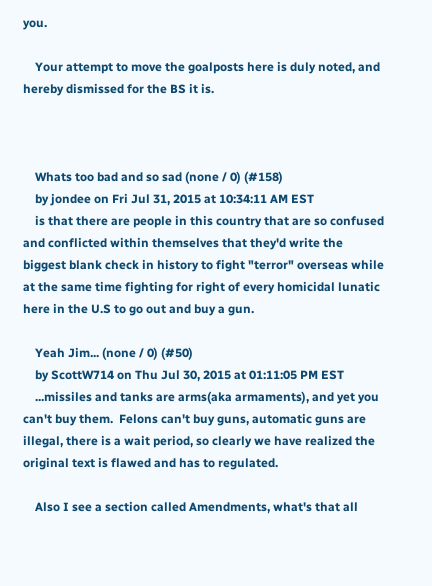you.

    Your attempt to move the goalposts here is duly noted, and hereby dismissed for the BS it is.



    Whats too bad and so sad (none / 0) (#158)
    by jondee on Fri Jul 31, 2015 at 10:34:11 AM EST
    is that there are people in this country that are so confused and conflicted within themselves that they'd write the biggest blank check in history to fight "terror" overseas while at the same time fighting for right of every homicidal lunatic here in the U.S to go out and buy a gun.

    Yeah Jim... (none / 0) (#50)
    by ScottW714 on Thu Jul 30, 2015 at 01:11:05 PM EST
    ...missiles and tanks are arms(aka armaments), and yet you can't buy them.  Felons can't buy guns, automatic guns are illegal, there is a wait period, so clearly we have realized the original text is flawed and has to regulated.

    Also I see a section called Amendments, what's that all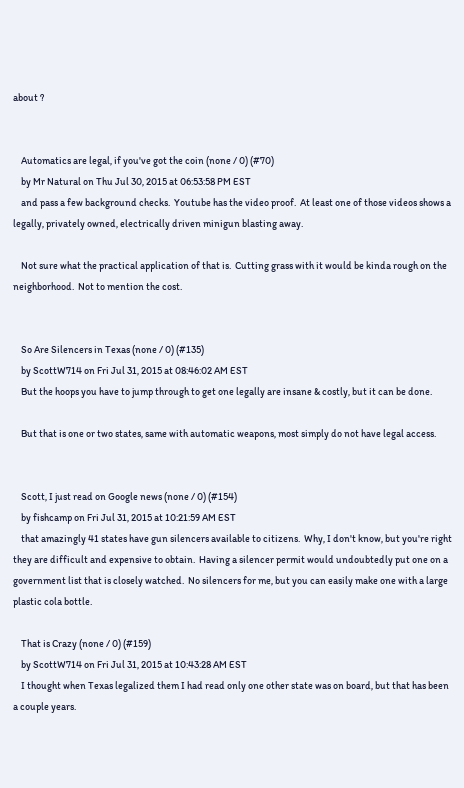about ?


    Automatics are legal, if you've got the coin (none / 0) (#70)
    by Mr Natural on Thu Jul 30, 2015 at 06:53:58 PM EST
    and pass a few background checks.  Youtube has the video proof.  At least one of those videos shows a legally, privately owned, electrically driven minigun blasting away.

    Not sure what the practical application of that is.  Cutting grass with it would be kinda rough on the neighborhood.  Not to mention the cost.


    So Are Silencers in Texas (none / 0) (#135)
    by ScottW714 on Fri Jul 31, 2015 at 08:46:02 AM EST
    But the hoops you have to jump through to get one legally are insane & costly, but it can be done.

    But that is one or two states, same with automatic weapons, most simply do not have legal access.


    Scott, I just read on Google news (none / 0) (#154)
    by fishcamp on Fri Jul 31, 2015 at 10:21:59 AM EST
    that amazingly 41 states have gun silencers available to citizens.  Why, I don't know, but you're right they are difficult and expensive to obtain.  Having a silencer permit would undoubtedly put one on a government list that is closely watched.  No silencers for me, but you can easily make one with a large plastic cola bottle.

    That is Crazy (none / 0) (#159)
    by ScottW714 on Fri Jul 31, 2015 at 10:43:28 AM EST
    I thought when Texas legalized them I had read only one other state was on board, but that has been a couple years.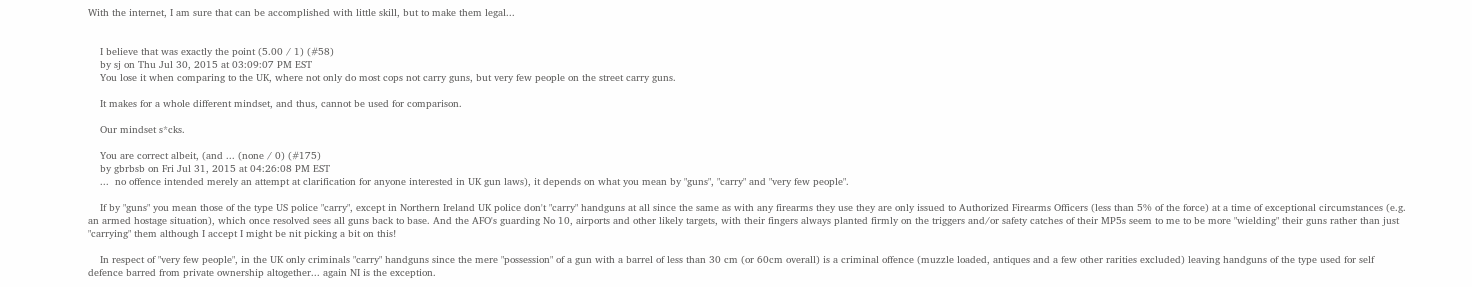With the internet, I am sure that can be accomplished with little skill, but to make them legal...


    I believe that was exactly the point (5.00 / 1) (#58)
    by sj on Thu Jul 30, 2015 at 03:09:07 PM EST
    You lose it when comparing to the UK, where not only do most cops not carry guns, but very few people on the street carry guns.

    It makes for a whole different mindset, and thus, cannot be used for comparison.

    Our mindset s*cks.

    You are correct albeit, (and ... (none / 0) (#175)
    by gbrbsb on Fri Jul 31, 2015 at 04:26:08 PM EST
    ...  no offence intended merely an attempt at clarification for anyone interested in UK gun laws), it depends on what you mean by "guns", "carry" and "very few people".

    If by "guns" you mean those of the type US police "carry", except in Northern Ireland UK police don't "carry" handguns at all since the same as with any firearms they use they are only issued to Authorized Firearms Officers (less than 5% of the force) at a time of exceptional circumstances (e.g. an armed hostage situation), which once resolved sees all guns back to base. And the AFO's guarding No 10, airports and other likely targets, with their fingers always planted firmly on the triggers and/or safety catches of their MP5s seem to me to be more "wielding" their guns rather than just "carrying" them although I accept I might be nit picking a bit on this!

    In respect of "very few people", in the UK only criminals "carry" handguns since the mere "possession" of a gun with a barrel of less than 30 cm (or 60cm overall) is a criminal offence (muzzle loaded, antiques and a few other rarities excluded) leaving handguns of the type used for self defence barred from private ownership altogether... again NI is the exception.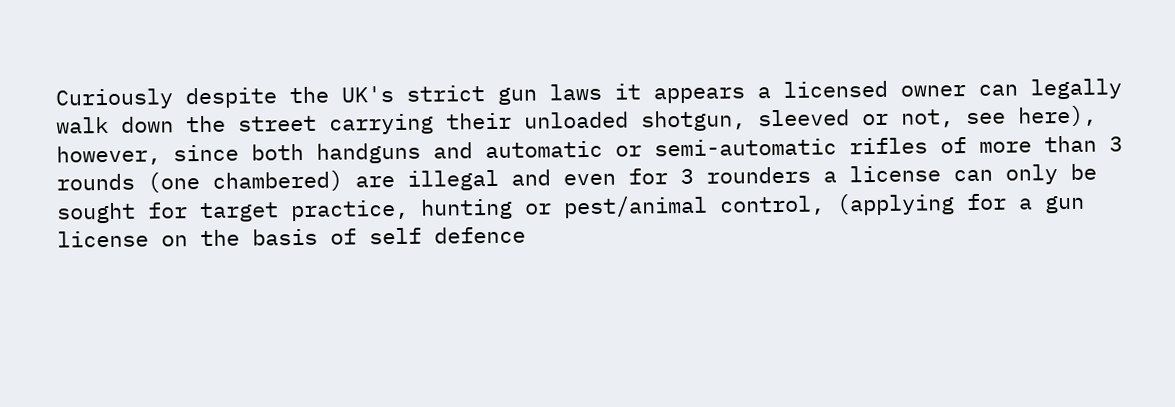Curiously despite the UK's strict gun laws it appears a licensed owner can legally walk down the street carrying their unloaded shotgun, sleeved or not, see here), however, since both handguns and automatic or semi-automatic rifles of more than 3 rounds (one chambered) are illegal and even for 3 rounders a license can only be sought for target practice, hunting or pest/animal control, (applying for a gun license on the basis of self defence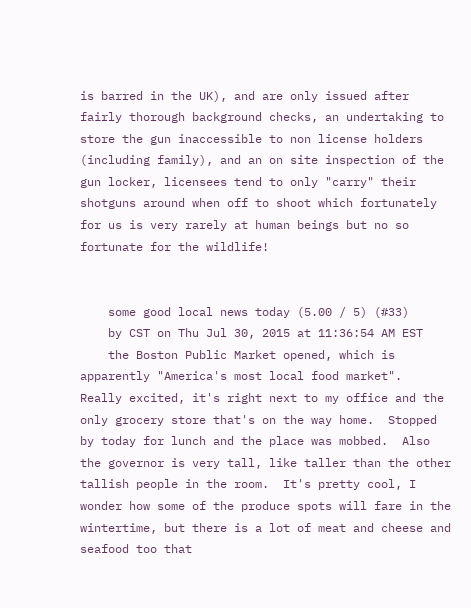is barred in the UK), and are only issued after fairly thorough background checks, an undertaking to store the gun inaccessible to non license holders (including family), and an on site inspection of the gun locker, licensees tend to only "carry" their shotguns around when off to shoot which fortunately for us is very rarely at human beings but no so fortunate for the wildlife!


    some good local news today (5.00 / 5) (#33)
    by CST on Thu Jul 30, 2015 at 11:36:54 AM EST
    the Boston Public Market opened, which is apparently "America's most local food market".  Really excited, it's right next to my office and the only grocery store that's on the way home.  Stopped by today for lunch and the place was mobbed.  Also the governor is very tall, like taller than the other tallish people in the room.  It's pretty cool, I wonder how some of the produce spots will fare in the wintertime, but there is a lot of meat and cheese and seafood too that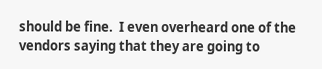should be fine.  I even overheard one of the vendors saying that they are going to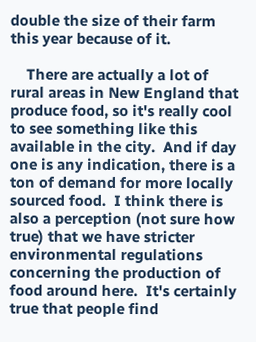double the size of their farm this year because of it.

    There are actually a lot of rural areas in New England that produce food, so it's really cool to see something like this available in the city.  And if day one is any indication, there is a ton of demand for more locally sourced food.  I think there is also a perception (not sure how true) that we have stricter environmental regulations concerning the production of food around here.  It's certainly true that people find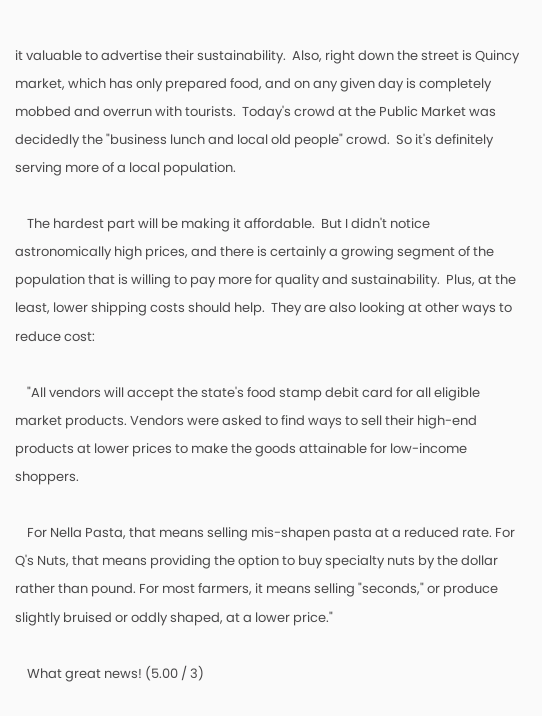it valuable to advertise their sustainability.  Also, right down the street is Quincy market, which has only prepared food, and on any given day is completely mobbed and overrun with tourists.  Today's crowd at the Public Market was decidedly the "business lunch and local old people" crowd.  So it's definitely serving more of a local population.

    The hardest part will be making it affordable.  But I didn't notice astronomically high prices, and there is certainly a growing segment of the population that is willing to pay more for quality and sustainability.  Plus, at the least, lower shipping costs should help.  They are also looking at other ways to reduce cost:

    "All vendors will accept the state's food stamp debit card for all eligible market products. Vendors were asked to find ways to sell their high-end products at lower prices to make the goods attainable for low-income shoppers.

    For Nella Pasta, that means selling mis-shapen pasta at a reduced rate. For Q's Nuts, that means providing the option to buy specialty nuts by the dollar rather than pound. For most farmers, it means selling "seconds," or produce slightly bruised or oddly shaped, at a lower price."

    What great news! (5.00 / 3)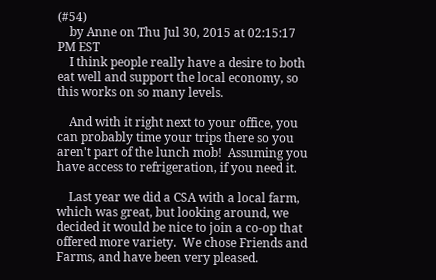(#54)
    by Anne on Thu Jul 30, 2015 at 02:15:17 PM EST
    I think people really have a desire to both eat well and support the local economy, so this works on so many levels.

    And with it right next to your office, you can probably time your trips there so you aren't part of the lunch mob!  Assuming you have access to refrigeration, if you need it.

    Last year we did a CSA with a local farm, which was great, but looking around, we decided it would be nice to join a co-op that offered more variety.  We chose Friends and Farms, and have been very pleased.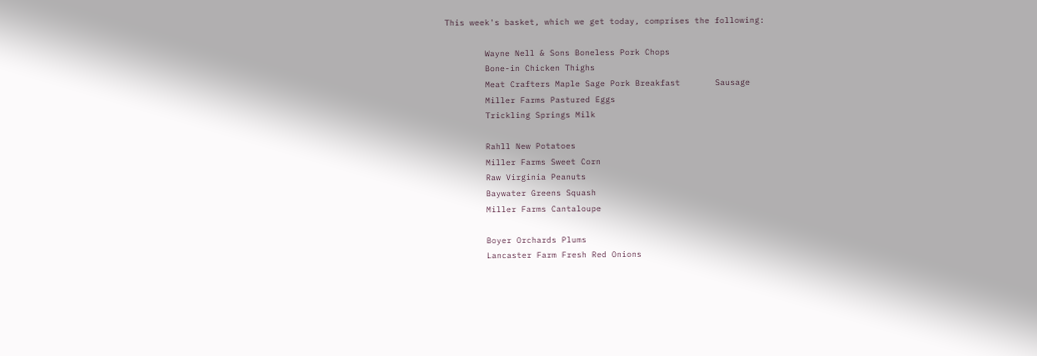This week's basket, which we get today, comprises the following:

        Wayne Nell & Sons Boneless Pork Chops
        Bone-in Chicken Thighs
        Meat Crafters Maple Sage Pork Breakfast       Sausage
        Miller Farms Pastured Eggs
        Trickling Springs Milk

        Rahll New Potatoes
        Miller Farms Sweet Corn
        Raw Virginia Peanuts
        Baywater Greens Squash
        Miller Farms Cantaloupe

        Boyer Orchards Plums
        Lancaster Farm Fresh Red Onions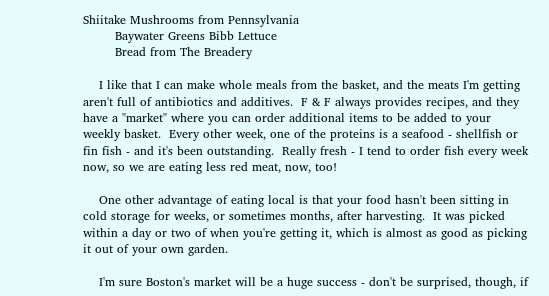Shiitake Mushrooms from Pennsylvania
        Baywater Greens Bibb Lettuce
        Bread from The Breadery

    I like that I can make whole meals from the basket, and the meats I'm getting aren't full of antibiotics and additives.  F & F always provides recipes, and they have a "market" where you can order additional items to be added to your weekly basket.  Every other week, one of the proteins is a seafood - shellfish or fin fish - and it's been outstanding.  Really fresh - I tend to order fish every week now, so we are eating less red meat, now, too!

    One other advantage of eating local is that your food hasn't been sitting in cold storage for weeks, or sometimes months, after harvesting.  It was picked within a day or two of when you're getting it, which is almost as good as picking it out of your own garden.

    I'm sure Boston's market will be a huge success - don't be surprised, though, if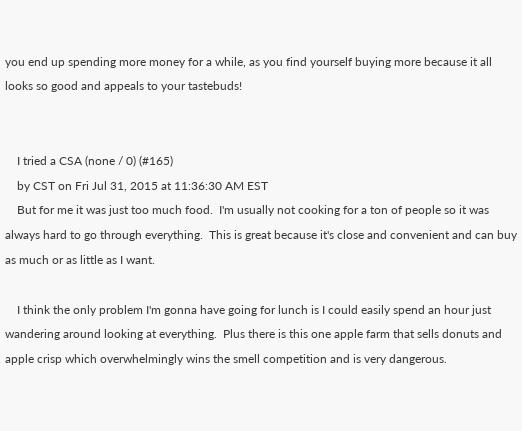you end up spending more money for a while, as you find yourself buying more because it all looks so good and appeals to your tastebuds!


    I tried a CSA (none / 0) (#165)
    by CST on Fri Jul 31, 2015 at 11:36:30 AM EST
    But for me it was just too much food.  I'm usually not cooking for a ton of people so it was always hard to go through everything.  This is great because it's close and convenient and can buy as much or as little as I want.

    I think the only problem I'm gonna have going for lunch is I could easily spend an hour just wandering around looking at everything.  Plus there is this one apple farm that sells donuts and apple crisp which overwhelmingly wins the smell competition and is very dangerous.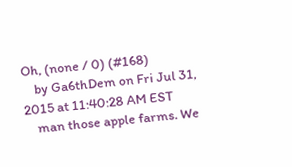Oh, (none / 0) (#168)
    by Ga6thDem on Fri Jul 31, 2015 at 11:40:28 AM EST
    man those apple farms. We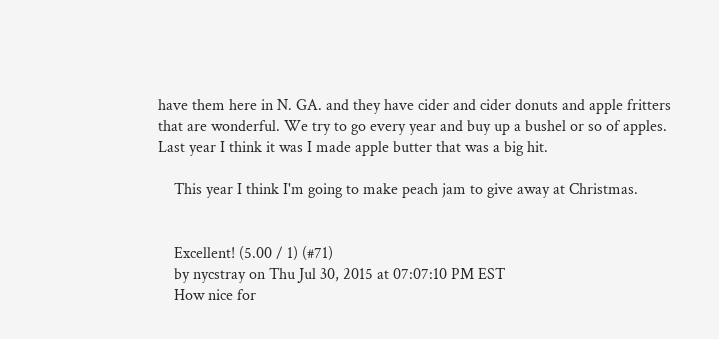have them here in N. GA. and they have cider and cider donuts and apple fritters that are wonderful. We try to go every year and buy up a bushel or so of apples. Last year I think it was I made apple butter that was a big hit.

    This year I think I'm going to make peach jam to give away at Christmas.


    Excellent! (5.00 / 1) (#71)
    by nycstray on Thu Jul 30, 2015 at 07:07:10 PM EST
    How nice for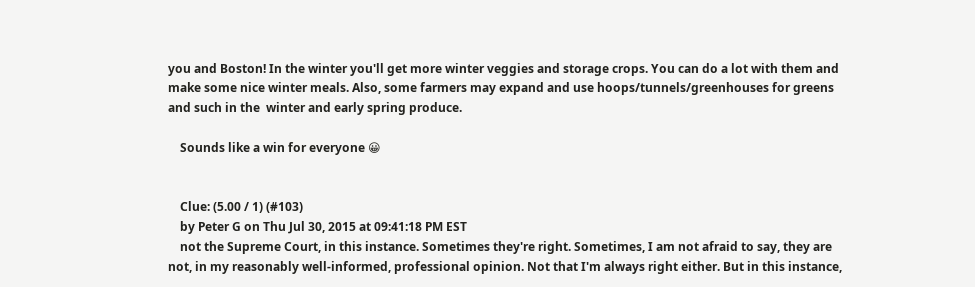you and Boston! In the winter you'll get more winter veggies and storage crops. You can do a lot with them and make some nice winter meals. Also, some farmers may expand and use hoops/tunnels/greenhouses for greens and such in the  winter and early spring produce.

    Sounds like a win for everyone 😀


    Clue: (5.00 / 1) (#103)
    by Peter G on Thu Jul 30, 2015 at 09:41:18 PM EST
    not the Supreme Court, in this instance. Sometimes they're right. Sometimes, I am not afraid to say, they are not, in my reasonably well-informed, professional opinion. Not that I'm always right either. But in this instance,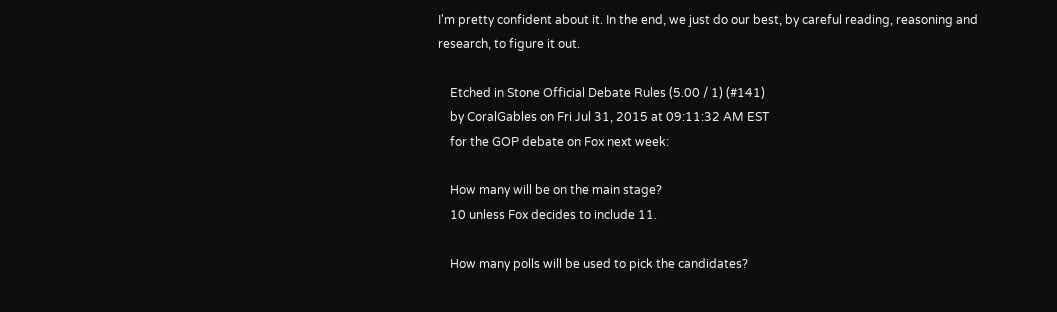I'm pretty confident about it. In the end, we just do our best, by careful reading, reasoning and research, to figure it out.

    Etched in Stone Official Debate Rules (5.00 / 1) (#141)
    by CoralGables on Fri Jul 31, 2015 at 09:11:32 AM EST
    for the GOP debate on Fox next week:

    How many will be on the main stage?
    10 unless Fox decides to include 11.

    How many polls will be used to pick the candidates?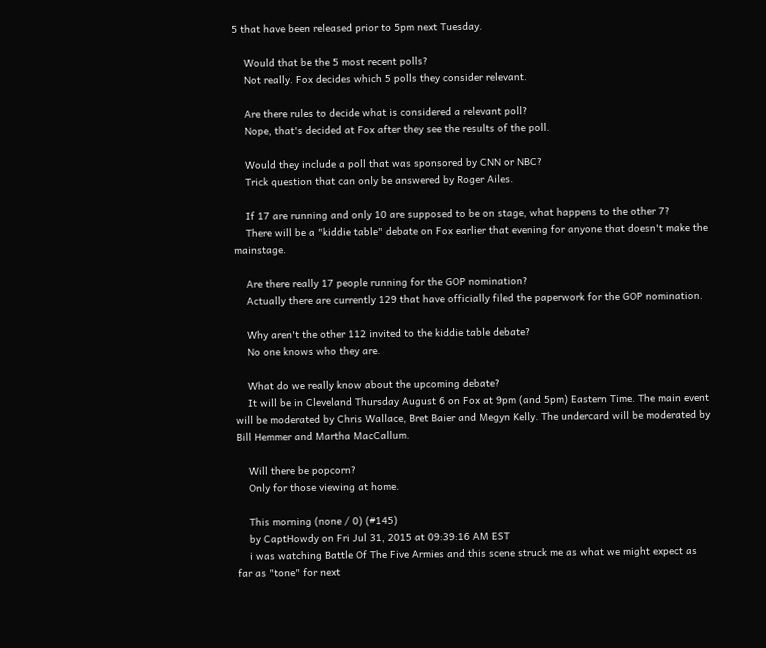5 that have been released prior to 5pm next Tuesday.

    Would that be the 5 most recent polls?
    Not really. Fox decides which 5 polls they consider relevant.

    Are there rules to decide what is considered a relevant poll?
    Nope, that's decided at Fox after they see the results of the poll.

    Would they include a poll that was sponsored by CNN or NBC?
    Trick question that can only be answered by Roger Ailes.

    If 17 are running and only 10 are supposed to be on stage, what happens to the other 7?
    There will be a "kiddie table" debate on Fox earlier that evening for anyone that doesn't make the mainstage.

    Are there really 17 people running for the GOP nomination?
    Actually there are currently 129 that have officially filed the paperwork for the GOP nomination.

    Why aren't the other 112 invited to the kiddie table debate?
    No one knows who they are.

    What do we really know about the upcoming debate?
    It will be in Cleveland Thursday August 6 on Fox at 9pm (and 5pm) Eastern Time. The main event will be moderated by Chris Wallace, Bret Baier and Megyn Kelly. The undercard will be moderated by Bill Hemmer and Martha MacCallum.

    Will there be popcorn?
    Only for those viewing at home.

    This morning (none / 0) (#145)
    by CaptHowdy on Fri Jul 31, 2015 at 09:39:16 AM EST
    i was watching Battle Of The Five Armies and this scene struck me as what we might expect as far as "tone" for next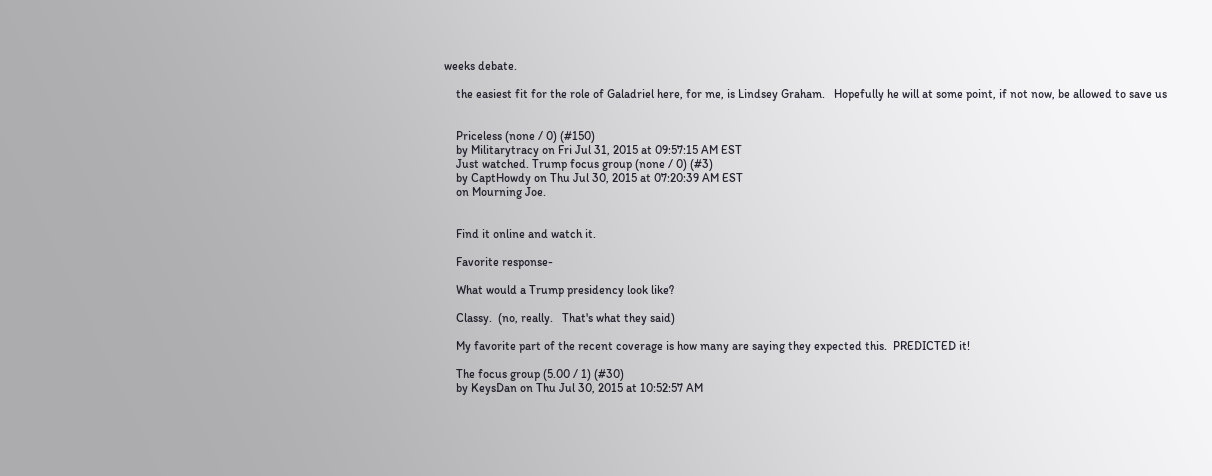weeks debate.

    the easiest fit for the role of Galadriel here, for me, is Lindsey Graham.   Hopefully he will at some point, if not now, be allowed to save us


    Priceless (none / 0) (#150)
    by Militarytracy on Fri Jul 31, 2015 at 09:57:15 AM EST
    Just watched. Trump focus group (none / 0) (#3)
    by CaptHowdy on Thu Jul 30, 2015 at 07:20:39 AM EST
    on Mourning Joe.


    Find it online and watch it.

    Favorite response-

    What would a Trump presidency look like?

    Classy.  (no, really.   That's what they said)

    My favorite part of the recent coverage is how many are saying they expected this.  PREDICTED it!

    The focus group (5.00 / 1) (#30)
    by KeysDan on Thu Jul 30, 2015 at 10:52:57 AM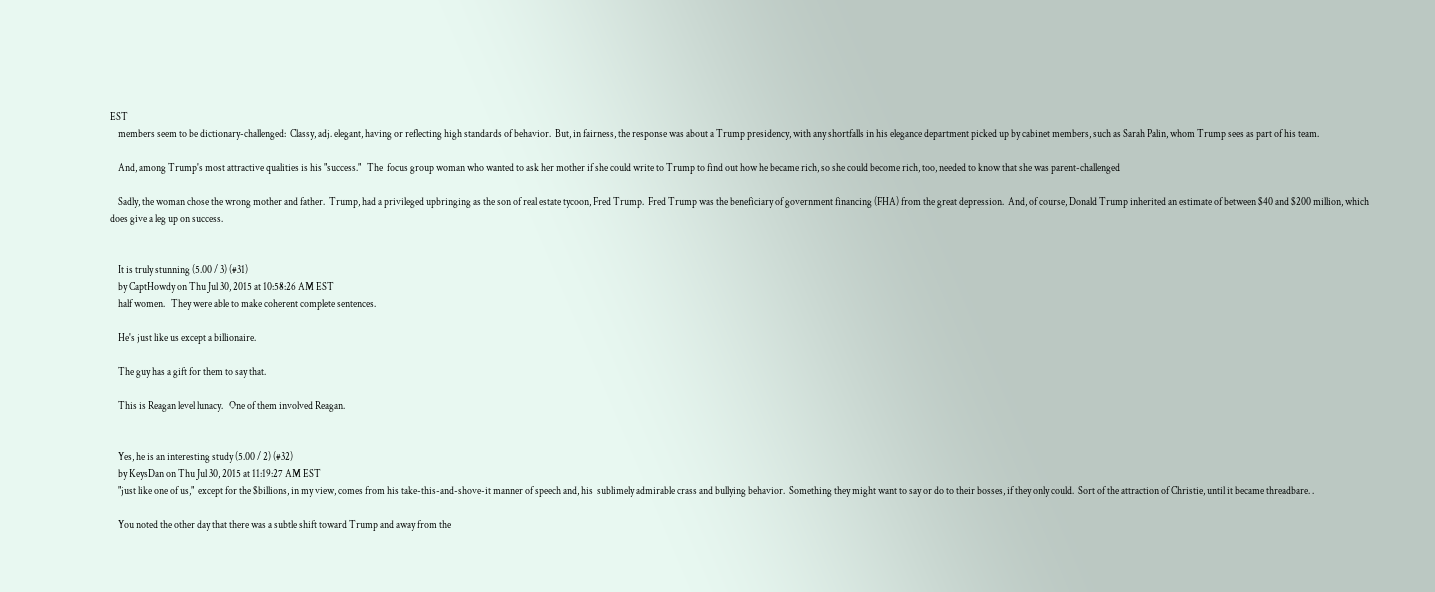EST
    members seem to be dictionary-challenged:  Classy, adj. elegant, having or reflecting high standards of behavior.  But, in fairness, the response was about a Trump presidency, with any shortfalls in his elegance department picked up by cabinet members, such as Sarah Palin, whom Trump sees as part of his team.

    And, among Trump's most attractive qualities is his "success."   The  focus group woman who wanted to ask her mother if she could write to Trump to find out how he became rich, so she could become rich, too, needed to know that she was parent-challenged

    Sadly, the woman chose the wrong mother and father.  Trump, had a privileged upbringing as the son of real estate tycoon, Fred Trump.  Fred Trump was the beneficiary of government financing (FHA) from the great depression.  And, of course, Donald Trump inherited an estimate of between $40 and $200 million, which does give a leg up on success.


    It is truly stunning (5.00 / 3) (#31)
    by CaptHowdy on Thu Jul 30, 2015 at 10:58:26 AM EST
    half women.   They were able to make coherent complete sentences.

    He's just like us except a billionaire.

    The guy has a gift for them to say that.

    This is Reagan level lunacy.   One of them involved Reagan.


    Yes, he is an interesting study (5.00 / 2) (#32)
    by KeysDan on Thu Jul 30, 2015 at 11:19:27 AM EST
    "just like one of us,"  except for the $billions, in my view, comes from his take-this-and-shove-it manner of speech and, his  sublimely admirable crass and bullying behavior.  Something they might want to say or do to their bosses, if they only could.  Sort of the attraction of Christie, until it became threadbare. .

    You noted the other day that there was a subtle shift toward Trump and away from the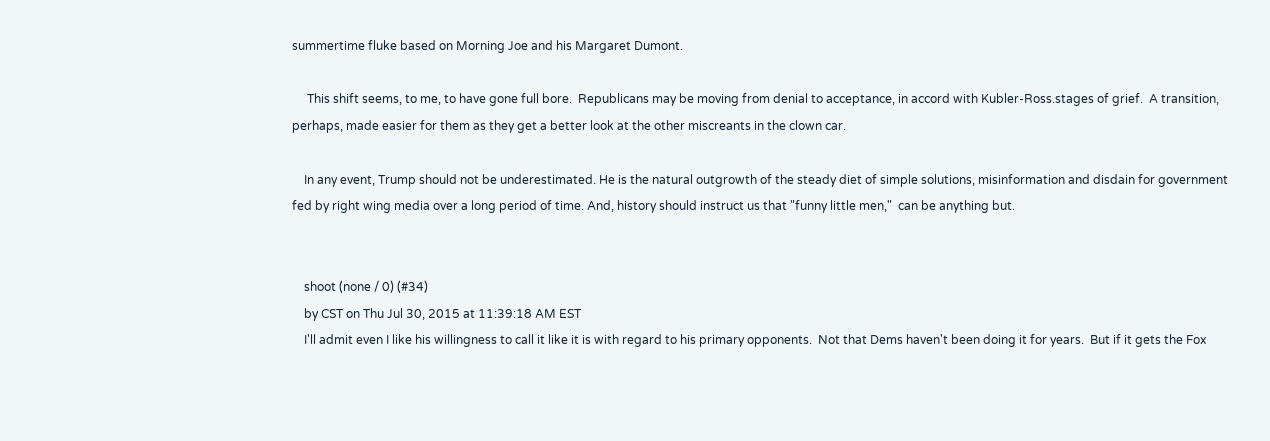summertime fluke based on Morning Joe and his Margaret Dumont.

     This shift seems, to me, to have gone full bore.  Republicans may be moving from denial to acceptance, in accord with Kubler-Ross.stages of grief.  A transition, perhaps, made easier for them as they get a better look at the other miscreants in the clown car.

    In any event, Trump should not be underestimated. He is the natural outgrowth of the steady diet of simple solutions, misinformation and disdain for government fed by right wing media over a long period of time. And, history should instruct us that "funny little men,"  can be anything but.


    shoot (none / 0) (#34)
    by CST on Thu Jul 30, 2015 at 11:39:18 AM EST
    I'll admit even I like his willingness to call it like it is with regard to his primary opponents.  Not that Dems haven't been doing it for years.  But if it gets the Fox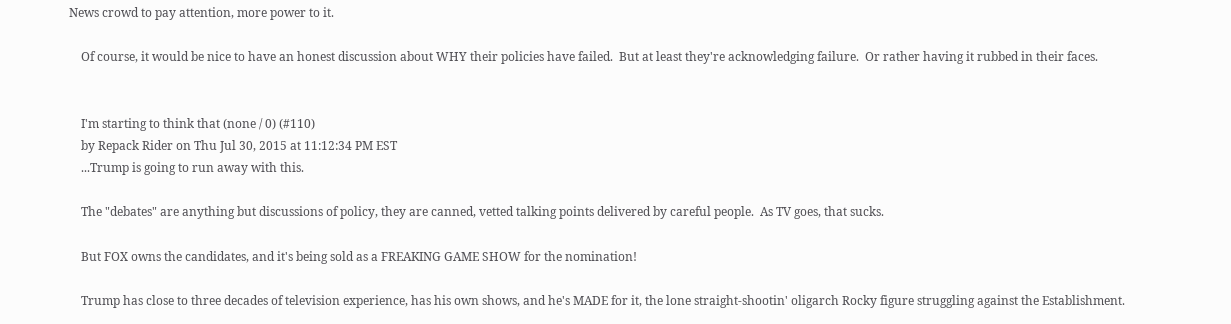News crowd to pay attention, more power to it.

    Of course, it would be nice to have an honest discussion about WHY their policies have failed.  But at least they're acknowledging failure.  Or rather having it rubbed in their faces.


    I'm starting to think that (none / 0) (#110)
    by Repack Rider on Thu Jul 30, 2015 at 11:12:34 PM EST
    ...Trump is going to run away with this.

    The "debates" are anything but discussions of policy, they are canned, vetted talking points delivered by careful people.  As TV goes, that sucks.

    But FOX owns the candidates, and it's being sold as a FREAKING GAME SHOW for the nomination!

    Trump has close to three decades of television experience, has his own shows, and he's MADE for it, the lone straight-shootin' oligarch Rocky figure struggling against the Establishment.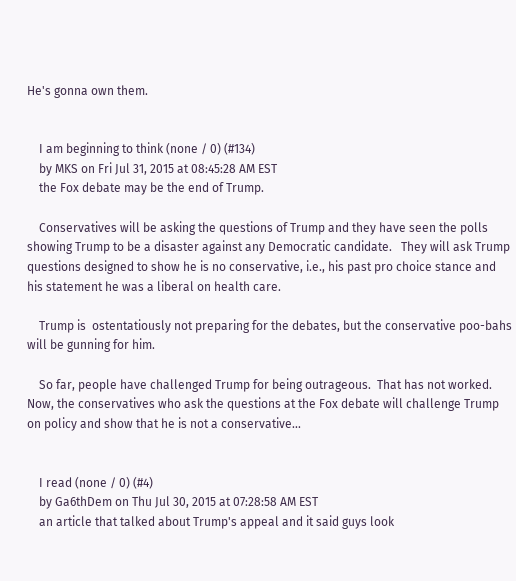He's gonna own them.


    I am beginning to think (none / 0) (#134)
    by MKS on Fri Jul 31, 2015 at 08:45:28 AM EST
    the Fox debate may be the end of Trump.

    Conservatives will be asking the questions of Trump and they have seen the polls showing Trump to be a disaster against any Democratic candidate.   They will ask Trump questions designed to show he is no conservative, i.e., his past pro choice stance and his statement he was a liberal on health care.

    Trump is  ostentatiously not preparing for the debates, but the conservative poo-bahs will be gunning for him.

    So far, people have challenged Trump for being outrageous.  That has not worked.  Now, the conservatives who ask the questions at the Fox debate will challenge Trump on policy and show that he is not a conservative...


    I read (none / 0) (#4)
    by Ga6thDem on Thu Jul 30, 2015 at 07:28:58 AM EST
    an article that talked about Trump's appeal and it said guys look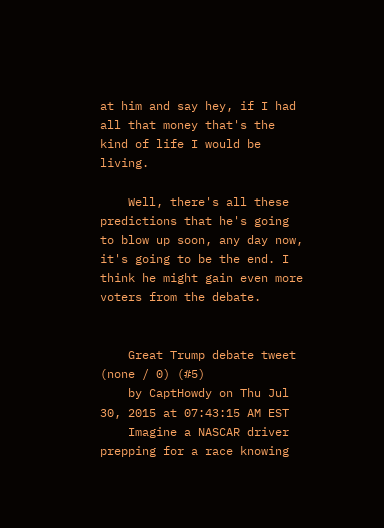at him and say hey, if I had all that money that's the kind of life I would be living.

    Well, there's all these predictions that he's going to blow up soon, any day now, it's going to be the end. I think he might gain even more voters from the debate.


    Great Trump debate tweet (none / 0) (#5)
    by CaptHowdy on Thu Jul 30, 2015 at 07:43:15 AM EST
    Imagine a NASCAR driver prepping for a race knowing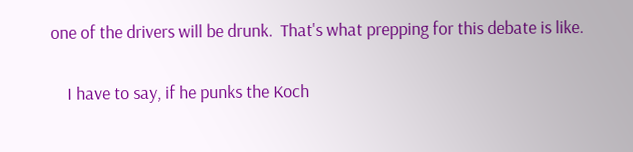one of the drivers will be drunk.  That's what prepping for this debate is like.

    I have to say, if he punks the Koch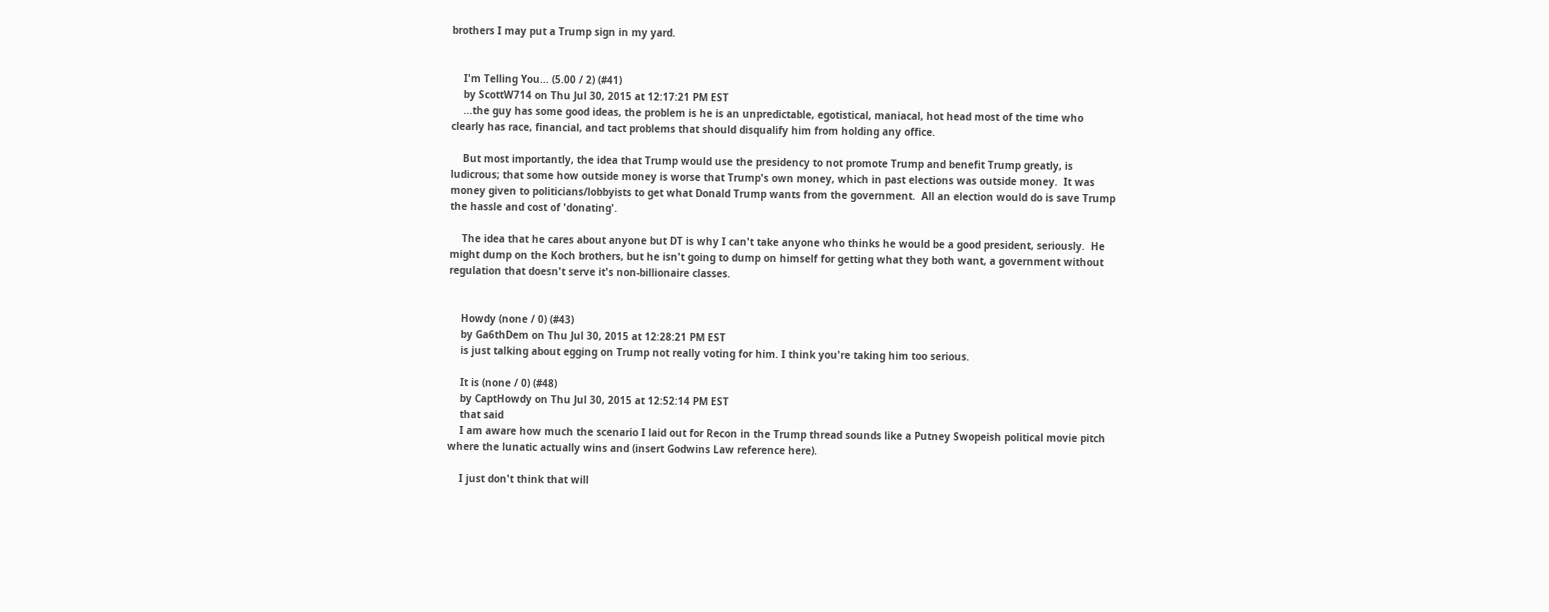brothers I may put a Trump sign in my yard.


    I'm Telling You... (5.00 / 2) (#41)
    by ScottW714 on Thu Jul 30, 2015 at 12:17:21 PM EST
    ...the guy has some good ideas, the problem is he is an unpredictable, egotistical, maniacal, hot head most of the time who clearly has race, financial, and tact problems that should disqualify him from holding any office.

    But most importantly, the idea that Trump would use the presidency to not promote Trump and benefit Trump greatly, is ludicrous; that some how outside money is worse that Trump's own money, which in past elections was outside money.  It was money given to politicians/lobbyists to get what Donald Trump wants from the government.  All an election would do is save Trump the hassle and cost of 'donating'.

    The idea that he cares about anyone but DT is why I can't take anyone who thinks he would be a good president, seriously.  He might dump on the Koch brothers, but he isn't going to dump on himself for getting what they both want, a government without regulation that doesn't serve it's non-billionaire classes.


    Howdy (none / 0) (#43)
    by Ga6thDem on Thu Jul 30, 2015 at 12:28:21 PM EST
    is just talking about egging on Trump not really voting for him. I think you're taking him too serious.

    It is (none / 0) (#48)
    by CaptHowdy on Thu Jul 30, 2015 at 12:52:14 PM EST
    that said
    I am aware how much the scenario I laid out for Recon in the Trump thread sounds like a Putney Swopeish political movie pitch where the lunatic actually wins and (insert Godwins Law reference here).

    I just don't think that will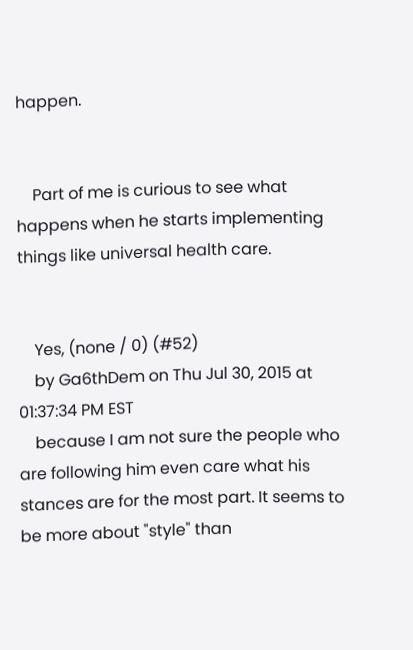happen.


    Part of me is curious to see what happens when he starts implementing things like universal health care.


    Yes, (none / 0) (#52)
    by Ga6thDem on Thu Jul 30, 2015 at 01:37:34 PM EST
    because I am not sure the people who are following him even care what his stances are for the most part. It seems to be more about "style" than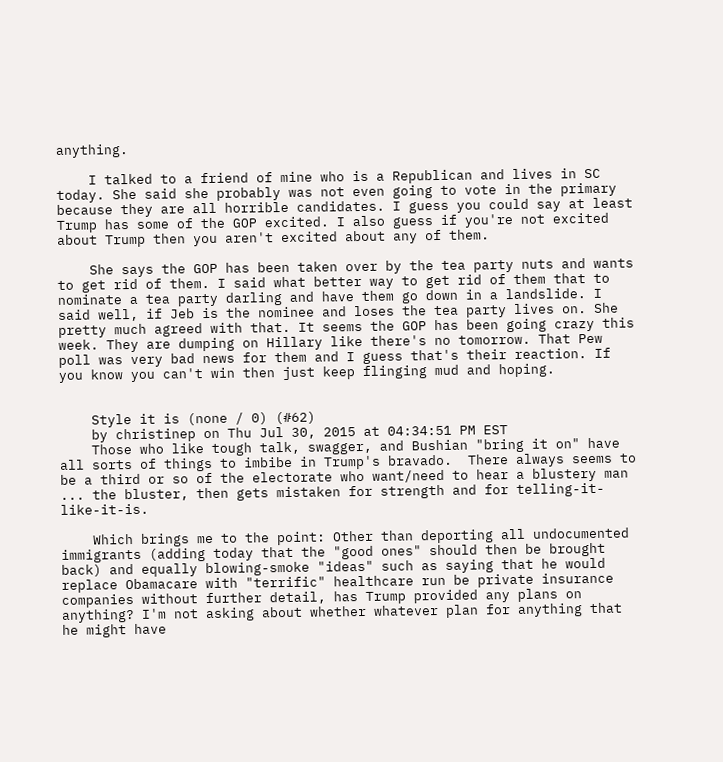anything.

    I talked to a friend of mine who is a Republican and lives in SC today. She said she probably was not even going to vote in the primary because they are all horrible candidates. I guess you could say at least Trump has some of the GOP excited. I also guess if you're not excited about Trump then you aren't excited about any of them.

    She says the GOP has been taken over by the tea party nuts and wants to get rid of them. I said what better way to get rid of them that to nominate a tea party darling and have them go down in a landslide. I said well, if Jeb is the nominee and loses the tea party lives on. She pretty much agreed with that. It seems the GOP has been going crazy this week. They are dumping on Hillary like there's no tomorrow. That Pew poll was very bad news for them and I guess that's their reaction. If you know you can't win then just keep flinging mud and hoping.


    Style it is (none / 0) (#62)
    by christinep on Thu Jul 30, 2015 at 04:34:51 PM EST
    Those who like tough talk, swagger, and Bushian "bring it on" have all sorts of things to imbibe in Trump's bravado.  There always seems to be a third or so of the electorate who want/need to hear a blustery man ... the bluster, then gets mistaken for strength and for telling-it-like-it-is.

    Which brings me to the point: Other than deporting all undocumented immigrants (adding today that the "good ones" should then be brought back) and equally blowing-smoke "ideas" such as saying that he would replace Obamacare with "terrific" healthcare run be private insurance companies without further detail, has Trump provided any plans on anything? I'm not asking about whether whatever plan for anything that he might have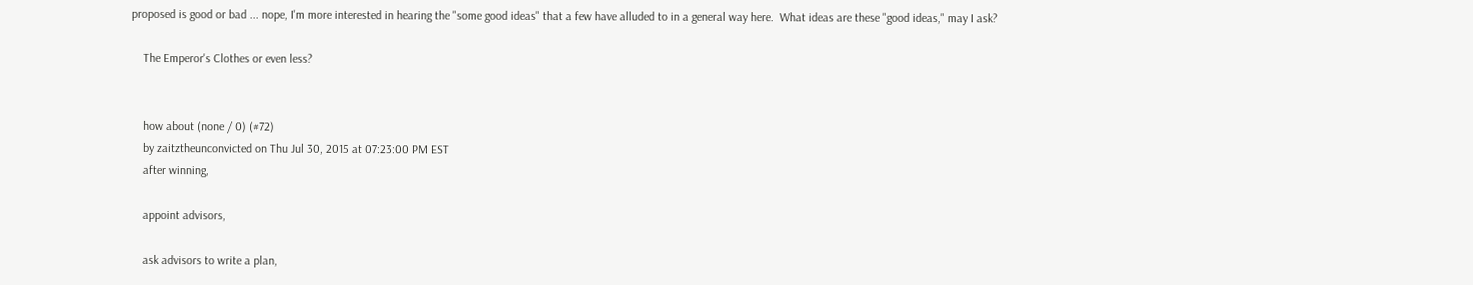proposed is good or bad ... nope, I'm more interested in hearing the "some good ideas" that a few have alluded to in a general way here.  What ideas are these "good ideas," may I ask?

    The Emperor's Clothes or even less?


    how about (none / 0) (#72)
    by zaitztheunconvicted on Thu Jul 30, 2015 at 07:23:00 PM EST
    after winning,

    appoint advisors,

    ask advisors to write a plan,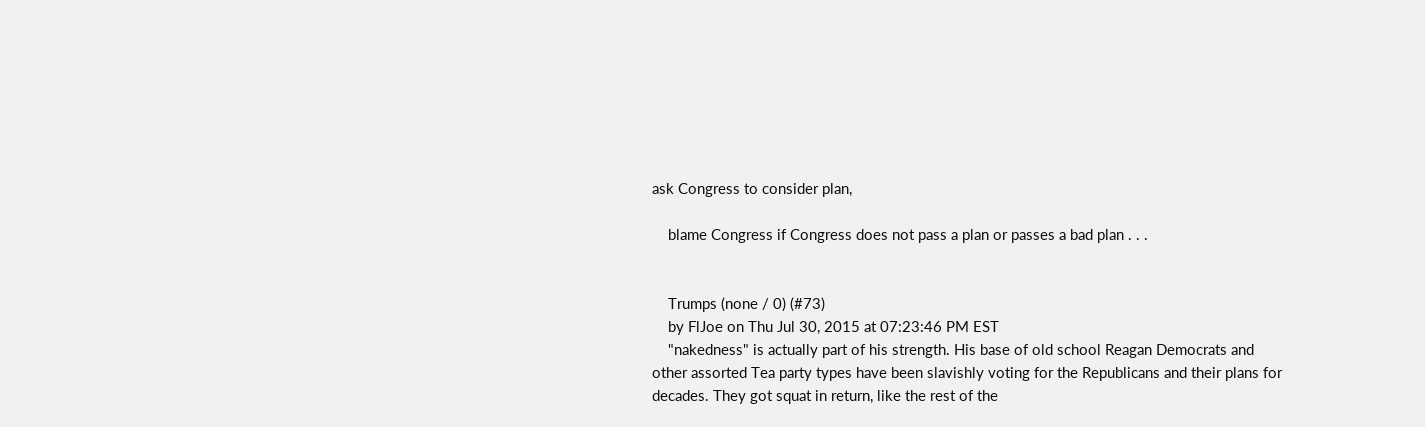ask Congress to consider plan,

    blame Congress if Congress does not pass a plan or passes a bad plan . . .


    Trumps (none / 0) (#73)
    by FlJoe on Thu Jul 30, 2015 at 07:23:46 PM EST
    "nakedness" is actually part of his strength. His base of old school Reagan Democrats and other assorted Tea party types have been slavishly voting for the Republicans and their plans for decades. They got squat in return, like the rest of the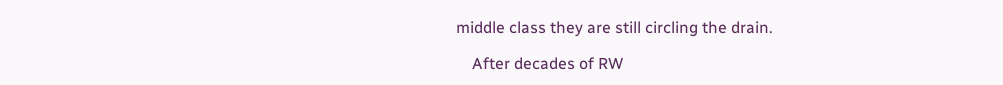middle class they are still circling the drain.

    After decades of RW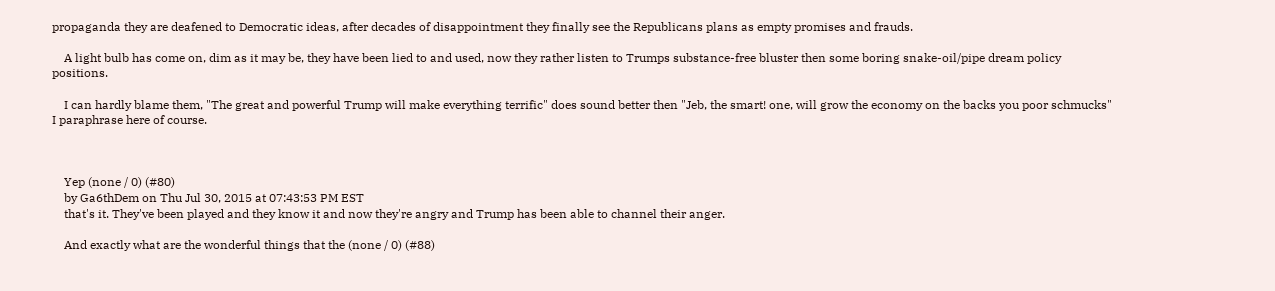propaganda they are deafened to Democratic ideas, after decades of disappointment they finally see the Republicans plans as empty promises and frauds.

    A light bulb has come on, dim as it may be, they have been lied to and used, now they rather listen to Trumps substance-free bluster then some boring snake-oil/pipe dream policy positions.

    I can hardly blame them, "The great and powerful Trump will make everything terrific" does sound better then "Jeb, the smart! one, will grow the economy on the backs you poor schmucks" I paraphrase here of course.



    Yep (none / 0) (#80)
    by Ga6thDem on Thu Jul 30, 2015 at 07:43:53 PM EST
    that's it. They've been played and they know it and now they're angry and Trump has been able to channel their anger.

    And exactly what are the wonderful things that the (none / 0) (#88)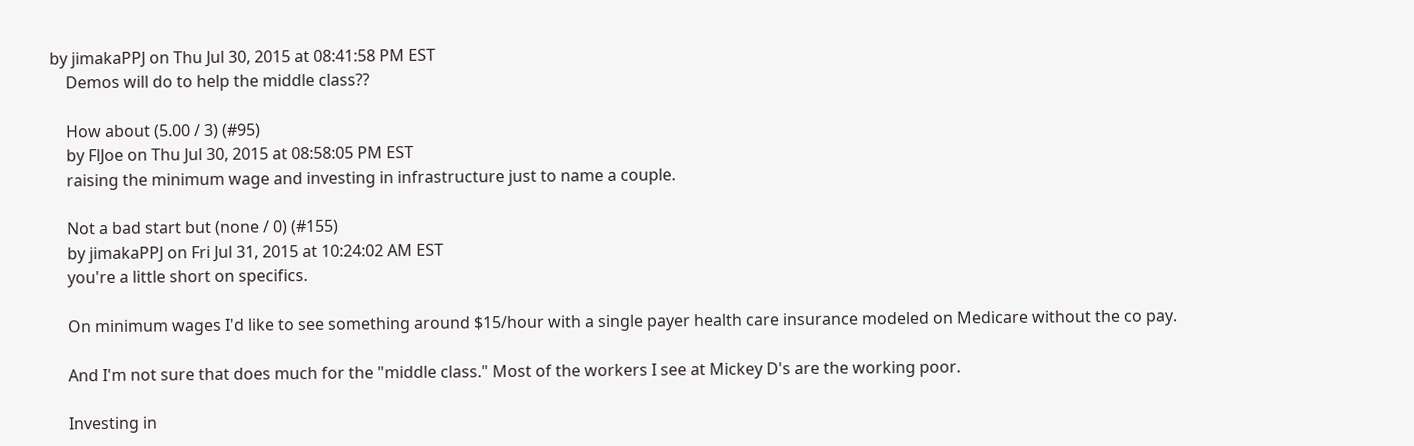by jimakaPPJ on Thu Jul 30, 2015 at 08:41:58 PM EST
    Demos will do to help the middle class??

    How about (5.00 / 3) (#95)
    by FlJoe on Thu Jul 30, 2015 at 08:58:05 PM EST
    raising the minimum wage and investing in infrastructure just to name a couple.

    Not a bad start but (none / 0) (#155)
    by jimakaPPJ on Fri Jul 31, 2015 at 10:24:02 AM EST
    you're a little short on specifics.

    On minimum wages I'd like to see something around $15/hour with a single payer health care insurance modeled on Medicare without the co pay.

    And I'm not sure that does much for the "middle class." Most of the workers I see at Mickey D's are the working poor.

    Investing in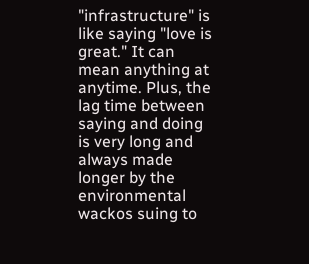"infrastructure" is like saying "love is great." It can mean anything at anytime. Plus, the lag time between saying and doing is very long and always made longer by the environmental wackos suing to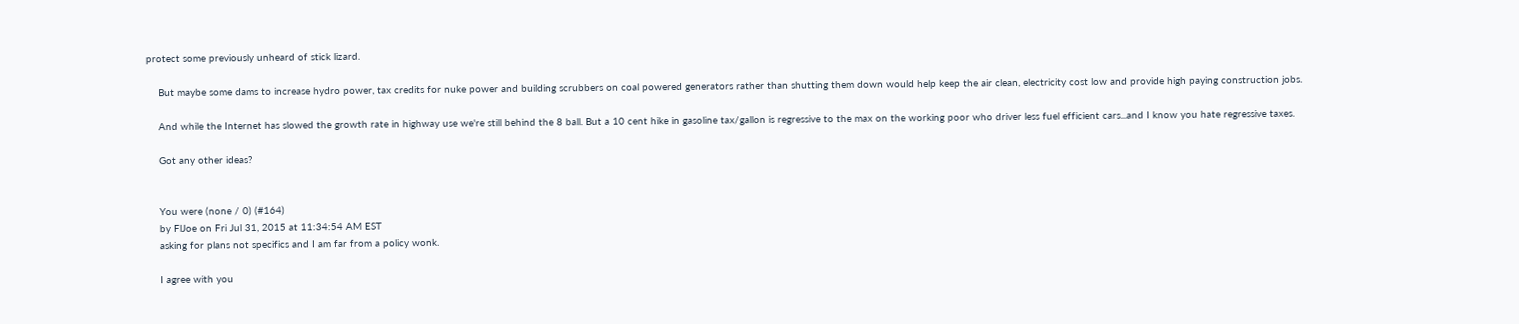protect some previously unheard of stick lizard.

    But maybe some dams to increase hydro power, tax credits for nuke power and building scrubbers on coal powered generators rather than shutting them down would help keep the air clean, electricity cost low and provide high paying construction jobs.

    And while the Internet has slowed the growth rate in highway use we're still behind the 8 ball. But a 10 cent hike in gasoline tax/gallon is regressive to the max on the working poor who driver less fuel efficient cars...and I know you hate regressive taxes.

    Got any other ideas?


    You were (none / 0) (#164)
    by FlJoe on Fri Jul 31, 2015 at 11:34:54 AM EST
    asking for plans not specifics and I am far from a policy wonk.

    I agree with you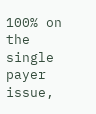100% on the single payer issue,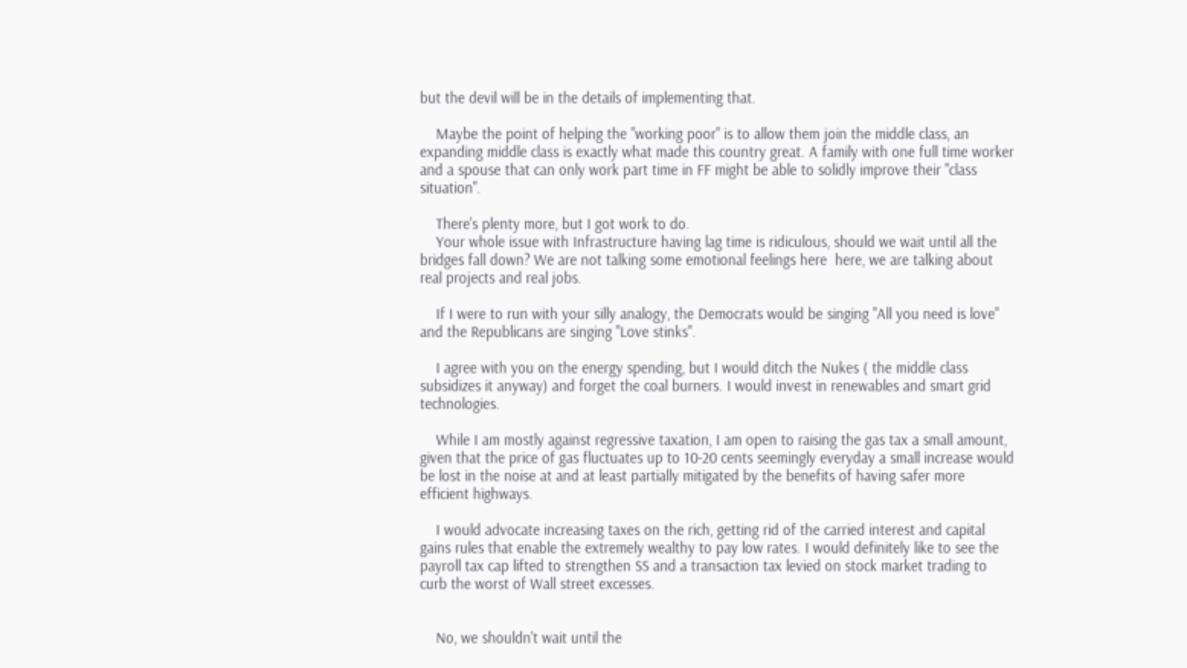but the devil will be in the details of implementing that.

    Maybe the point of helping the "working poor" is to allow them join the middle class, an expanding middle class is exactly what made this country great. A family with one full time worker and a spouse that can only work part time in FF might be able to solidly improve their "class situation".

    There's plenty more, but I got work to do.
    Your whole issue with Infrastructure having lag time is ridiculous, should we wait until all the bridges fall down? We are not talking some emotional feelings here  here, we are talking about real projects and real jobs.

    If I were to run with your silly analogy, the Democrats would be singing "All you need is love" and the Republicans are singing "Love stinks".

    I agree with you on the energy spending, but I would ditch the Nukes ( the middle class subsidizes it anyway) and forget the coal burners. I would invest in renewables and smart grid technologies.

    While I am mostly against regressive taxation, I am open to raising the gas tax a small amount, given that the price of gas fluctuates up to 10-20 cents seemingly everyday a small increase would be lost in the noise at and at least partially mitigated by the benefits of having safer more efficient highways.

    I would advocate increasing taxes on the rich, getting rid of the carried interest and capital gains rules that enable the extremely wealthy to pay low rates. I would definitely like to see the payroll tax cap lifted to strengthen SS and a transaction tax levied on stock market trading to curb the worst of Wall street excesses.


    No, we shouldn't wait until the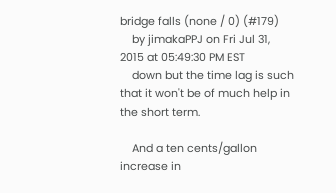bridge falls (none / 0) (#179)
    by jimakaPPJ on Fri Jul 31, 2015 at 05:49:30 PM EST
    down but the time lag is such that it won't be of much help in the short term.

    And a ten cents/gallon increase in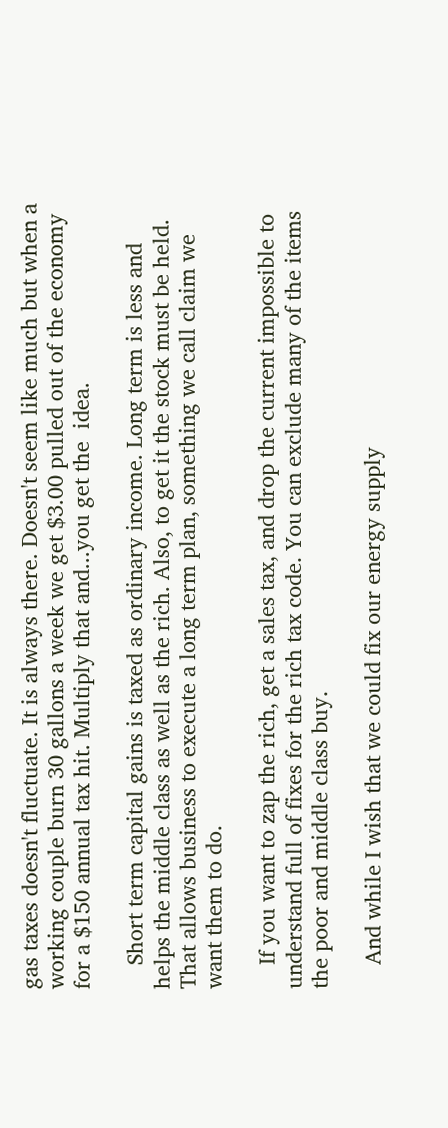gas taxes doesn't fluctuate. It is always there. Doesn't seem like much but when a working couple burn 30 gallons a week we get $3.00 pulled out of the economy for a $150 annual tax hit. Multiply that and...you get the  idea.

    Short term capital gains is taxed as ordinary income. Long term is less and helps the middle class as well as the rich. Also, to get it the stock must be held. That allows business to execute a long term plan, something we call claim we want them to do.

    If you want to zap the rich, get a sales tax, and drop the current impossible to understand full of fixes for the rich tax code. You can exclude many of the items the poor and middle class buy.

    And while I wish that we could fix our energy supply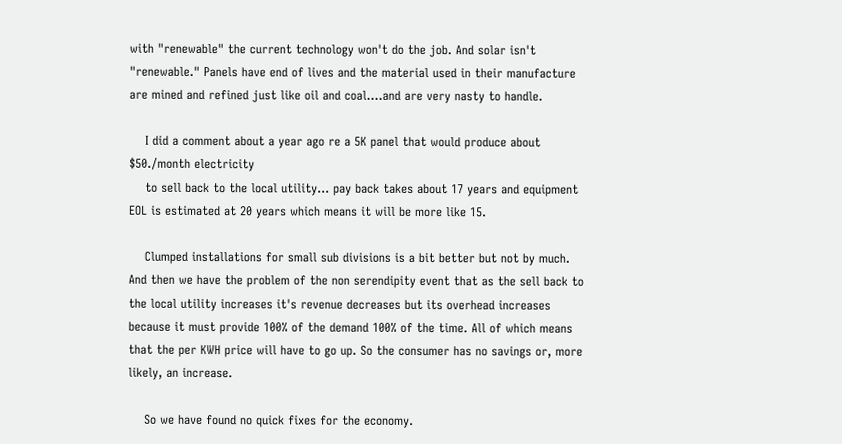with "renewable" the current technology won't do the job. And solar isn't "renewable." Panels have end of lives and the material used in their manufacture are mined and refined just like oil and coal....and are very nasty to handle.

    I did a comment about a year ago re a 5K panel that would produce about $50./month electricity
    to sell back to the local utility... pay back takes about 17 years and equipment EOL is estimated at 20 years which means it will be more like 15.

    Clumped installations for small sub divisions is a bit better but not by much. And then we have the problem of the non serendipity event that as the sell back to the local utility increases it's revenue decreases but its overhead increases because it must provide 100% of the demand 100% of the time. All of which means that the per KWH price will have to go up. So the consumer has no savings or, more likely, an increase.

    So we have found no quick fixes for the economy.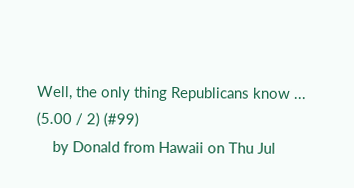Well, the only thing Republicans know ... (5.00 / 2) (#99)
    by Donald from Hawaii on Thu Jul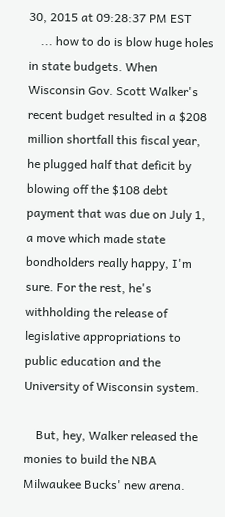30, 2015 at 09:28:37 PM EST
    ... how to do is blow huge holes in state budgets. When Wisconsin Gov. Scott Walker's recent budget resulted in a $208 million shortfall this fiscal year, he plugged half that deficit by blowing off the $108 debt payment that was due on July 1, a move which made state bondholders really happy, I'm sure. For the rest, he's withholding the release of legislative appropriations to public education and the University of Wisconsin system.

    But, hey, Walker released the monies to build the NBA Milwaukee Bucks' new arena.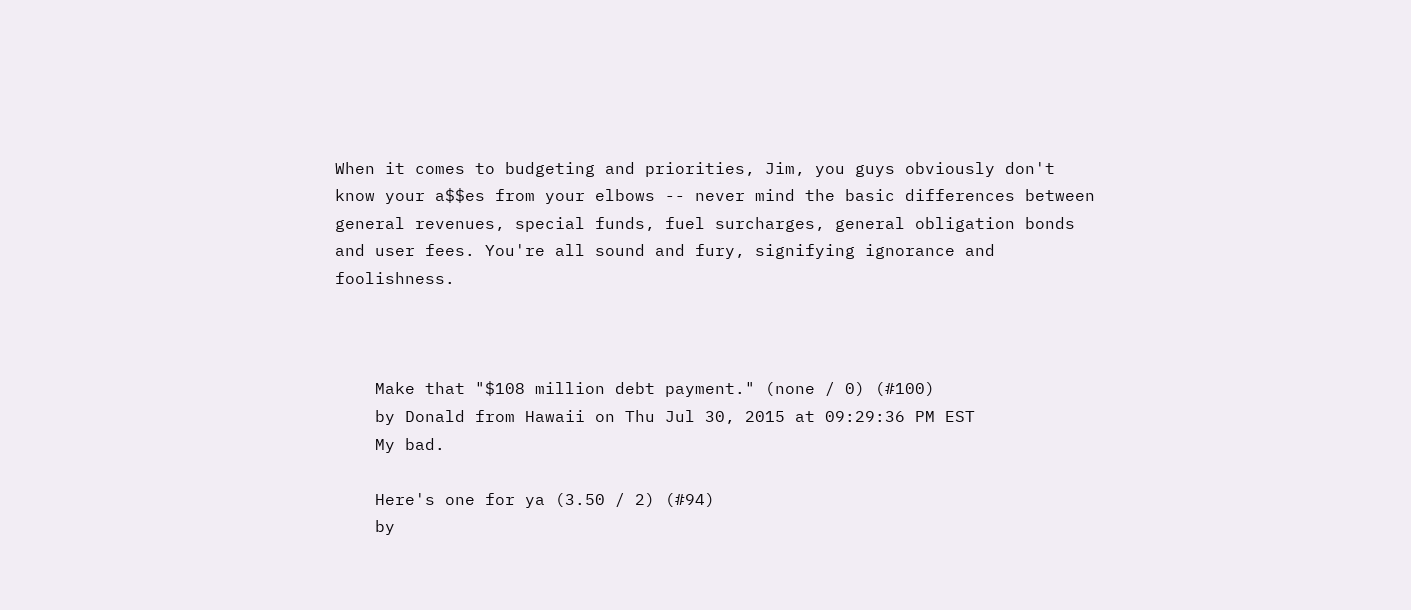When it comes to budgeting and priorities, Jim, you guys obviously don't know your a$$es from your elbows -- never mind the basic differences between general revenues, special funds, fuel surcharges, general obligation bonds and user fees. You're all sound and fury, signifying ignorance and foolishness.



    Make that "$108 million debt payment." (none / 0) (#100)
    by Donald from Hawaii on Thu Jul 30, 2015 at 09:29:36 PM EST
    My bad.

    Here's one for ya (3.50 / 2) (#94)
    by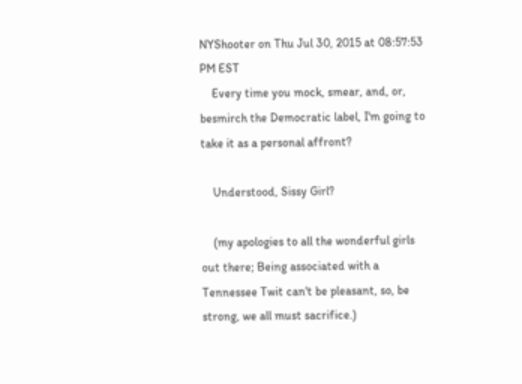NYShooter on Thu Jul 30, 2015 at 08:57:53 PM EST
    Every time you mock, smear, and, or, besmirch the Democratic label, I'm going to take it as a personal affront?

    Understood, Sissy Girl?

    (my apologies to all the wonderful girls out there; Being associated with a Tennessee Twit can't be pleasant, so, be strong, we all must sacrifice.)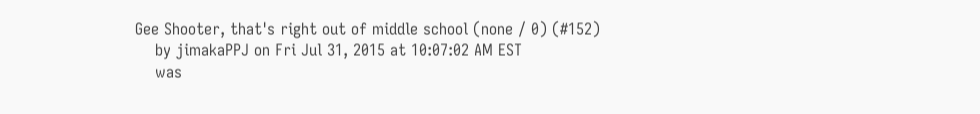Gee Shooter, that's right out of middle school (none / 0) (#152)
    by jimakaPPJ on Fri Jul 31, 2015 at 10:07:02 AM EST
    was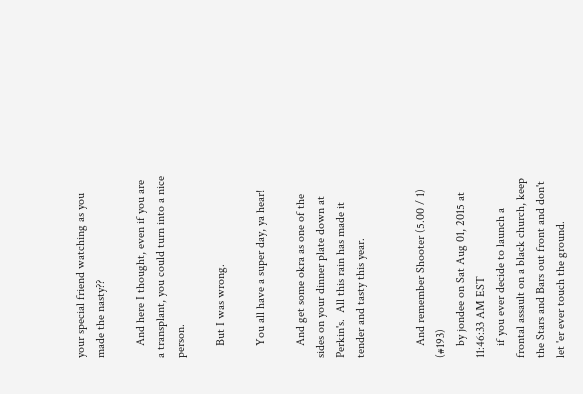your special friend watching as you made the nasty??

    And here I thought, even if you are a transplant, you could turn into a nice person.

    But I was wrong.

    You all have a super day, ya hear!

    And get some okra as one of the sides on your dinner plate down at Perkin's.  All this rain has made it tender and tasty this year.


    And remember Shooter (5.00 / 1) (#193)
    by jondee on Sat Aug 01, 2015 at 11:46:33 AM EST
    if you ever decide to launch a frontal assault on a black church, keep the Stars and Bars out front and don't let 'er ever touch the ground.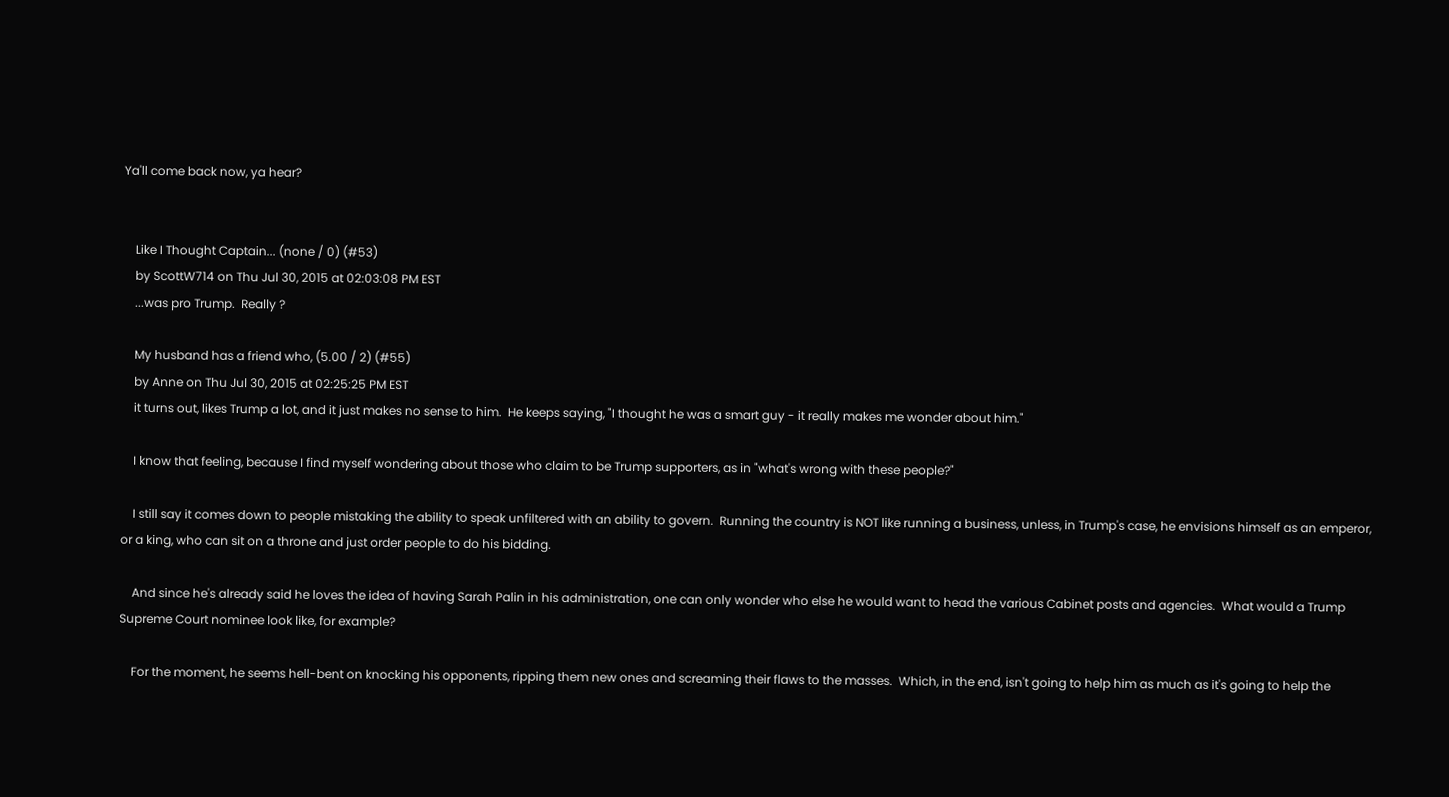Ya'll come back now, ya hear?


    Like I Thought Captain... (none / 0) (#53)
    by ScottW714 on Thu Jul 30, 2015 at 02:03:08 PM EST
    ...was pro Trump.  Really ?

    My husband has a friend who, (5.00 / 2) (#55)
    by Anne on Thu Jul 30, 2015 at 02:25:25 PM EST
    it turns out, likes Trump a lot, and it just makes no sense to him.  He keeps saying, "I thought he was a smart guy - it really makes me wonder about him."

    I know that feeling, because I find myself wondering about those who claim to be Trump supporters, as in "what's wrong with these people?"

    I still say it comes down to people mistaking the ability to speak unfiltered with an ability to govern.  Running the country is NOT like running a business, unless, in Trump's case, he envisions himself as an emperor, or a king, who can sit on a throne and just order people to do his bidding.

    And since he's already said he loves the idea of having Sarah Palin in his administration, one can only wonder who else he would want to head the various Cabinet posts and agencies.  What would a Trump Supreme Court nominee look like, for example?

    For the moment, he seems hell-bent on knocking his opponents, ripping them new ones and screaming their flaws to the masses.  Which, in the end, isn't going to help him as much as it's going to help the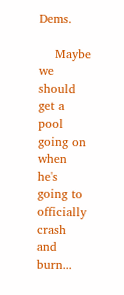Dems.

    Maybe we should get a pool going on when he's going to officially crash and burn...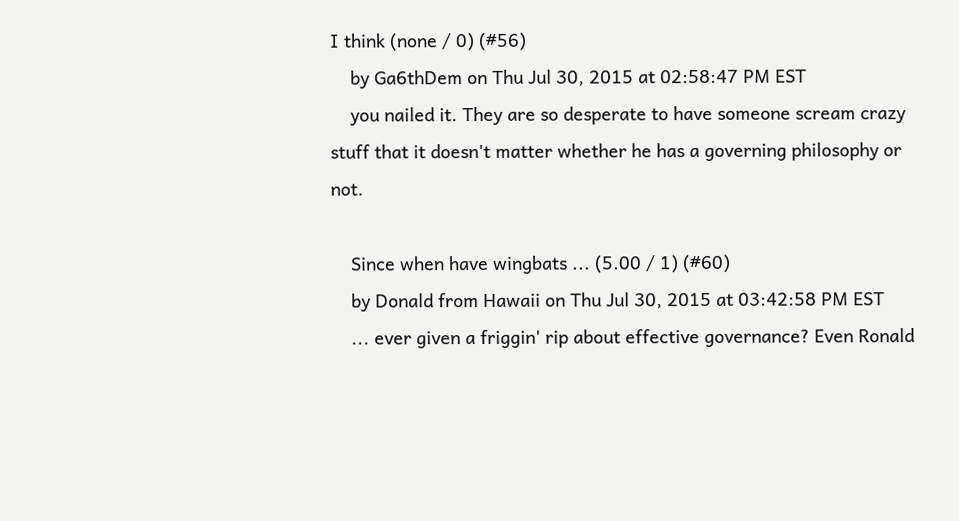I think (none / 0) (#56)
    by Ga6thDem on Thu Jul 30, 2015 at 02:58:47 PM EST
    you nailed it. They are so desperate to have someone scream crazy stuff that it doesn't matter whether he has a governing philosophy or not.

    Since when have wingbats ... (5.00 / 1) (#60)
    by Donald from Hawaii on Thu Jul 30, 2015 at 03:42:58 PM EST
    ... ever given a friggin' rip about effective governance? Even Ronald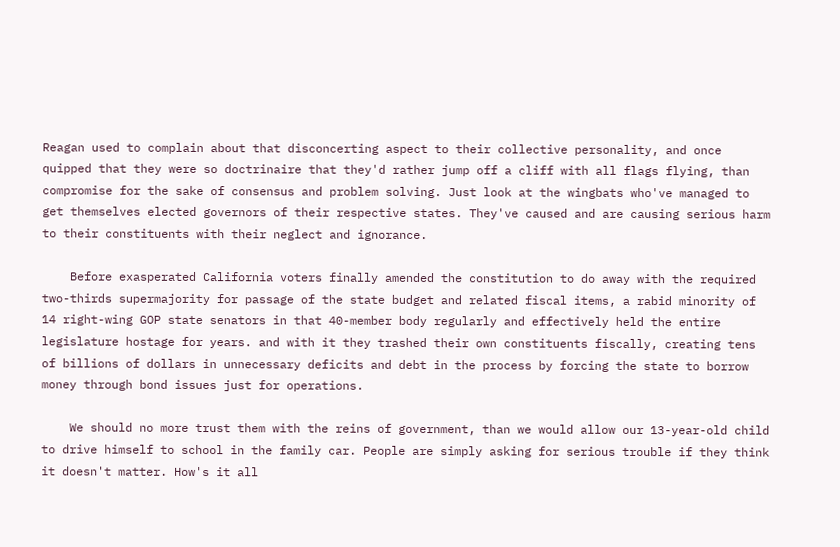Reagan used to complain about that disconcerting aspect to their collective personality, and once quipped that they were so doctrinaire that they'd rather jump off a cliff with all flags flying, than compromise for the sake of consensus and problem solving. Just look at the wingbats who've managed to get themselves elected governors of their respective states. They've caused and are causing serious harm to their constituents with their neglect and ignorance.

    Before exasperated California voters finally amended the constitution to do away with the required two-thirds supermajority for passage of the state budget and related fiscal items, a rabid minority of 14 right-wing GOP state senators in that 40-member body regularly and effectively held the entire legislature hostage for years. and with it they trashed their own constituents fiscally, creating tens of billions of dollars in unnecessary deficits and debt in the process by forcing the state to borrow money through bond issues just for operations.

    We should no more trust them with the reins of government, than we would allow our 13-year-old child to drive himself to school in the family car. People are simply asking for serious trouble if they think it doesn't matter. How's it all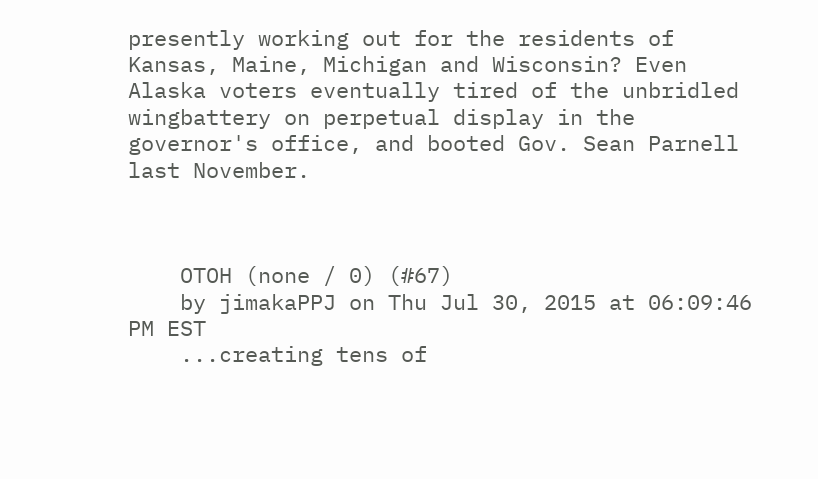presently working out for the residents of Kansas, Maine, Michigan and Wisconsin? Even Alaska voters eventually tired of the unbridled wingbattery on perpetual display in the governor's office, and booted Gov. Sean Parnell last November.



    OTOH (none / 0) (#67)
    by jimakaPPJ on Thu Jul 30, 2015 at 06:09:46 PM EST
    ...creating tens of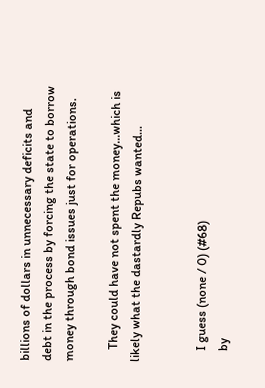billions of dollars in unnecessary deficits and debt in the process by forcing the state to borrow money through bond issues just for operations.

    They could have not spent the money...which is likely what the dastardly Repubs wanted...


    I guess (none / 0) (#68)
    by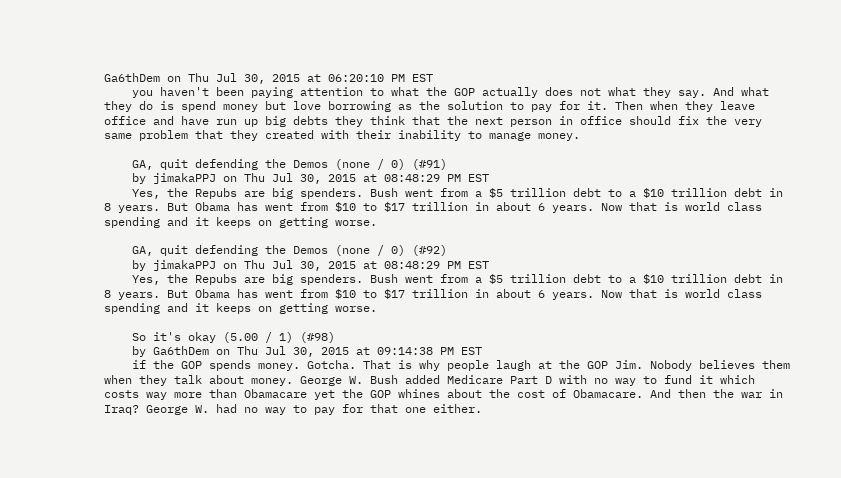Ga6thDem on Thu Jul 30, 2015 at 06:20:10 PM EST
    you haven't been paying attention to what the GOP actually does not what they say. And what they do is spend money but love borrowing as the solution to pay for it. Then when they leave office and have run up big debts they think that the next person in office should fix the very same problem that they created with their inability to manage money.

    GA, quit defending the Demos (none / 0) (#91)
    by jimakaPPJ on Thu Jul 30, 2015 at 08:48:29 PM EST
    Yes, the Repubs are big spenders. Bush went from a $5 trillion debt to a $10 trillion debt in 8 years. But Obama has went from $10 to $17 trillion in about 6 years. Now that is world class spending and it keeps on getting worse.

    GA, quit defending the Demos (none / 0) (#92)
    by jimakaPPJ on Thu Jul 30, 2015 at 08:48:29 PM EST
    Yes, the Repubs are big spenders. Bush went from a $5 trillion debt to a $10 trillion debt in 8 years. But Obama has went from $10 to $17 trillion in about 6 years. Now that is world class spending and it keeps on getting worse.

    So it's okay (5.00 / 1) (#98)
    by Ga6thDem on Thu Jul 30, 2015 at 09:14:38 PM EST
    if the GOP spends money. Gotcha. That is why people laugh at the GOP Jim. Nobody believes them when they talk about money. George W. Bush added Medicare Part D with no way to fund it which costs way more than Obamacare yet the GOP whines about the cost of Obamacare. And then the war in Iraq? George W. had no way to pay for that one either.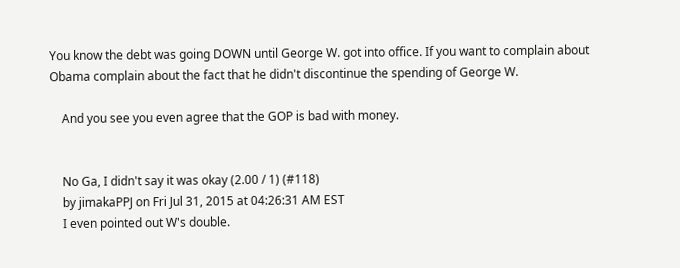You know the debt was going DOWN until George W. got into office. If you want to complain about Obama complain about the fact that he didn't discontinue the spending of George W.

    And you see you even agree that the GOP is bad with money.


    No Ga, I didn't say it was okay (2.00 / 1) (#118)
    by jimakaPPJ on Fri Jul 31, 2015 at 04:26:31 AM EST
    I even pointed out W's double.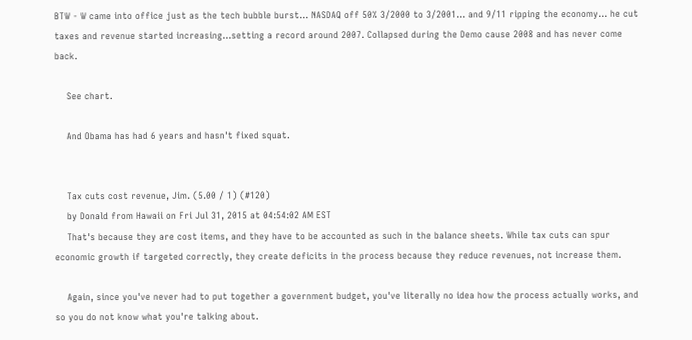BTW - W came into office just as the tech bubble burst... NASDAQ off 50% 3/2000 to 3/2001... and 9/11 ripping the economy... he cut taxes and revenue started increasing...setting a record around 2007. Collapsed during the Demo cause 2008 and has never come back.

    See chart.

    And Obama has had 6 years and hasn't fixed squat.


    Tax cuts cost revenue, Jim. (5.00 / 1) (#120)
    by Donald from Hawaii on Fri Jul 31, 2015 at 04:54:02 AM EST
    That's because they are cost items, and they have to be accounted as such in the balance sheets. While tax cuts can spur economic growth if targeted correctly, they create deficits in the process because they reduce revenues, not increase them.

    Again, since you've never had to put together a government budget, you've literally no idea how the process actually works, and so you do not know what you're talking about.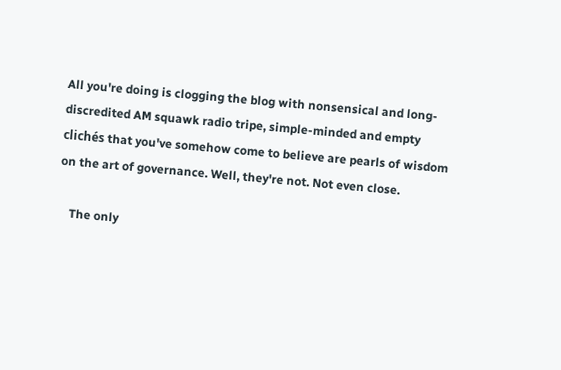All you're doing is clogging the blog with nonsensical and long-discredited AM squawk radio tripe, simple-minded and empty clichés that you've somehow come to believe are pearls of wisdom on the art of governance. Well, they're not. Not even close.

    The only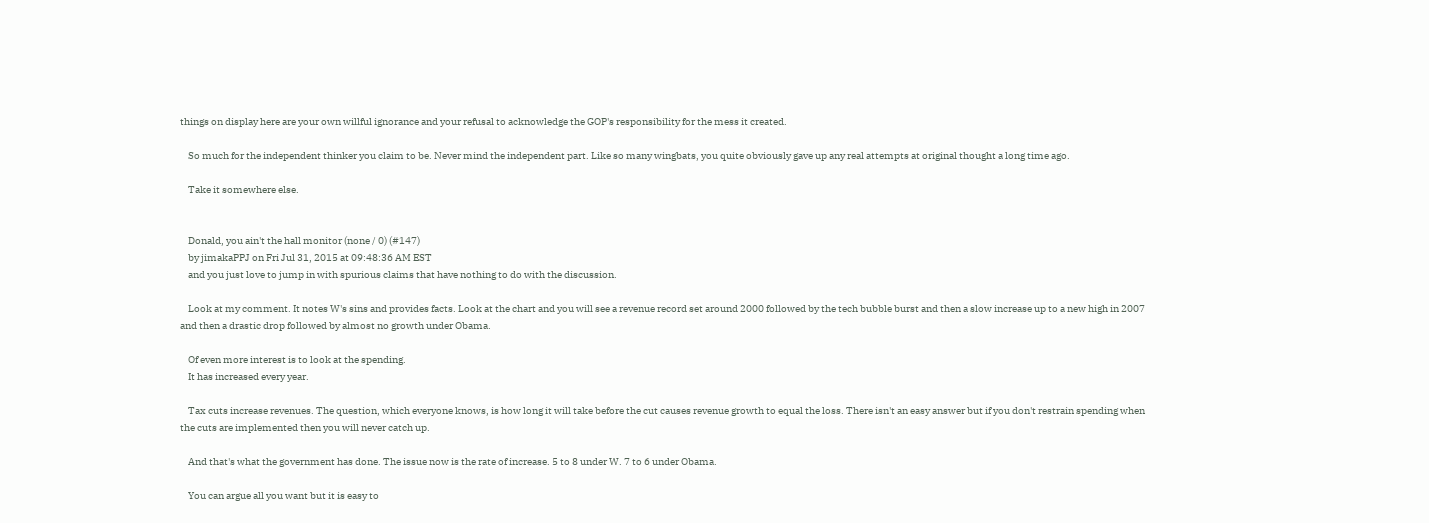things on display here are your own willful ignorance and your refusal to acknowledge the GOP's responsibility for the mess it created.

    So much for the independent thinker you claim to be. Never mind the independent part. Like so many wingbats, you quite obviously gave up any real attempts at original thought a long time ago.

    Take it somewhere else.


    Donald, you ain't the hall monitor (none / 0) (#147)
    by jimakaPPJ on Fri Jul 31, 2015 at 09:48:36 AM EST
    and you just love to jump in with spurious claims that have nothing to do with the discussion.

    Look at my comment. It notes W's sins and provides facts. Look at the chart and you will see a revenue record set around 2000 followed by the tech bubble burst and then a slow increase up to a new high in 2007 and then a drastic drop followed by almost no growth under Obama.

    Of even more interest is to look at the spending.
    It has increased every year.

    Tax cuts increase revenues. The question, which everyone knows, is how long it will take before the cut causes revenue growth to equal the loss. There isn't an easy answer but if you don't restrain spending when the cuts are implemented then you will never catch up.

    And that's what the government has done. The issue now is the rate of increase. 5 to 8 under W. 7 to 6 under Obama.

    You can argue all you want but it is easy to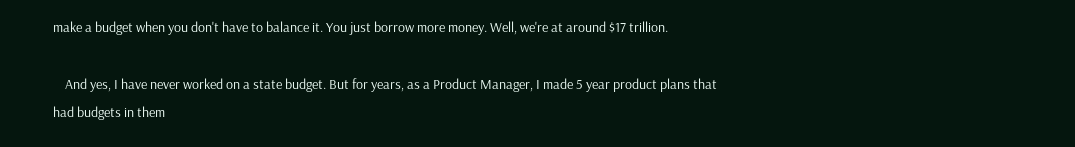make a budget when you don't have to balance it. You just borrow more money. Well, we're at around $17 trillion.

    And yes, I have never worked on a state budget. But for years, as a Product Manager, I made 5 year product plans that had budgets in them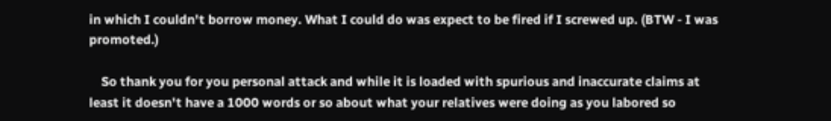in which I couldn't borrow money. What I could do was expect to be fired if I screwed up. (BTW - I was promoted.)

    So thank you for you personal attack and while it is loaded with spurious and inaccurate claims at least it doesn't have a 1000 words or so about what your relatives were doing as you labored so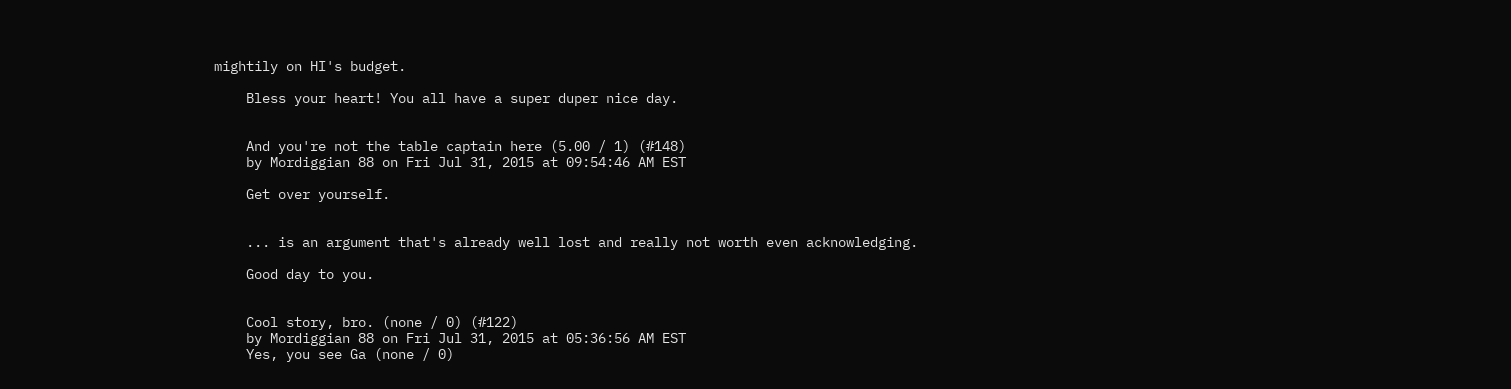mightily on HI's budget.

    Bless your heart! You all have a super duper nice day.


    And you're not the table captain here (5.00 / 1) (#148)
    by Mordiggian 88 on Fri Jul 31, 2015 at 09:54:46 AM EST

    Get over yourself.


    ... is an argument that's already well lost and really not worth even acknowledging.

    Good day to you.


    Cool story, bro. (none / 0) (#122)
    by Mordiggian 88 on Fri Jul 31, 2015 at 05:36:56 AM EST
    Yes, you see Ga (none / 0)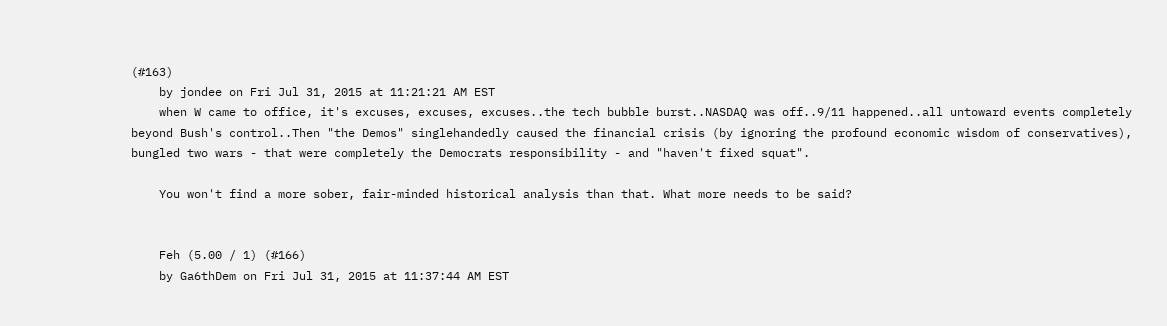(#163)
    by jondee on Fri Jul 31, 2015 at 11:21:21 AM EST
    when W came to office, it's excuses, excuses, excuses..the tech bubble burst..NASDAQ was off..9/11 happened..all untoward events completely beyond Bush's control..Then "the Demos" singlehandedly caused the financial crisis (by ignoring the profound economic wisdom of conservatives), bungled two wars - that were completely the Democrats responsibility - and "haven't fixed squat".

    You won't find a more sober, fair-minded historical analysis than that. What more needs to be said?


    Feh (5.00 / 1) (#166)
    by Ga6thDem on Fri Jul 31, 2015 at 11:37:44 AM EST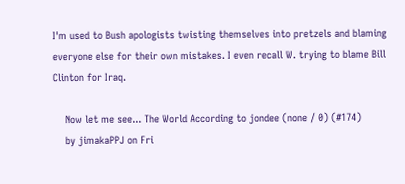I'm used to Bush apologists twisting themselves into pretzels and blaming everyone else for their own mistakes. I even recall W. trying to blame Bill Clinton for Iraq.

    Now let me see... The World According to jondee (none / 0) (#174)
    by jimakaPPJ on Fri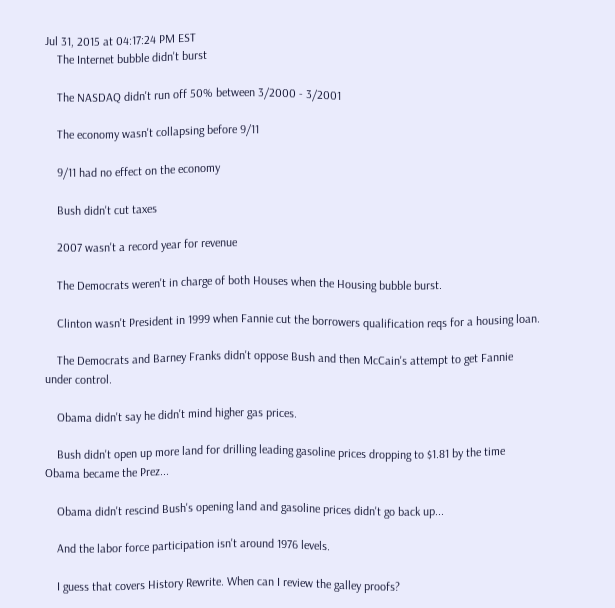Jul 31, 2015 at 04:17:24 PM EST
    The Internet bubble didn't burst

    The NASDAQ didn't run off 50% between 3/2000 - 3/2001

    The economy wasn't collapsing before 9/11

    9/11 had no effect on the economy

    Bush didn't cut taxes

    2007 wasn't a record year for revenue

    The Democrats weren't in charge of both Houses when the Housing bubble burst.

    Clinton wasn't President in 1999 when Fannie cut the borrowers qualification reqs for a housing loan.

    The Democrats and Barney Franks didn't oppose Bush and then McCain's attempt to get Fannie under control.

    Obama didn't say he didn't mind higher gas prices.

    Bush didn't open up more land for drilling leading gasoline prices dropping to $1.81 by the time Obama became the Prez...

    Obama didn't rescind Bush's opening land and gasoline prices didn't go back up...

    And the labor force participation isn't around 1976 levels.

    I guess that covers History Rewrite. When can I review the galley proofs?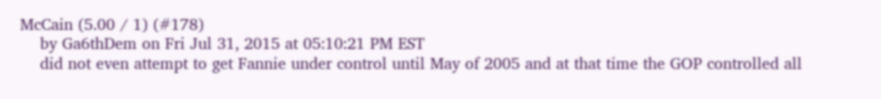McCain (5.00 / 1) (#178)
    by Ga6thDem on Fri Jul 31, 2015 at 05:10:21 PM EST
    did not even attempt to get Fannie under control until May of 2005 and at that time the GOP controlled all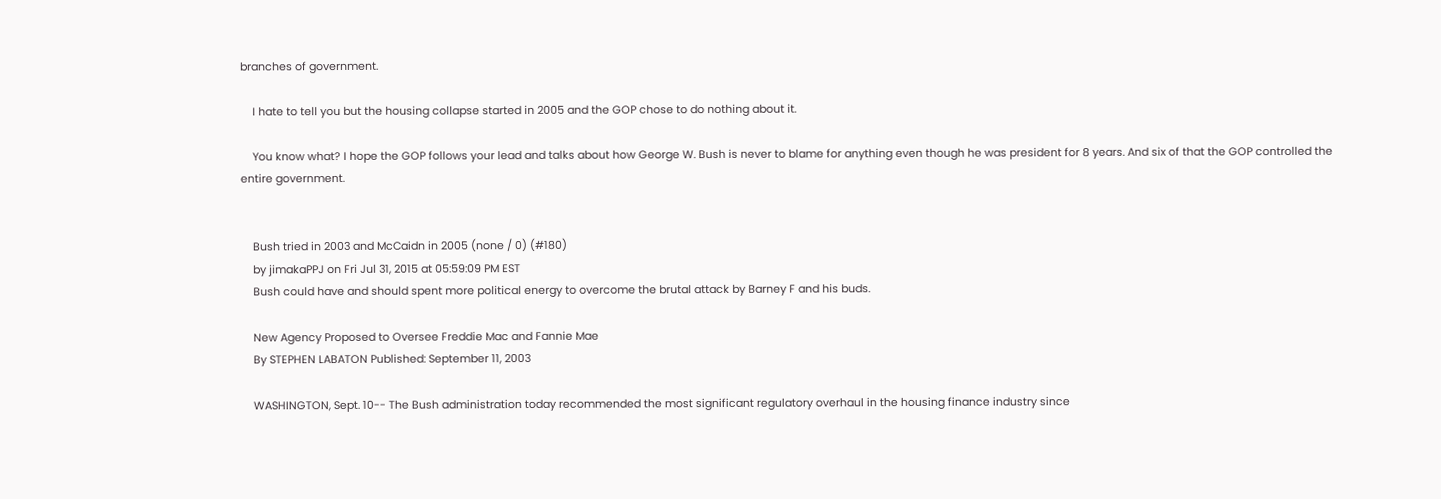branches of government.

    I hate to tell you but the housing collapse started in 2005 and the GOP chose to do nothing about it.

    You know what? I hope the GOP follows your lead and talks about how George W. Bush is never to blame for anything even though he was president for 8 years. And six of that the GOP controlled the entire government.


    Bush tried in 2003 and McCaidn in 2005 (none / 0) (#180)
    by jimakaPPJ on Fri Jul 31, 2015 at 05:59:09 PM EST
    Bush could have and should spent more political energy to overcome the brutal attack by Barney F and his buds.

    New Agency Proposed to Oversee Freddie Mac and Fannie Mae
    By STEPHEN LABATON Published: September 11, 2003

    WASHINGTON, Sept. 10-- The Bush administration today recommended the most significant regulatory overhaul in the housing finance industry since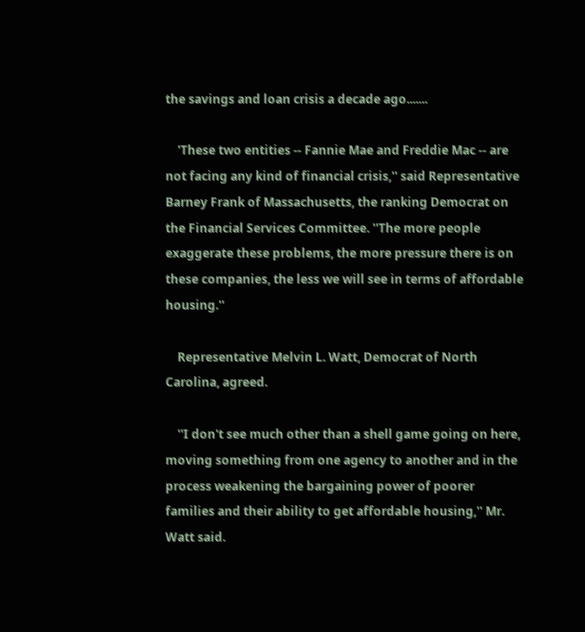the savings and loan crisis a decade ago.......

    'These two entities -- Fannie Mae and Freddie Mac -- are not facing any kind of financial crisis,'' said Representative Barney Frank of Massachusetts, the ranking Democrat on the Financial Services Committee. ''The more people exaggerate these problems, the more pressure there is on these companies, the less we will see in terms of affordable housing.''

    Representative Melvin L. Watt, Democrat of North Carolina, agreed.

    ''I don't see much other than a shell game going on here, moving something from one agency to another and in the process weakening the bargaining power of poorer families and their ability to get affordable housing,'' Mr. Watt said.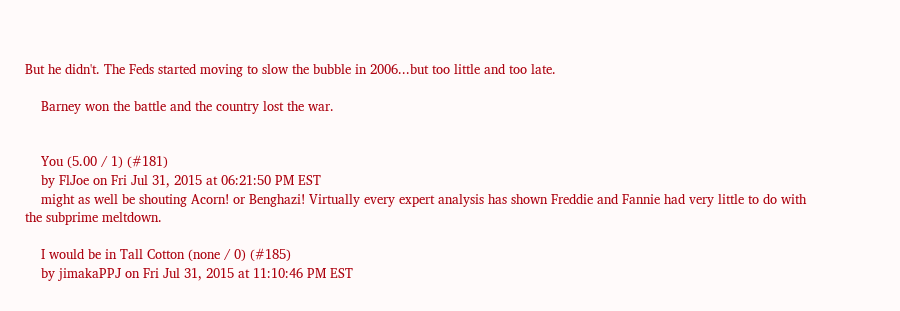But he didn't. The Feds started moving to slow the bubble in 2006...but too little and too late.

    Barney won the battle and the country lost the war.


    You (5.00 / 1) (#181)
    by FlJoe on Fri Jul 31, 2015 at 06:21:50 PM EST
    might as well be shouting Acorn! or Benghazi! Virtually every expert analysis has shown Freddie and Fannie had very little to do with the subprime meltdown.

    I would be in Tall Cotton (none / 0) (#185)
    by jimakaPPJ on Fri Jul 31, 2015 at 11:10:46 PM EST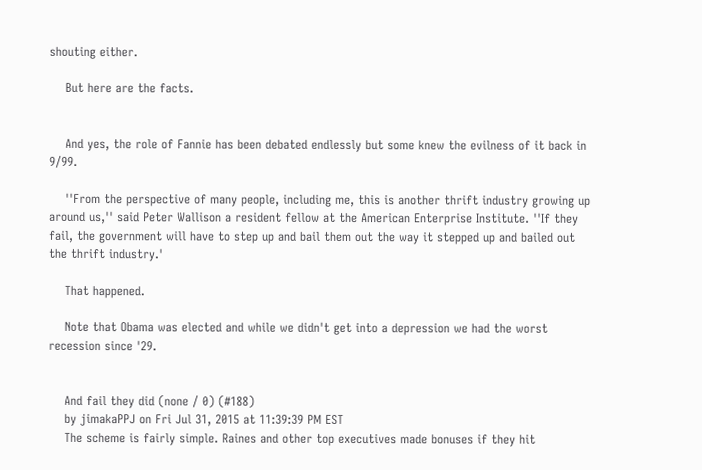shouting either.

    But here are the facts.


    And yes, the role of Fannie has been debated endlessly but some knew the evilness of it back in 9/99.

    ''From the perspective of many people, including me, this is another thrift industry growing up around us,'' said Peter Wallison a resident fellow at the American Enterprise Institute. ''If they fail, the government will have to step up and bail them out the way it stepped up and bailed out the thrift industry.'

    That happened.

    Note that Obama was elected and while we didn't get into a depression we had the worst recession since '29.


    And fail they did (none / 0) (#188)
    by jimakaPPJ on Fri Jul 31, 2015 at 11:39:39 PM EST
    The scheme is fairly simple. Raines and other top executives made bonuses if they hit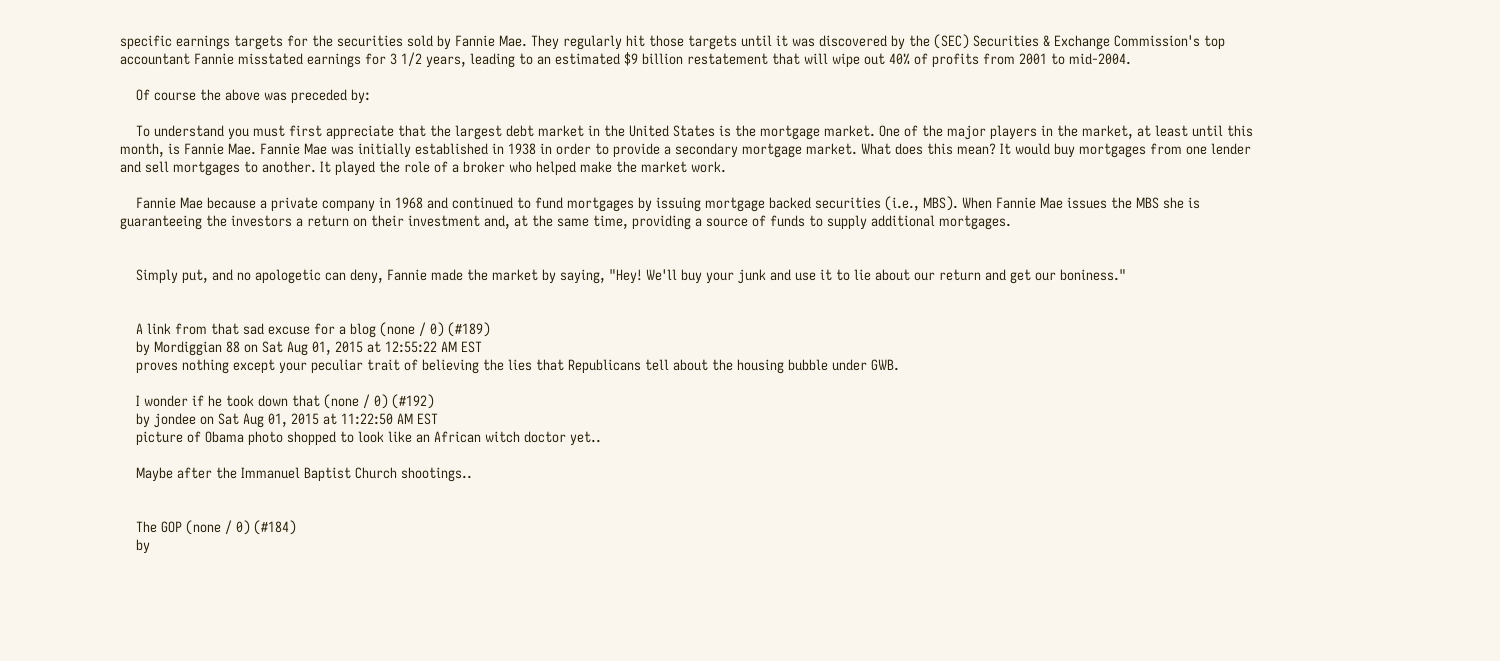specific earnings targets for the securities sold by Fannie Mae. They regularly hit those targets until it was discovered by the (SEC) Securities & Exchange Commission's top accountant Fannie misstated earnings for 3 1/2 years, leading to an estimated $9 billion restatement that will wipe out 40% of profits from 2001 to mid-2004.

    Of course the above was preceded by:

    To understand you must first appreciate that the largest debt market in the United States is the mortgage market. One of the major players in the market, at least until this month, is Fannie Mae. Fannie Mae was initially established in 1938 in order to provide a secondary mortgage market. What does this mean? It would buy mortgages from one lender and sell mortgages to another. It played the role of a broker who helped make the market work.

    Fannie Mae because a private company in 1968 and continued to fund mortgages by issuing mortgage backed securities (i.e., MBS). When Fannie Mae issues the MBS she is guaranteeing the investors a return on their investment and, at the same time, providing a source of funds to supply additional mortgages.


    Simply put, and no apologetic can deny, Fannie made the market by saying, "Hey! We'll buy your junk and use it to lie about our return and get our boniness."


    A link from that sad excuse for a blog (none / 0) (#189)
    by Mordiggian 88 on Sat Aug 01, 2015 at 12:55:22 AM EST
    proves nothing except your peculiar trait of believing the lies that Republicans tell about the housing bubble under GWB.

    I wonder if he took down that (none / 0) (#192)
    by jondee on Sat Aug 01, 2015 at 11:22:50 AM EST
    picture of Obama photo shopped to look like an African witch doctor yet..

    Maybe after the Immanuel Baptist Church shootings..


    The GOP (none / 0) (#184)
    by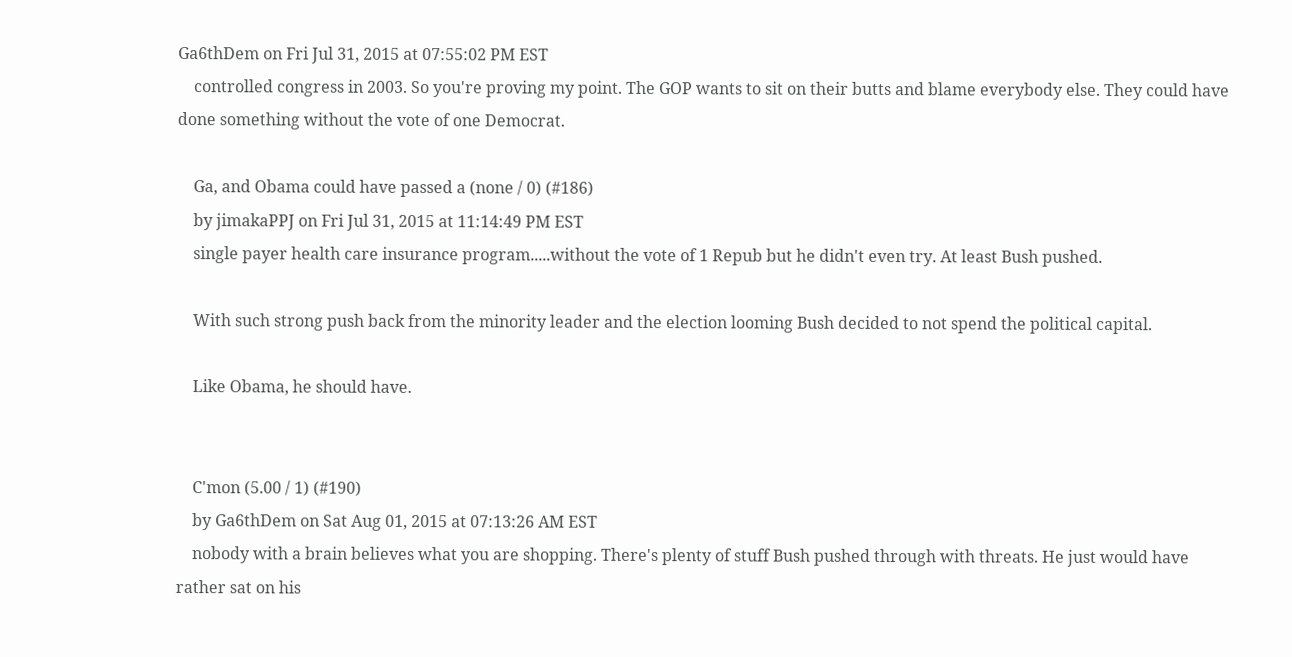Ga6thDem on Fri Jul 31, 2015 at 07:55:02 PM EST
    controlled congress in 2003. So you're proving my point. The GOP wants to sit on their butts and blame everybody else. They could have done something without the vote of one Democrat.

    Ga, and Obama could have passed a (none / 0) (#186)
    by jimakaPPJ on Fri Jul 31, 2015 at 11:14:49 PM EST
    single payer health care insurance program.....without the vote of 1 Repub but he didn't even try. At least Bush pushed.

    With such strong push back from the minority leader and the election looming Bush decided to not spend the political capital.

    Like Obama, he should have.


    C'mon (5.00 / 1) (#190)
    by Ga6thDem on Sat Aug 01, 2015 at 07:13:26 AM EST
    nobody with a brain believes what you are shopping. There's plenty of stuff Bush pushed through with threats. He just would have rather sat on his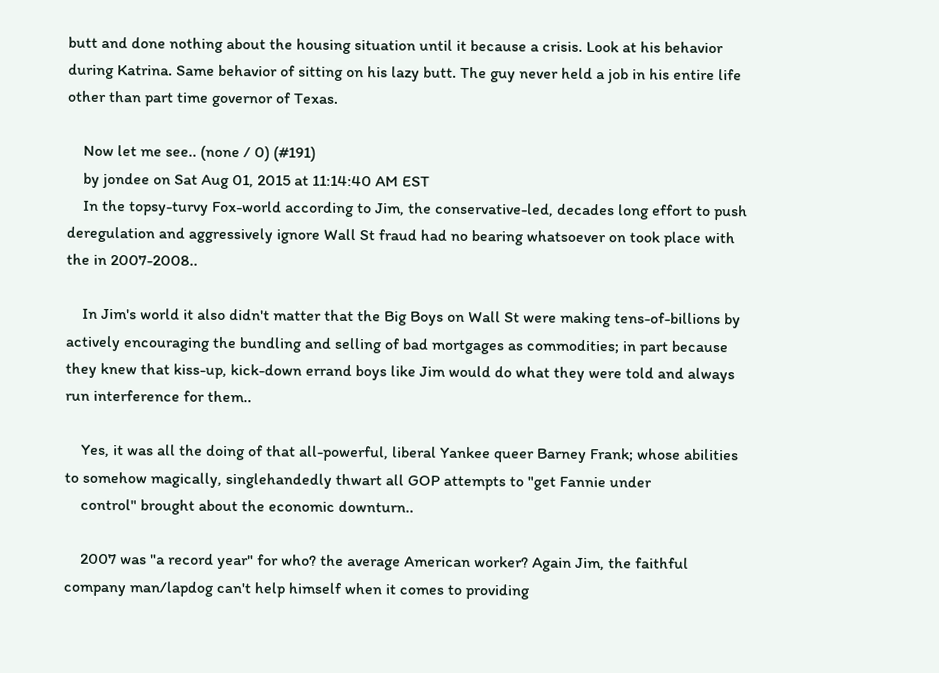butt and done nothing about the housing situation until it because a crisis. Look at his behavior during Katrina. Same behavior of sitting on his lazy butt. The guy never held a job in his entire life other than part time governor of Texas.

    Now let me see.. (none / 0) (#191)
    by jondee on Sat Aug 01, 2015 at 11:14:40 AM EST
    In the topsy-turvy Fox-world according to Jim, the conservative-led, decades long effort to push deregulation and aggressively ignore Wall St fraud had no bearing whatsoever on took place with the in 2007-2008..

    In Jim's world it also didn't matter that the Big Boys on Wall St were making tens-of-billions by actively encouraging the bundling and selling of bad mortgages as commodities; in part because they knew that kiss-up, kick-down errand boys like Jim would do what they were told and always run interference for them..

    Yes, it was all the doing of that all-powerful, liberal Yankee queer Barney Frank; whose abilities to somehow magically, singlehandedly thwart all GOP attempts to "get Fannie under
    control" brought about the economic downturn..

    2007 was "a record year" for who? the average American worker? Again Jim, the faithful company man/lapdog can't help himself when it comes to providing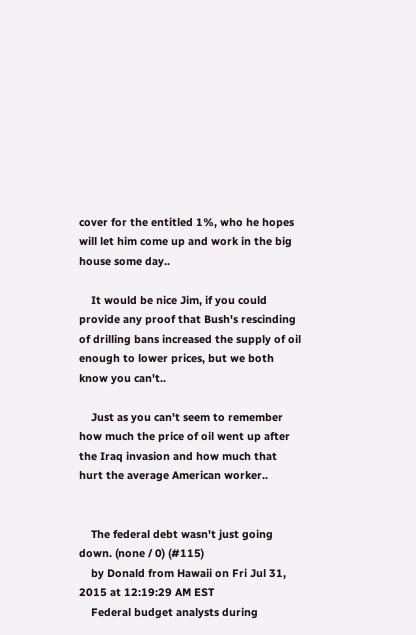cover for the entitled 1%, who he hopes will let him come up and work in the big house some day..

    It would be nice Jim, if you could provide any proof that Bush's rescinding of drilling bans increased the supply of oil enough to lower prices, but we both know you can't..

    Just as you can't seem to remember how much the price of oil went up after the Iraq invasion and how much that hurt the average American worker..


    The federal debt wasn't just going down. (none / 0) (#115)
    by Donald from Hawaii on Fri Jul 31, 2015 at 12:19:29 AM EST
    Federal budget analysts during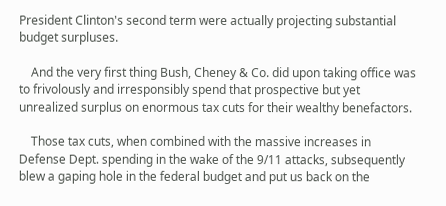President Clinton's second term were actually projecting substantial budget surpluses.

    And the very first thing Bush, Cheney & Co. did upon taking office was to frivolously and irresponsibly spend that prospective but yet unrealized surplus on enormous tax cuts for their wealthy benefactors.

    Those tax cuts, when combined with the massive increases in Defense Dept. spending in the wake of the 9/11 attacks, subsequently blew a gaping hole in the federal budget and put us back on the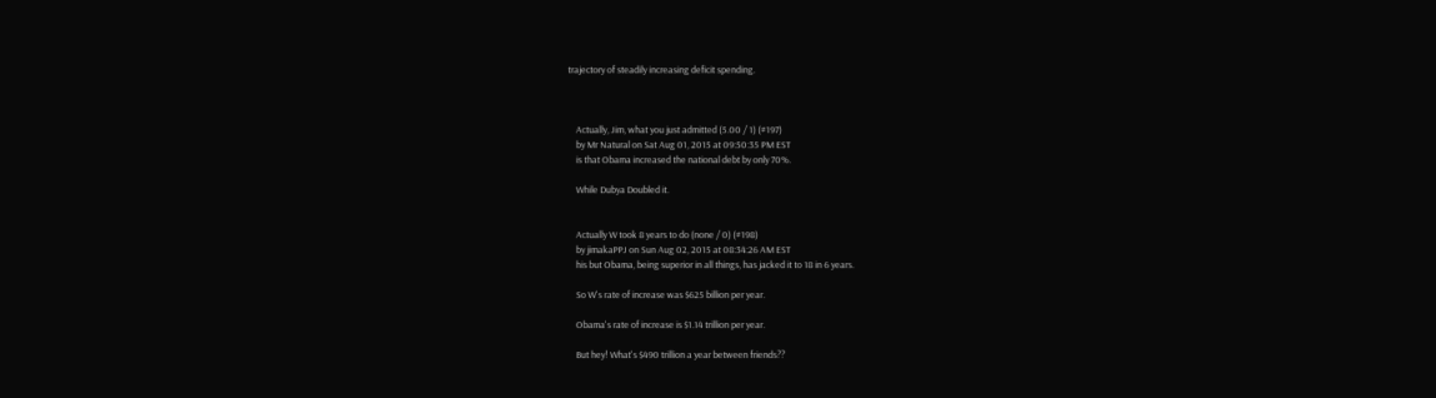trajectory of steadily increasing deficit spending.



    Actually, Jim, what you just admitted (5.00 / 1) (#197)
    by Mr Natural on Sat Aug 01, 2015 at 09:50:35 PM EST
    is that Obama increased the national debt by only 70%.

    While Dubya Doubled it.


    Actually W took 8 years to do (none / 0) (#198)
    by jimakaPPJ on Sun Aug 02, 2015 at 08:34:26 AM EST
    his but Obama, being superior in all things, has jacked it to 18 in 6 years.

    So W's rate of increase was $625 billion per year.

    Obama's rate of increase is $1.14 trillion per year.

    But hey! What's $490 trillion a year between friends??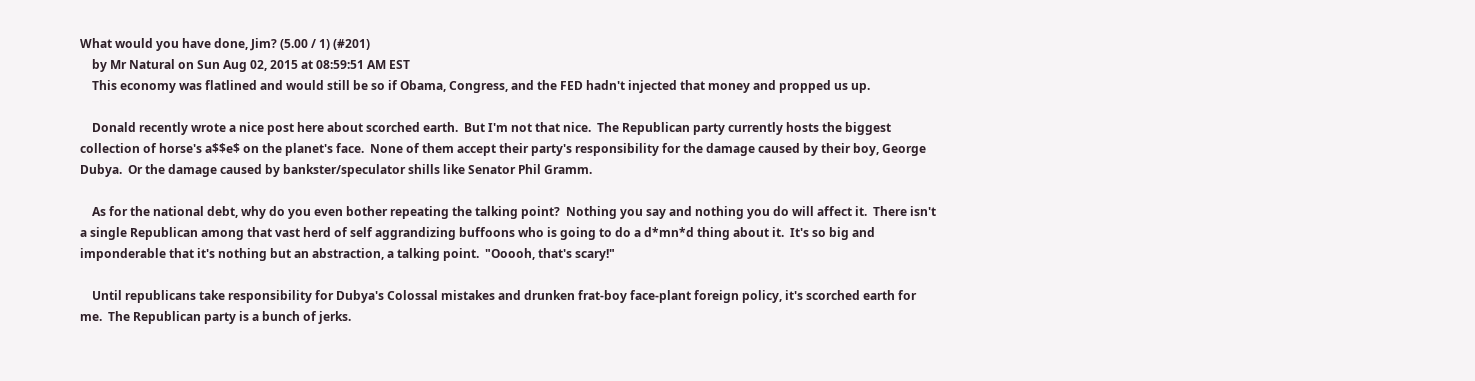What would you have done, Jim? (5.00 / 1) (#201)
    by Mr Natural on Sun Aug 02, 2015 at 08:59:51 AM EST
    This economy was flatlined and would still be so if Obama, Congress, and the FED hadn't injected that money and propped us up.

    Donald recently wrote a nice post here about scorched earth.  But I'm not that nice.  The Republican party currently hosts the biggest collection of horse's a$$e$ on the planet's face.  None of them accept their party's responsibility for the damage caused by their boy, George Dubya.  Or the damage caused by bankster/speculator shills like Senator Phil Gramm.

    As for the national debt, why do you even bother repeating the talking point?  Nothing you say and nothing you do will affect it.  There isn't a single Republican among that vast herd of self aggrandizing buffoons who is going to do a d*mn*d thing about it.  It's so big and imponderable that it's nothing but an abstraction, a talking point.  "Ooooh, that's scary!"

    Until republicans take responsibility for Dubya's Colossal mistakes and drunken frat-boy face-plant foreign policy, it's scorched earth for me.  The Republican party is a bunch of jerks.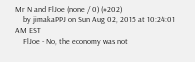Mr N and FlJoe (none / 0) (#202)
    by jimakaPPJ on Sun Aug 02, 2015 at 10:24:01 AM EST
    FlJoe - No, the economy was not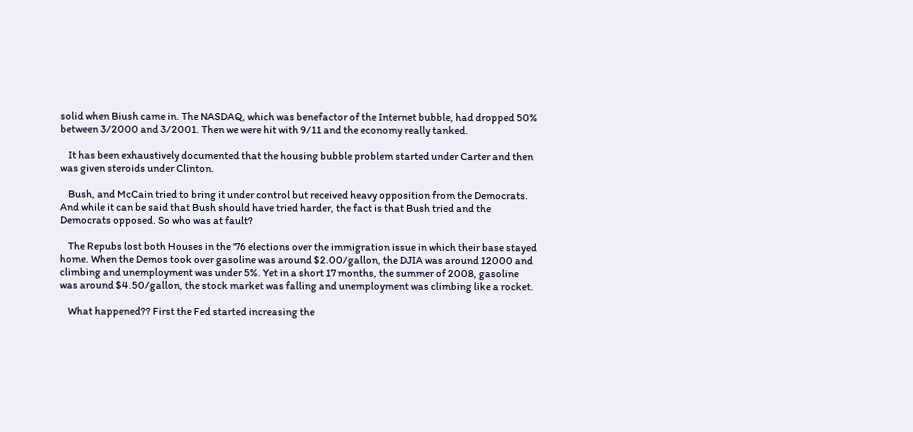solid when Biush came in. The NASDAQ, which was benefactor of the Internet bubble, had dropped 50% between 3/2000 and 3/2001. Then we were hit with 9/11 and the economy really tanked.

    It has been exhaustively documented that the housing bubble problem started under Carter and then was given steroids under Clinton.

    Bush, and McCain tried to bring it under control but received heavy opposition from the Democrats.  And while it can be said that Bush should have tried harder, the fact is that Bush tried and the Democrats opposed. So who was at fault?

    The Repubs lost both Houses in the '76 elections over the immigration issue in which their base stayed home. When the Demos took over gasoline was around $2.00/gallon, the DJIA was around 12000 and climbing and unemployment was under 5%. Yet in a short 17 months, the summer of 2008, gasoline was around $4.50/gallon, the stock market was falling and unemployment was climbing like a rocket.

    What happened?? First the Fed started increasing the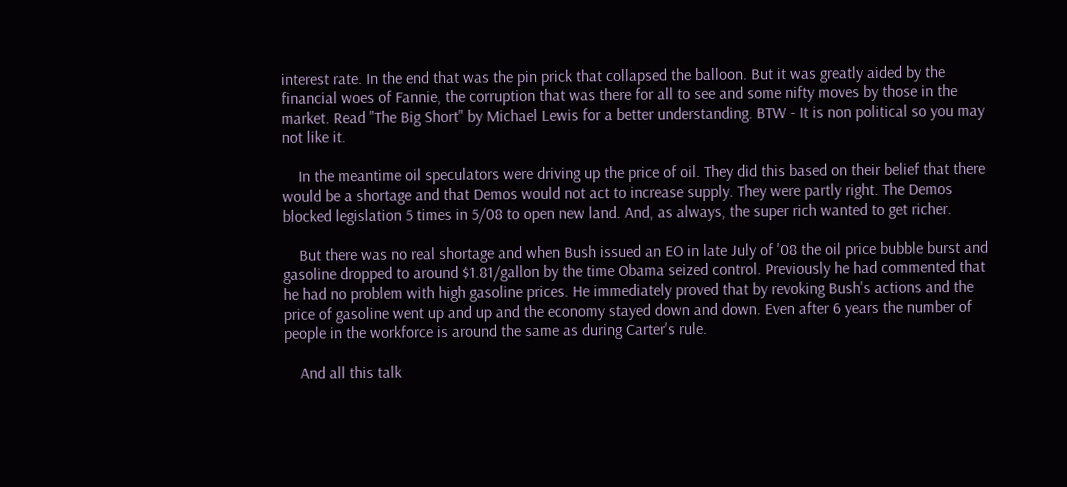interest rate. In the end that was the pin prick that collapsed the balloon. But it was greatly aided by the financial woes of Fannie, the corruption that was there for all to see and some nifty moves by those in the market. Read "The Big Short" by Michael Lewis for a better understanding. BTW - It is non political so you may not like it.

    In the meantime oil speculators were driving up the price of oil. They did this based on their belief that there would be a shortage and that Demos would not act to increase supply. They were partly right. The Demos blocked legislation 5 times in 5/08 to open new land. And, as always, the super rich wanted to get richer.

    But there was no real shortage and when Bush issued an EO in late July of '08 the oil price bubble burst and gasoline dropped to around $1.81/gallon by the time Obama seized control. Previously he had commented that he had no problem with high gasoline prices. He immediately proved that by revoking Bush's actions and the price of gasoline went up and up and the economy stayed down and down. Even after 6 years the number of people in the workforce is around the same as during Carter's rule.

    And all this talk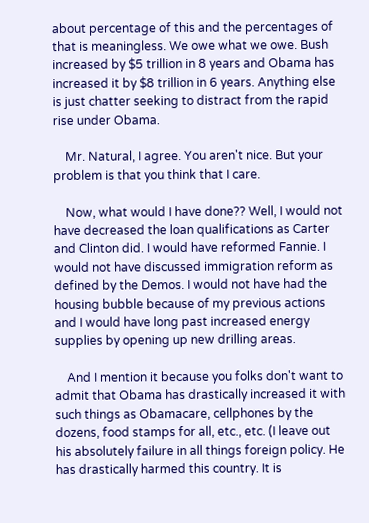about percentage of this and the percentages of that is meaningless. We owe what we owe. Bush increased by $5 trillion in 8 years and Obama has increased it by $8 trillion in 6 years. Anything else is just chatter seeking to distract from the rapid rise under Obama.

    Mr. Natural, I agree. You aren't nice. But your problem is that you think that I care.

    Now, what would I have done?? Well, I would not have decreased the loan qualifications as Carter and Clinton did. I would have reformed Fannie. I would not have discussed immigration reform as defined by the Demos. I would not have had the housing bubble because of my previous actions and I would have long past increased energy supplies by opening up new drilling areas.

    And I mention it because you folks don't want to admit that Obama has drastically increased it with such things as Obamacare, cellphones by the dozens, food stamps for all, etc., etc. (I leave out his absolutely failure in all things foreign policy. He has drastically harmed this country. It is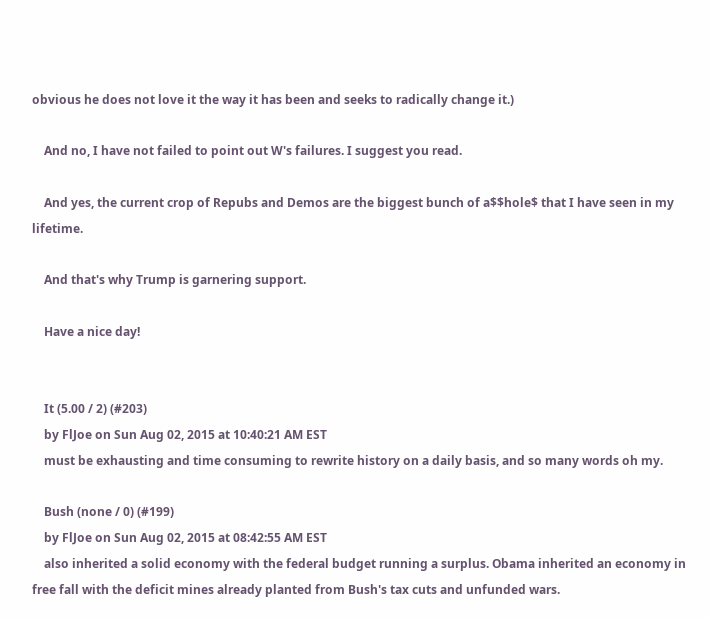obvious he does not love it the way it has been and seeks to radically change it.)

    And no, I have not failed to point out W's failures. I suggest you read.

    And yes, the current crop of Repubs and Demos are the biggest bunch of a$$hole$ that I have seen in my lifetime.

    And that's why Trump is garnering support.

    Have a nice day!


    It (5.00 / 2) (#203)
    by FlJoe on Sun Aug 02, 2015 at 10:40:21 AM EST
    must be exhausting and time consuming to rewrite history on a daily basis, and so many words oh my.

    Bush (none / 0) (#199)
    by FlJoe on Sun Aug 02, 2015 at 08:42:55 AM EST
    also inherited a solid economy with the federal budget running a surplus. Obama inherited an economy in free fall with the deficit mines already planted from Bush's tax cuts and unfunded wars.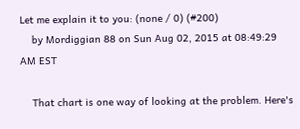Let me explain it to you: (none / 0) (#200)
    by Mordiggian 88 on Sun Aug 02, 2015 at 08:49:29 AM EST

    That chart is one way of looking at the problem. Here's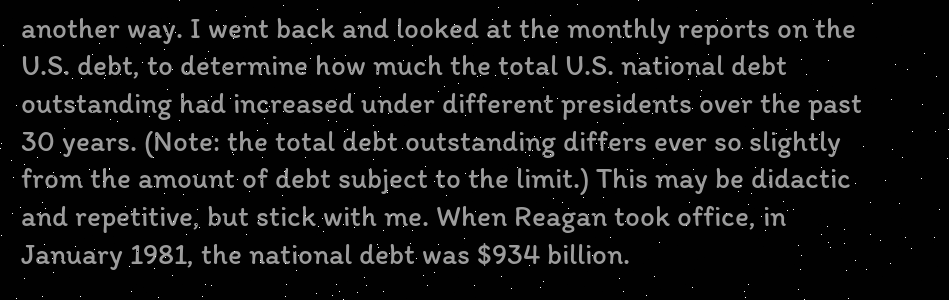another way. I went back and looked at the monthly reports on the U.S. debt, to determine how much the total U.S. national debt outstanding had increased under different presidents over the past 30 years. (Note: the total debt outstanding differs ever so slightly from the amount of debt subject to the limit.) This may be didactic and repetitive, but stick with me. When Reagan took office, in January 1981, the national debt was $934 billion.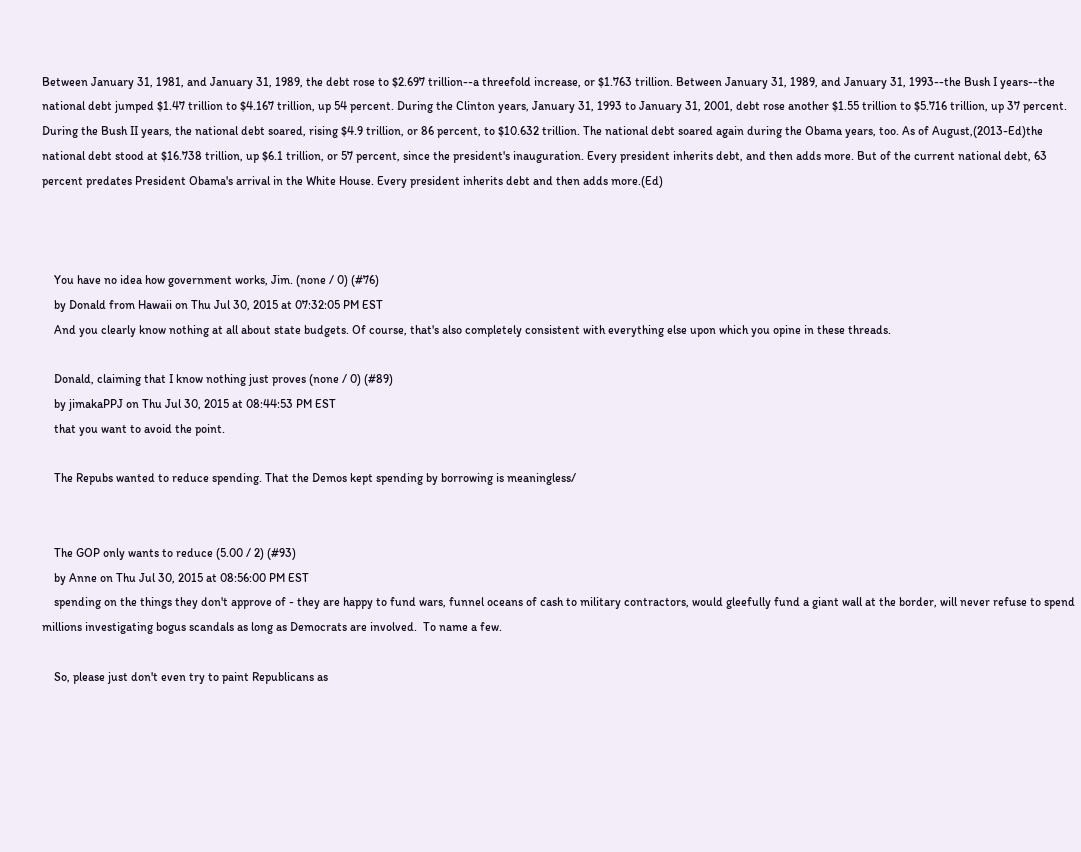Between January 31, 1981, and January 31, 1989, the debt rose to $2.697 trillion--a threefold increase, or $1.763 trillion. Between January 31, 1989, and January 31, 1993--the Bush I years--the national debt jumped $1.47 trillion to $4.167 trillion, up 54 percent. During the Clinton years, January 31, 1993 to January 31, 2001, debt rose another $1.55 trillion to $5.716 trillion, up 37 percent. During the Bush II years, the national debt soared, rising $4.9 trillion, or 86 percent, to $10.632 trillion. The national debt soared again during the Obama years, too. As of August,(2013-Ed)the national debt stood at $16.738 trillion, up $6.1 trillion, or 57 percent, since the president's inauguration. Every president inherits debt, and then adds more. But of the current national debt, 63 percent predates President Obama's arrival in the White House. Every president inherits debt and then adds more.(Ed)



    You have no idea how government works, Jim. (none / 0) (#76)
    by Donald from Hawaii on Thu Jul 30, 2015 at 07:32:05 PM EST
    And you clearly know nothing at all about state budgets. Of course, that's also completely consistent with everything else upon which you opine in these threads.

    Donald, claiming that I know nothing just proves (none / 0) (#89)
    by jimakaPPJ on Thu Jul 30, 2015 at 08:44:53 PM EST
    that you want to avoid the point.

    The Repubs wanted to reduce spending. That the Demos kept spending by borrowing is meaningless/


    The GOP only wants to reduce (5.00 / 2) (#93)
    by Anne on Thu Jul 30, 2015 at 08:56:00 PM EST
    spending on the things they don't approve of - they are happy to fund wars, funnel oceans of cash to military contractors, would gleefully fund a giant wall at the border, will never refuse to spend millions investigating bogus scandals as long as Democrats are involved.  To name a few.

    So, please just don't even try to paint Republicans as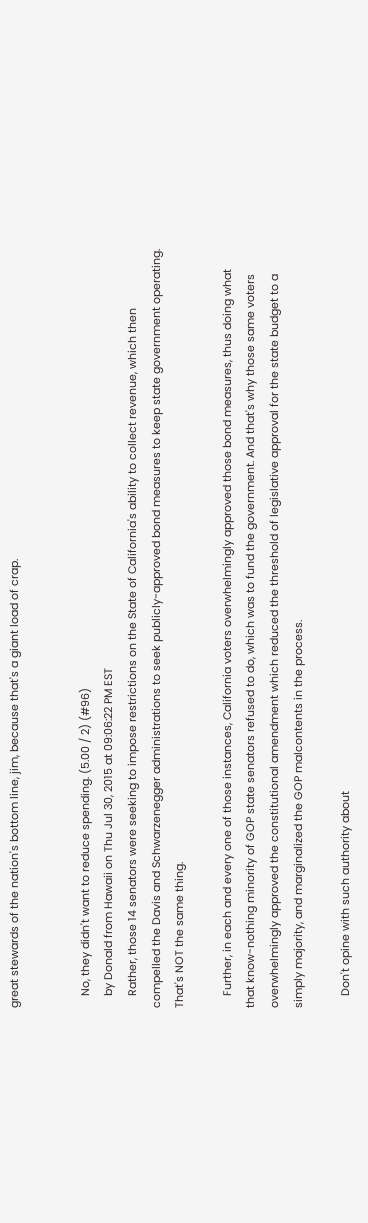great stewards of the nation's bottom line, jim, because that's a giant load of crap.


    No, they didn't want to reduce spending. (5.00 / 2) (#96)
    by Donald from Hawaii on Thu Jul 30, 2015 at 09:06:22 PM EST
    Rather, those 14 senators were seeking to impose restrictions on the State of California's ability to collect revenue, which then compelled the Davis and Schwarzenegger administrations to seek publicly-approved bond measures to keep state government operating. That's NOT the same thing.

    Further, in each and every one of those instances, California voters overwhelmingly approved those bond measures, thus doing what that know-nothing minority of GOP state senators refused to do, which was to fund the government. And that's why those same voters overwhelmingly approved the constitutional amendment which reduced the threshold of legislative approval for the state budget to a simply majority, and marginalized the GOP malcontents in the process.

    Don't opine with such authority about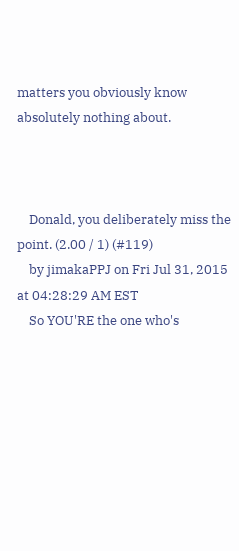matters you obviously know absolutely nothing about.



    Donald, you deliberately miss the point. (2.00 / 1) (#119)
    by jimakaPPJ on Fri Jul 31, 2015 at 04:28:29 AM EST
    So YOU'RE the one who's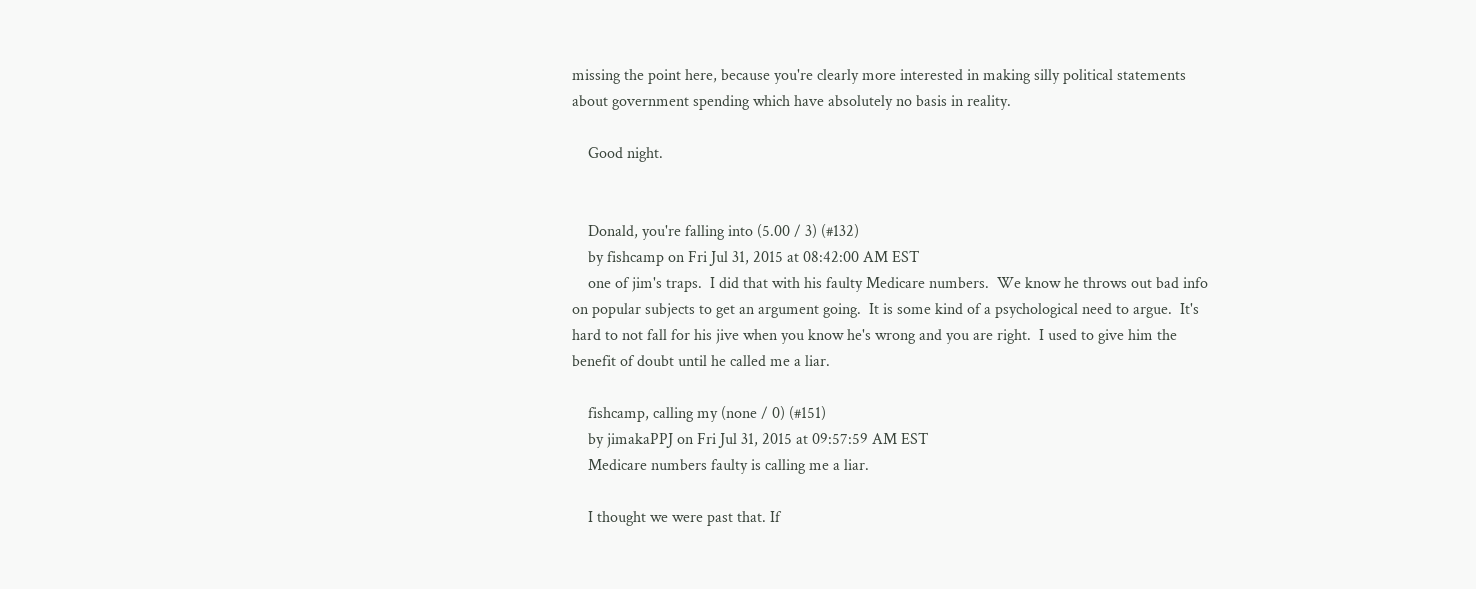missing the point here, because you're clearly more interested in making silly political statements about government spending which have absolutely no basis in reality.

    Good night.


    Donald, you're falling into (5.00 / 3) (#132)
    by fishcamp on Fri Jul 31, 2015 at 08:42:00 AM EST
    one of jim's traps.  I did that with his faulty Medicare numbers.  We know he throws out bad info on popular subjects to get an argument going.  It is some kind of a psychological need to argue.  It's hard to not fall for his jive when you know he's wrong and you are right.  I used to give him the benefit of doubt until he called me a liar.

    fishcamp, calling my (none / 0) (#151)
    by jimakaPPJ on Fri Jul 31, 2015 at 09:57:59 AM EST
    Medicare numbers faulty is calling me a liar.

    I thought we were past that. If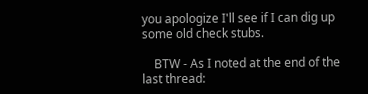you apologize I'll see if I can dig up some old check stubs.

    BTW - As I noted at the end of the last thread: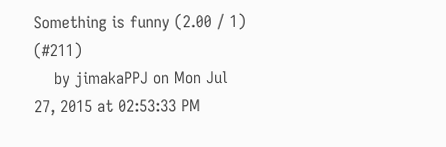Something is funny (2.00 / 1) (#211)
    by jimakaPPJ on Mon Jul 27, 2015 at 02:53:33 PM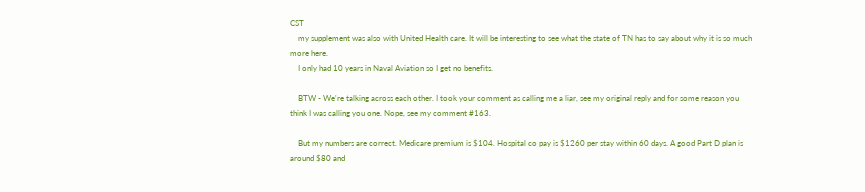CST
    my supplement was also with United Health care. It will be interesting to see what the state of TN has to say about why it is so much more here.
    I only had 10 years in Naval Aviation so I get no benefits.

    BTW - We're talking across each other. I took your comment as calling me a liar, see my original reply and for some reason you think I was calling you one. Nope, see my comment #163.

    But my numbers are correct. Medicare premium is $104. Hospital co pay is $1260 per stay within 60 days. A good Part D plan is around $80 and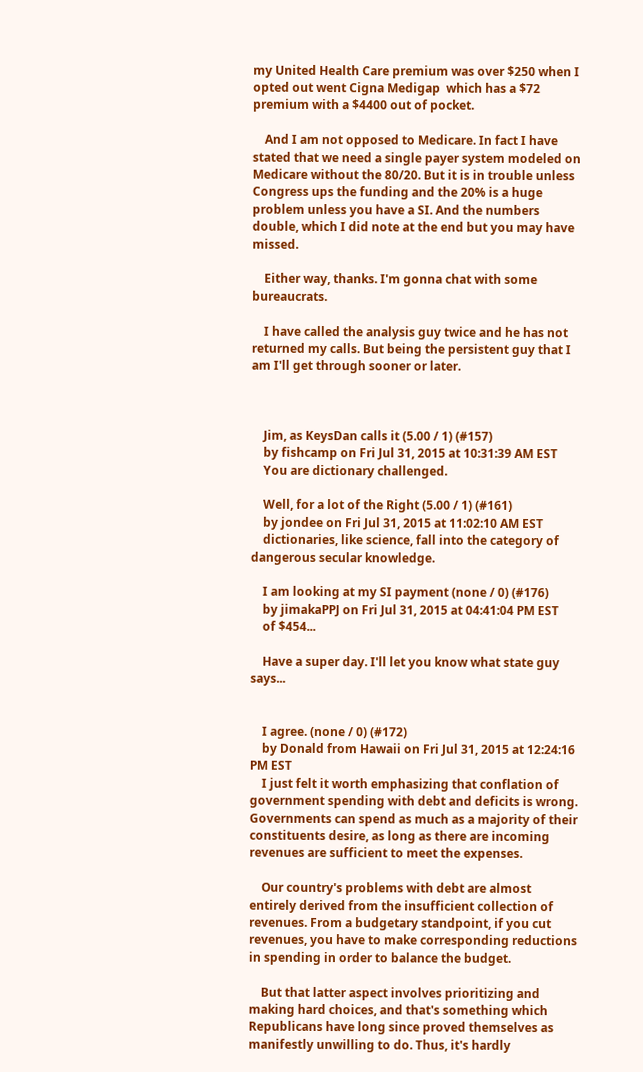my United Health Care premium was over $250 when I opted out went Cigna Medigap  which has a $72 premium with a $4400 out of pocket.

    And I am not opposed to Medicare. In fact I have stated that we need a single payer system modeled on Medicare without the 80/20. But it is in trouble unless Congress ups the funding and the 20% is a huge problem unless you have a SI. And the numbers double, which I did note at the end but you may have missed.

    Either way, thanks. I'm gonna chat with some bureaucrats.

    I have called the analysis guy twice and he has not returned my calls. But being the persistent guy that I am I'll get through sooner or later.



    Jim, as KeysDan calls it (5.00 / 1) (#157)
    by fishcamp on Fri Jul 31, 2015 at 10:31:39 AM EST
    You are dictionary challenged.

    Well, for a lot of the Right (5.00 / 1) (#161)
    by jondee on Fri Jul 31, 2015 at 11:02:10 AM EST
    dictionaries, like science, fall into the category of dangerous secular knowledge.

    I am looking at my SI payment (none / 0) (#176)
    by jimakaPPJ on Fri Jul 31, 2015 at 04:41:04 PM EST
    of $454...

    Have a super day. I'll let you know what state guy says...


    I agree. (none / 0) (#172)
    by Donald from Hawaii on Fri Jul 31, 2015 at 12:24:16 PM EST
    I just felt it worth emphasizing that conflation of government spending with debt and deficits is wrong. Governments can spend as much as a majority of their constituents desire, as long as there are incoming revenues are sufficient to meet the expenses.

    Our country's problems with debt are almost entirely derived from the insufficient collection of revenues. From a budgetary standpoint, if you cut revenues, you have to make corresponding reductions in spending in order to balance the budget.

    But that latter aspect involves prioritizing and making hard choices, and that's something which Republicans have long since proved themselves as manifestly unwilling to do. Thus, it's hardly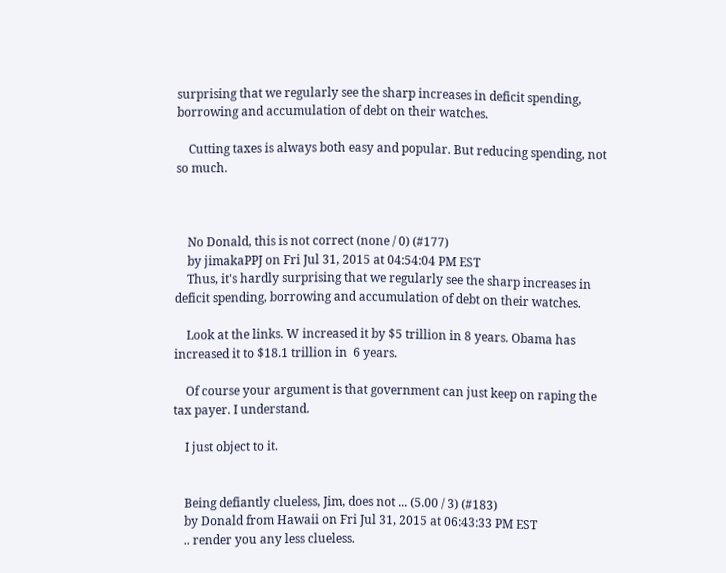surprising that we regularly see the sharp increases in deficit spending, borrowing and accumulation of debt on their watches.

    Cutting taxes is always both easy and popular. But reducing spending, not so much.



    No Donald, this is not correct (none / 0) (#177)
    by jimakaPPJ on Fri Jul 31, 2015 at 04:54:04 PM EST
    Thus, it's hardly surprising that we regularly see the sharp increases in deficit spending, borrowing and accumulation of debt on their watches.

    Look at the links. W increased it by $5 trillion in 8 years. Obama has increased it to $18.1 trillion in  6 years.

    Of course your argument is that government can just keep on raping the tax payer. I understand.

    I just object to it.


    Being defiantly clueless, Jim, does not ... (5.00 / 3) (#183)
    by Donald from Hawaii on Fri Jul 31, 2015 at 06:43:33 PM EST
    .. render you any less clueless.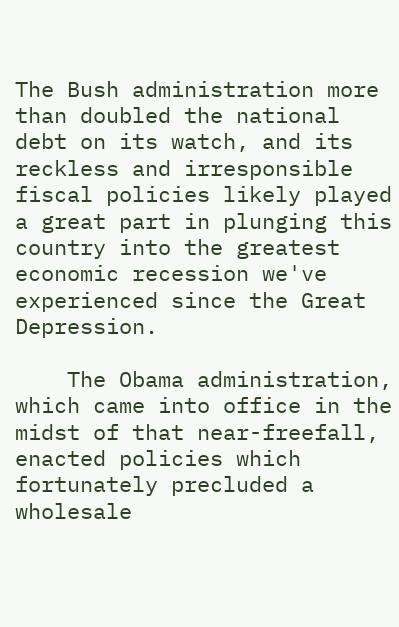The Bush administration more than doubled the national debt on its watch, and its reckless and irresponsible fiscal policies likely played a great part in plunging this country into the greatest economic recession we've experienced since the Great Depression.

    The Obama administration, which came into office in the midst of that near-freefall, enacted policies which fortunately precluded a wholesale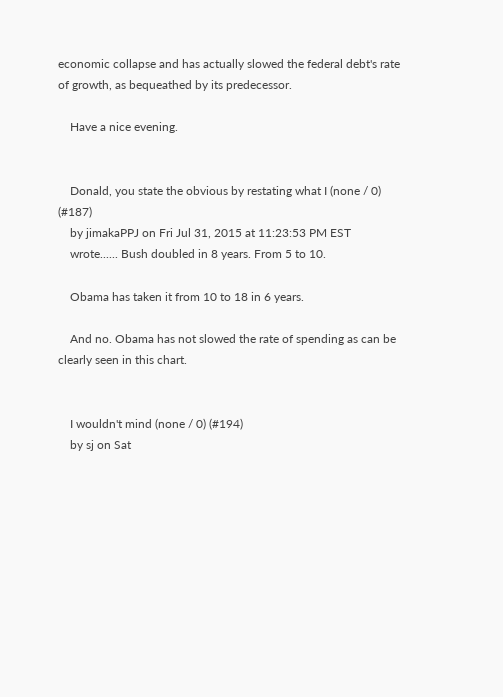economic collapse and has actually slowed the federal debt's rate of growth, as bequeathed by its predecessor.

    Have a nice evening.


    Donald, you state the obvious by restating what I (none / 0) (#187)
    by jimakaPPJ on Fri Jul 31, 2015 at 11:23:53 PM EST
    wrote...... Bush doubled in 8 years. From 5 to 10.

    Obama has taken it from 10 to 18 in 6 years.

    And no. Obama has not slowed the rate of spending as can be clearly seen in this chart.


    I wouldn't mind (none / 0) (#194)
    by sj on Sat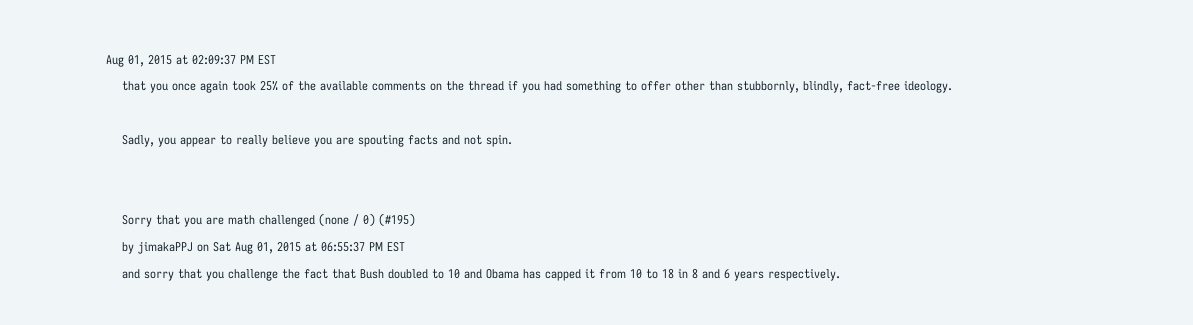Aug 01, 2015 at 02:09:37 PM EST
    that you once again took 25% of the available comments on the thread if you had something to offer other than stubbornly, blindly, fact-free ideology.

    Sadly, you appear to really believe you are spouting facts and not spin.


    Sorry that you are math challenged (none / 0) (#195)
    by jimakaPPJ on Sat Aug 01, 2015 at 06:55:37 PM EST
    and sorry that you challenge the fact that Bush doubled to 10 and Obama has capped it from 10 to 18 in 8 and 6 years respectively.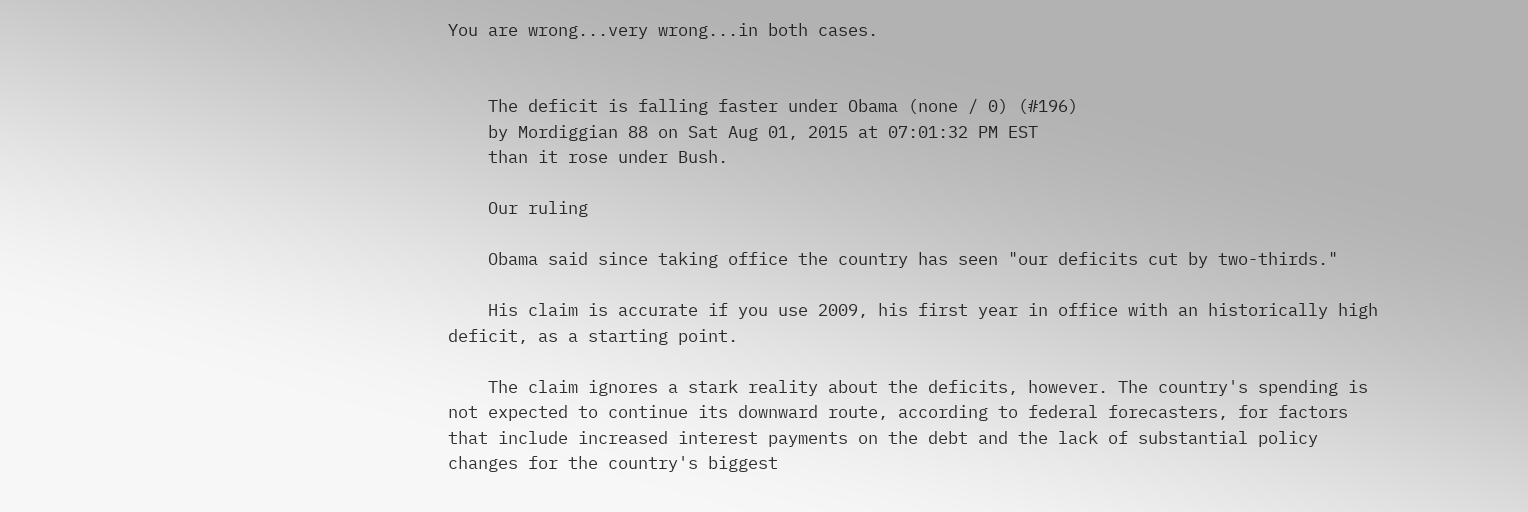You are wrong...very wrong...in both cases.


    The deficit is falling faster under Obama (none / 0) (#196)
    by Mordiggian 88 on Sat Aug 01, 2015 at 07:01:32 PM EST
    than it rose under Bush.

    Our ruling

    Obama said since taking office the country has seen "our deficits cut by two-thirds."

    His claim is accurate if you use 2009, his first year in office with an historically high deficit, as a starting point.

    The claim ignores a stark reality about the deficits, however. The country's spending is not expected to continue its downward route, according to federal forecasters, for factors that include increased interest payments on the debt and the lack of substantial policy changes for the country's biggest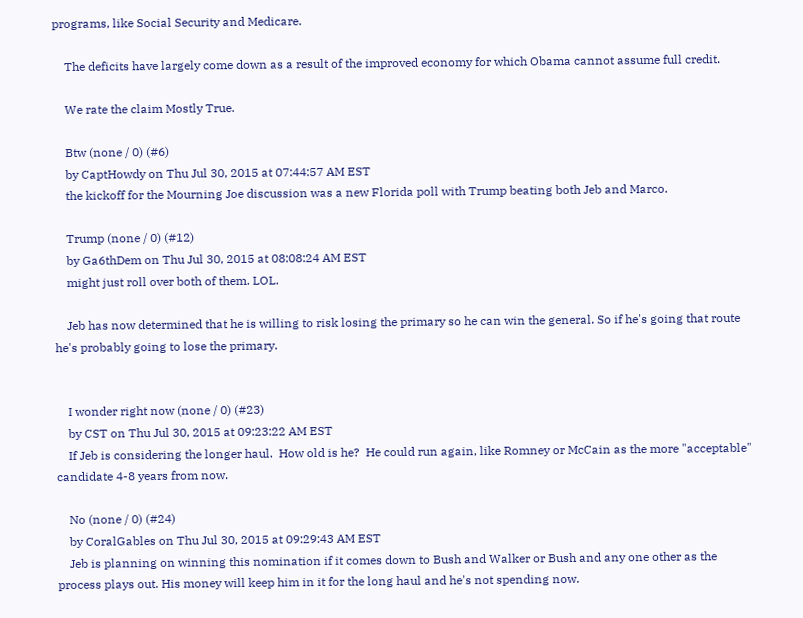programs, like Social Security and Medicare.

    The deficits have largely come down as a result of the improved economy for which Obama cannot assume full credit.

    We rate the claim Mostly True.

    Btw (none / 0) (#6)
    by CaptHowdy on Thu Jul 30, 2015 at 07:44:57 AM EST
    the kickoff for the Mourning Joe discussion was a new Florida poll with Trump beating both Jeb and Marco.

    Trump (none / 0) (#12)
    by Ga6thDem on Thu Jul 30, 2015 at 08:08:24 AM EST
    might just roll over both of them. LOL.

    Jeb has now determined that he is willing to risk losing the primary so he can win the general. So if he's going that route he's probably going to lose the primary.


    I wonder right now (none / 0) (#23)
    by CST on Thu Jul 30, 2015 at 09:23:22 AM EST
    If Jeb is considering the longer haul.  How old is he?  He could run again, like Romney or McCain as the more "acceptable" candidate 4-8 years from now.

    No (none / 0) (#24)
    by CoralGables on Thu Jul 30, 2015 at 09:29:43 AM EST
    Jeb is planning on winning this nomination if it comes down to Bush and Walker or Bush and any one other as the process plays out. His money will keep him in it for the long haul and he's not spending now.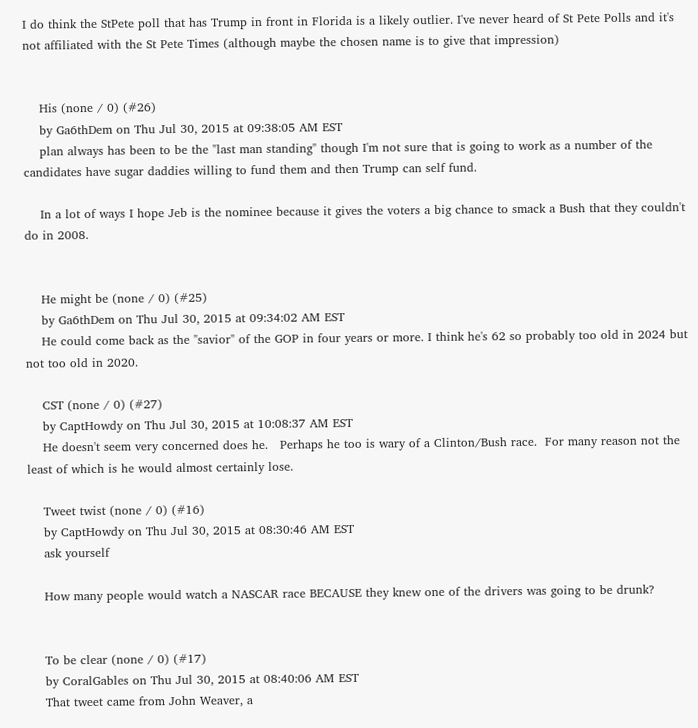I do think the StPete poll that has Trump in front in Florida is a likely outlier. I've never heard of St Pete Polls and it's not affiliated with the St Pete Times (although maybe the chosen name is to give that impression)


    His (none / 0) (#26)
    by Ga6thDem on Thu Jul 30, 2015 at 09:38:05 AM EST
    plan always has been to be the "last man standing" though I'm not sure that is going to work as a number of the candidates have sugar daddies willing to fund them and then Trump can self fund.

    In a lot of ways I hope Jeb is the nominee because it gives the voters a big chance to smack a Bush that they couldn't do in 2008.


    He might be (none / 0) (#25)
    by Ga6thDem on Thu Jul 30, 2015 at 09:34:02 AM EST
    He could come back as the "savior" of the GOP in four years or more. I think he's 62 so probably too old in 2024 but not too old in 2020.

    CST (none / 0) (#27)
    by CaptHowdy on Thu Jul 30, 2015 at 10:08:37 AM EST
    He doesn't seem very concerned does he.   Perhaps he too is wary of a Clinton/Bush race.  For many reason not the least of which is he would almost certainly lose.

    Tweet twist (none / 0) (#16)
    by CaptHowdy on Thu Jul 30, 2015 at 08:30:46 AM EST
    ask yourself

    How many people would watch a NASCAR race BECAUSE they knew one of the drivers was going to be drunk?


    To be clear (none / 0) (#17)
    by CoralGables on Thu Jul 30, 2015 at 08:40:06 AM EST
    That tweet came from John Weaver, a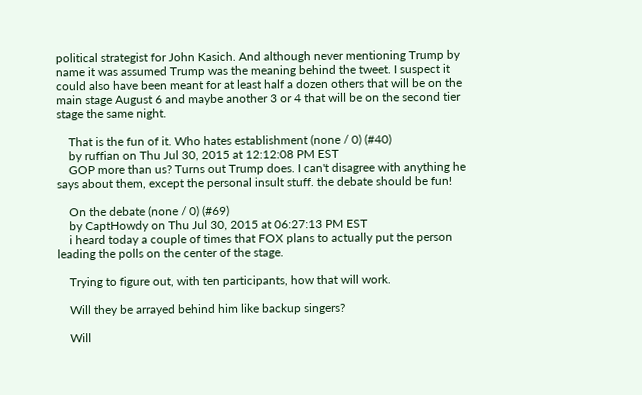political strategist for John Kasich. And although never mentioning Trump by name it was assumed Trump was the meaning behind the tweet. I suspect it could also have been meant for at least half a dozen others that will be on the main stage August 6 and maybe another 3 or 4 that will be on the second tier stage the same night.

    That is the fun of it. Who hates establishment (none / 0) (#40)
    by ruffian on Thu Jul 30, 2015 at 12:12:08 PM EST
    GOP more than us? Turns out Trump does. I can't disagree with anything he says about them, except the personal insult stuff. the debate should be fun!

    On the debate (none / 0) (#69)
    by CaptHowdy on Thu Jul 30, 2015 at 06:27:13 PM EST
    i heard today a couple of times that FOX plans to actually put the person leading the polls on the center of the stage.

    Trying to figure out, with ten participants, how that will work.

    Will they be arrayed behind him like backup singers?

    Will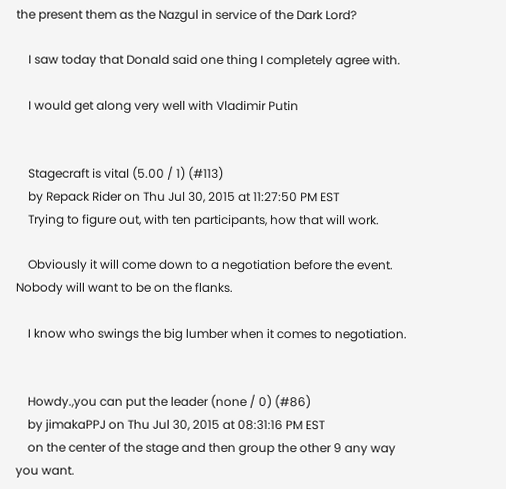the present them as the Nazgul in service of the Dark Lord?

    I saw today that Donald said one thing I completely agree with.

    I would get along very well with Vladimir Putin


    Stagecraft is vital (5.00 / 1) (#113)
    by Repack Rider on Thu Jul 30, 2015 at 11:27:50 PM EST
    Trying to figure out, with ten participants, how that will work.

    Obviously it will come down to a negotiation before the event.  Nobody will want to be on the flanks.

    I know who swings the big lumber when it comes to negotiation.


    Howdy.,you can put the leader (none / 0) (#86)
    by jimakaPPJ on Thu Jul 30, 2015 at 08:31:16 PM EST
    on the center of the stage and then group the other 9 any way you want.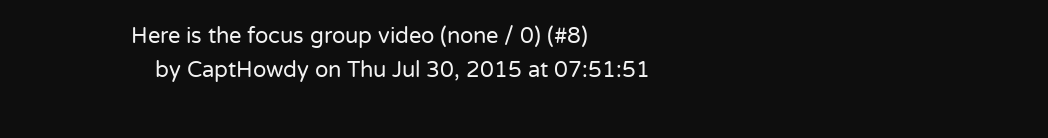Here is the focus group video (none / 0) (#8)
    by CaptHowdy on Thu Jul 30, 2015 at 07:51:51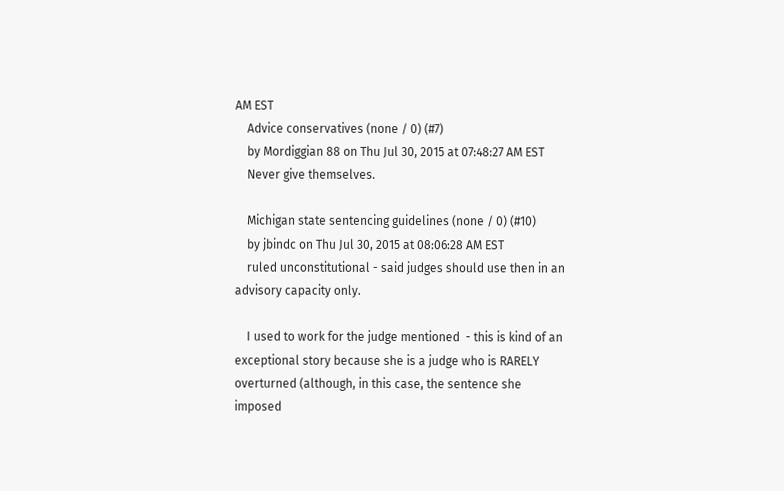AM EST
    Advice conservatives (none / 0) (#7)
    by Mordiggian 88 on Thu Jul 30, 2015 at 07:48:27 AM EST
    Never give themselves.

    Michigan state sentencing guidelines (none / 0) (#10)
    by jbindc on Thu Jul 30, 2015 at 08:06:28 AM EST
    ruled unconstitutional - said judges should use then in an advisory capacity only.

    I used to work for the judge mentioned  - this is kind of an exceptional story because she is a judge who is RARELY overturned (although, in this case, the sentence she imposed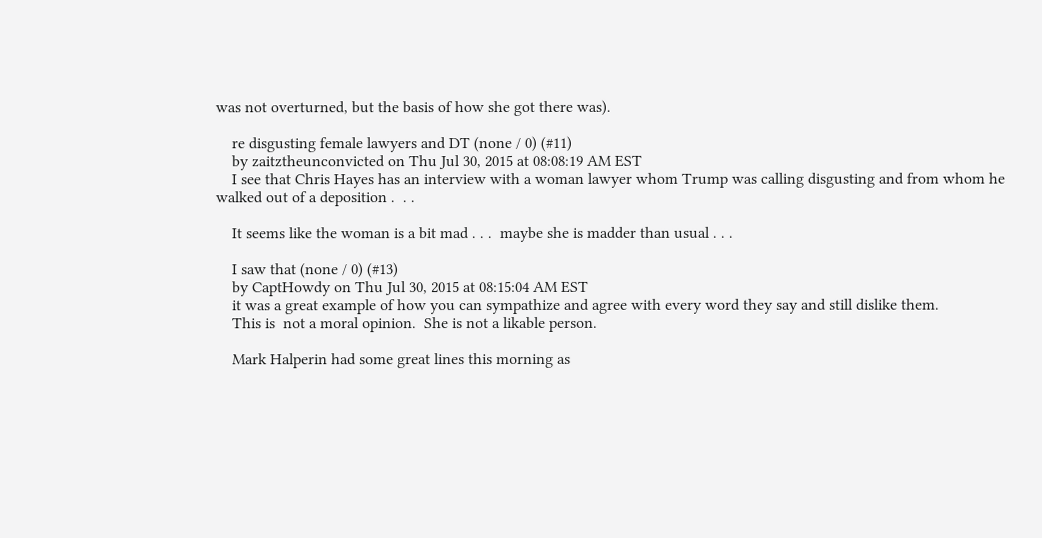was not overturned, but the basis of how she got there was).

    re disgusting female lawyers and DT (none / 0) (#11)
    by zaitztheunconvicted on Thu Jul 30, 2015 at 08:08:19 AM EST
    I see that Chris Hayes has an interview with a woman lawyer whom Trump was calling disgusting and from whom he walked out of a deposition .  . .

    It seems like the woman is a bit mad . . .  maybe she is madder than usual . . .

    I saw that (none / 0) (#13)
    by CaptHowdy on Thu Jul 30, 2015 at 08:15:04 AM EST
    it was a great example of how you can sympathize and agree with every word they say and still dislike them.
    This is  not a moral opinion.  She is not a likable person.

    Mark Halperin had some great lines this morning as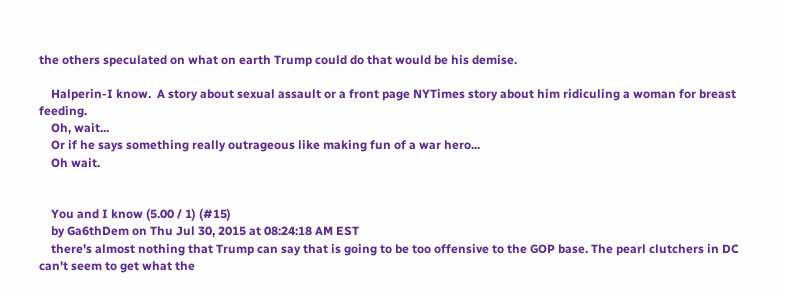the others speculated on what on earth Trump could do that would be his demise.

    Halperin-I know.  A story about sexual assault or a front page NYTimes story about him ridiculing a woman for breast feeding.
    Oh, wait...
    Or if he says something really outrageous like making fun of a war hero...
    Oh wait.


    You and I know (5.00 / 1) (#15)
    by Ga6thDem on Thu Jul 30, 2015 at 08:24:18 AM EST
    there's almost nothing that Trump can say that is going to be too offensive to the GOP base. The pearl clutchers in DC can't seem to get what the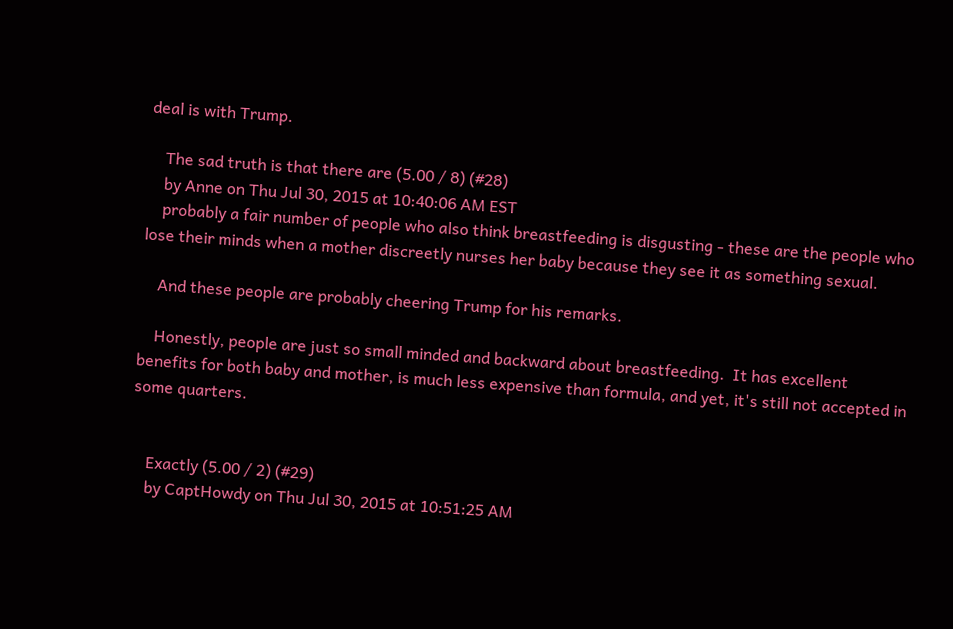deal is with Trump.

    The sad truth is that there are (5.00 / 8) (#28)
    by Anne on Thu Jul 30, 2015 at 10:40:06 AM EST
    probably a fair number of people who also think breastfeeding is disgusting - these are the people who lose their minds when a mother discreetly nurses her baby because they see it as something sexual.

    And these people are probably cheering Trump for his remarks.

    Honestly, people are just so small minded and backward about breastfeeding.  It has excellent benefits for both baby and mother, is much less expensive than formula, and yet, it's still not accepted in some quarters.


    Exactly (5.00 / 2) (#29)
    by CaptHowdy on Thu Jul 30, 2015 at 10:51:25 AM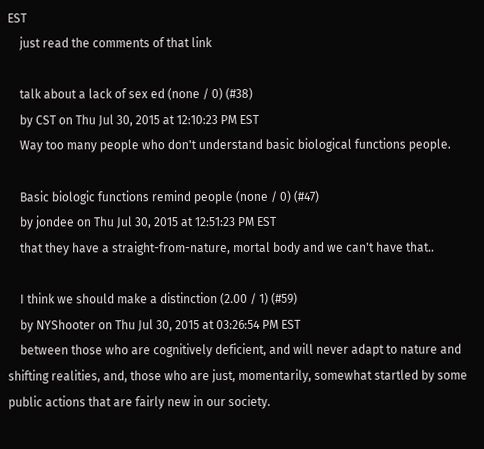EST
    just read the comments of that link

    talk about a lack of sex ed (none / 0) (#38)
    by CST on Thu Jul 30, 2015 at 12:10:23 PM EST
    Way too many people who don't understand basic biological functions people.

    Basic biologic functions remind people (none / 0) (#47)
    by jondee on Thu Jul 30, 2015 at 12:51:23 PM EST
    that they have a straight-from-nature, mortal body and we can't have that..

    I think we should make a distinction (2.00 / 1) (#59)
    by NYShooter on Thu Jul 30, 2015 at 03:26:54 PM EST
    between those who are cognitively deficient, and will never adapt to nature and shifting realities, and, those who are just, momentarily, somewhat startled by some public actions that are fairly new in our society.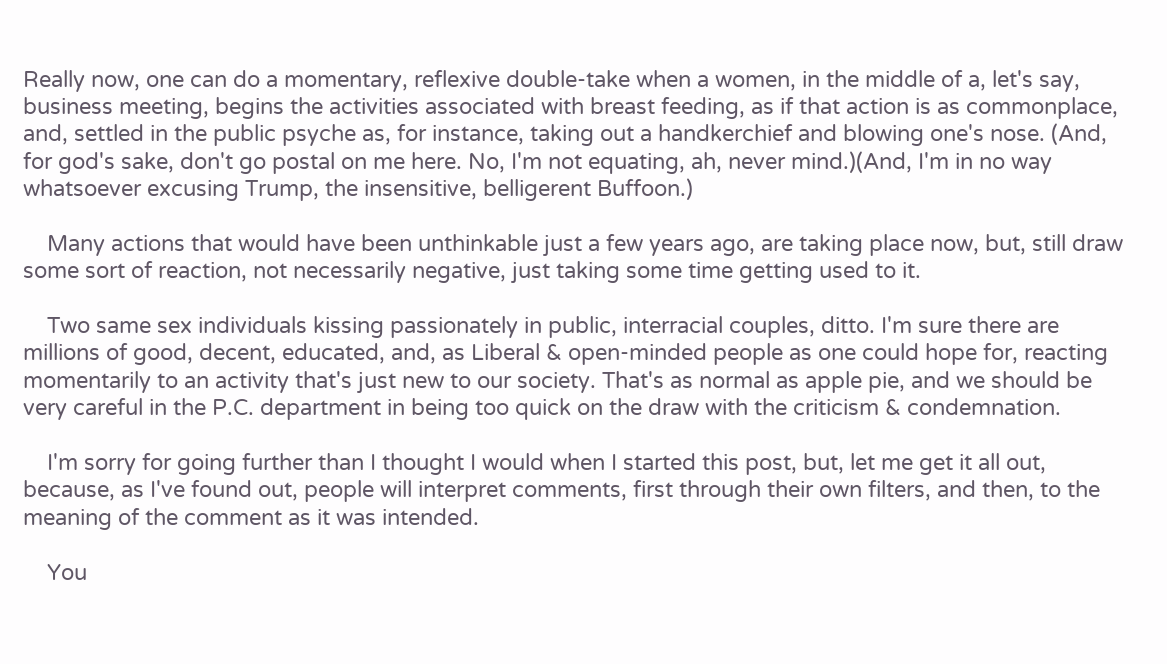Really now, one can do a momentary, reflexive double-take when a women, in the middle of a, let's say, business meeting, begins the activities associated with breast feeding, as if that action is as commonplace, and, settled in the public psyche as, for instance, taking out a handkerchief and blowing one's nose. (And, for god's sake, don't go postal on me here. No, I'm not equating, ah, never mind.)(And, I'm in no way whatsoever excusing Trump, the insensitive, belligerent Buffoon.)

    Many actions that would have been unthinkable just a few years ago, are taking place now, but, still draw some sort of reaction, not necessarily negative, just taking some time getting used to it.

    Two same sex individuals kissing passionately in public, interracial couples, ditto. I'm sure there are millions of good, decent, educated, and, as Liberal & open-minded people as one could hope for, reacting momentarily to an activity that's just new to our society. That's as normal as apple pie, and we should be very careful in the P.C. department in being too quick on the draw with the criticism & condemnation.

    I'm sorry for going further than I thought I would when I started this post, but, let me get it all out, because, as I've found out, people will interpret comments, first through their own filters, and then, to the meaning of the comment as it was intended.

    You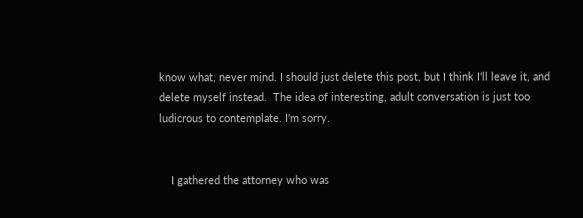know what, never mind. I should just delete this post, but I think I'll leave it, and delete myself instead.  The idea of interesting, adult conversation is just too ludicrous to contemplate. I'm sorry.


    I gathered the attorney who was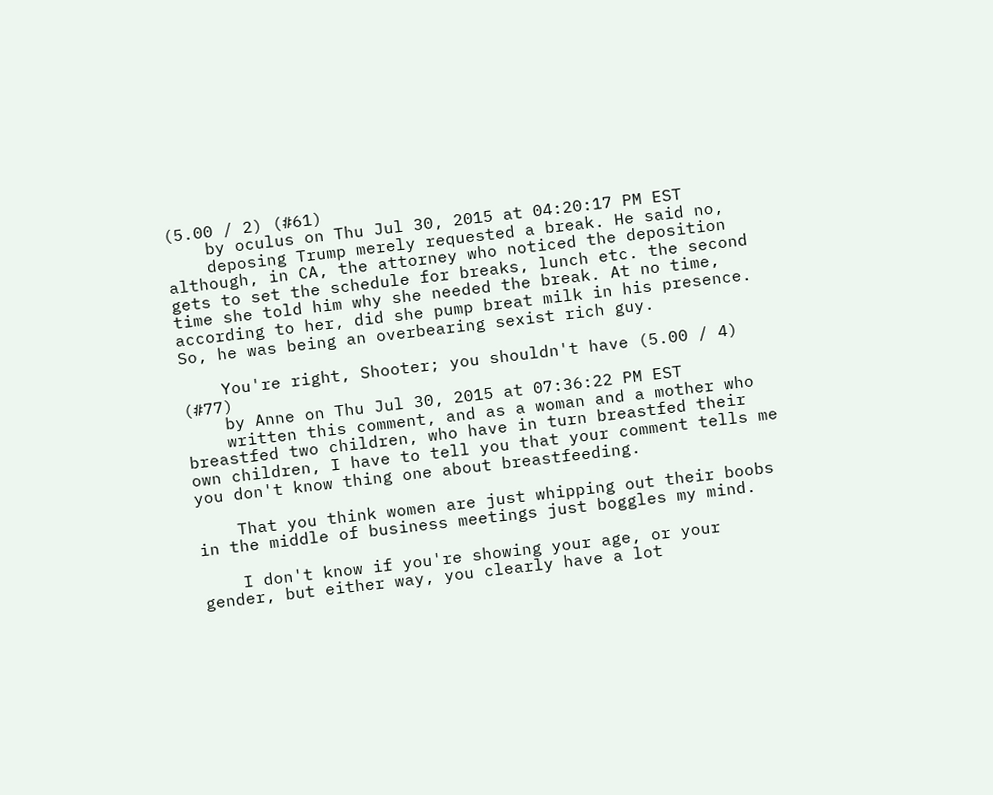(5.00 / 2) (#61)
    by oculus on Thu Jul 30, 2015 at 04:20:17 PM EST
    deposing Trump merely requested a break. He said no, although, in CA, the attorney who noticed the deposition gets to set the schedule for breaks, lunch etc. the second time she told him why she needed the break. At no time, according to her, did she pump breat milk in his presence.  So, he was being an overbearing sexist rich guy.

    You're right, Shooter; you shouldn't have (5.00 / 4) (#77)
    by Anne on Thu Jul 30, 2015 at 07:36:22 PM EST
    written this comment, and as a woman and a mother who breastfed two children, who have in turn breastfed their own children, I have to tell you that your comment tells me you don't know thing one about breastfeeding.

    That you think women are just whipping out their boobs in the middle of business meetings just boggles my mind.

    I don't know if you're showing your age, or your gender, but either way, you clearly have a lot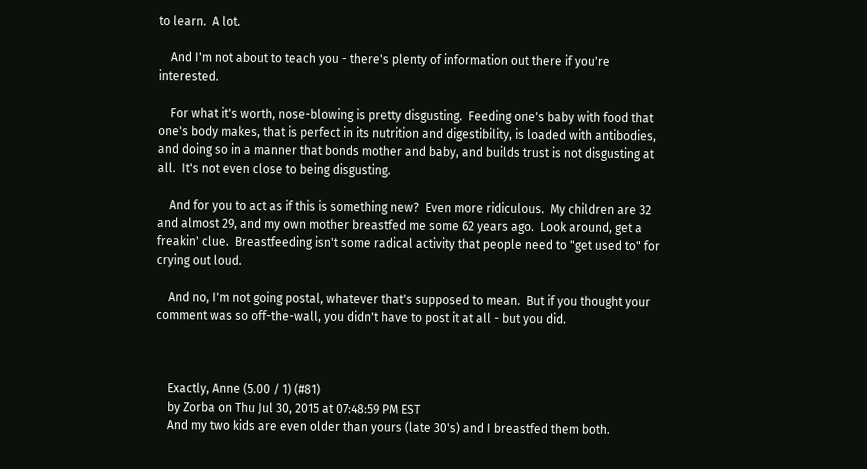to learn.  A lot.

    And I'm not about to teach you - there's plenty of information out there if you're interested.

    For what it's worth, nose-blowing is pretty disgusting.  Feeding one's baby with food that one's body makes, that is perfect in its nutrition and digestibility, is loaded with antibodies, and doing so in a manner that bonds mother and baby, and builds trust is not disgusting at all.  It's not even close to being disgusting.

    And for you to act as if this is something new?  Even more ridiculous.  My children are 32 and almost 29, and my own mother breastfed me some 62 years ago.  Look around, get a freakin' clue.  Breastfeeding isn't some radical activity that people need to "get used to" for crying out loud.

    And no, I'm not going postal, whatever that's supposed to mean.  But if you thought your comment was so off-the-wall, you didn't have to post it at all - but you did.



    Exactly, Anne (5.00 / 1) (#81)
    by Zorba on Thu Jul 30, 2015 at 07:48:59 PM EST
    And my two kids are even older than yours (late 30's) and I breastfed them both.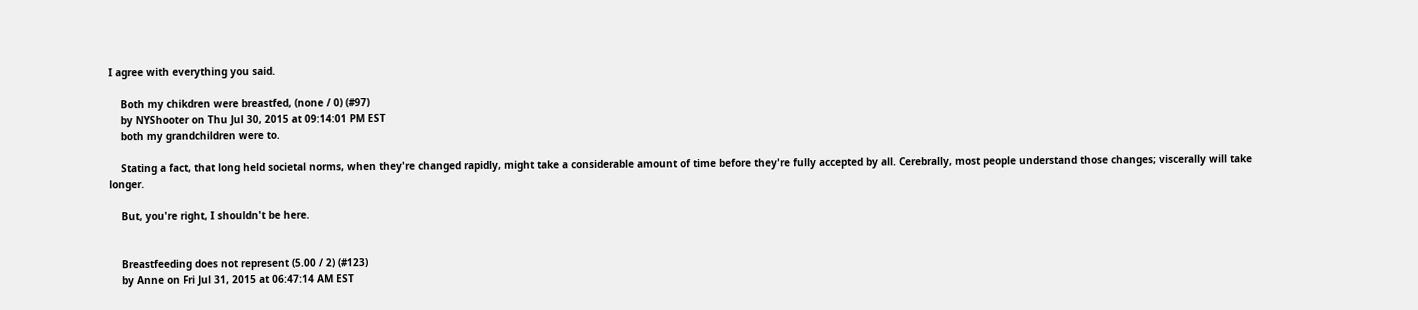I agree with everything you said.

    Both my chikdren were breastfed, (none / 0) (#97)
    by NYShooter on Thu Jul 30, 2015 at 09:14:01 PM EST
    both my grandchildren were to.

    Stating a fact, that long held societal norms, when they're changed rapidly, might take a considerable amount of time before they're fully accepted by all. Cerebrally, most people understand those changes; viscerally will take longer.

    But, you're right, I shouldn't be here.


    Breastfeeding does not represent (5.00 / 2) (#123)
    by Anne on Fri Jul 31, 2015 at 06:47:14 AM EST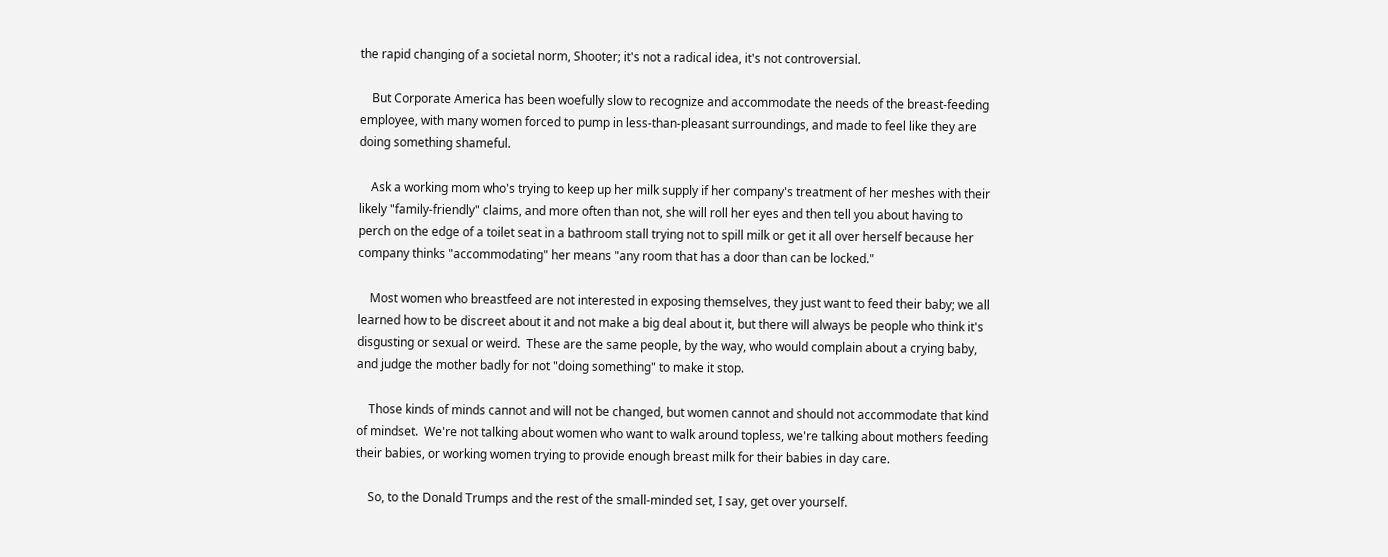the rapid changing of a societal norm, Shooter; it's not a radical idea, it's not controversial.

    But Corporate America has been woefully slow to recognize and accommodate the needs of the breast-feeding employee, with many women forced to pump in less-than-pleasant surroundings, and made to feel like they are doing something shameful.

    Ask a working mom who's trying to keep up her milk supply if her company's treatment of her meshes with their likely "family-friendly" claims, and more often than not, she will roll her eyes and then tell you about having to perch on the edge of a toilet seat in a bathroom stall trying not to spill milk or get it all over herself because her company thinks "accommodating" her means "any room that has a door than can be locked."

    Most women who breastfeed are not interested in exposing themselves, they just want to feed their baby; we all learned how to be discreet about it and not make a big deal about it, but there will always be people who think it's disgusting or sexual or weird.  These are the same people, by the way, who would complain about a crying baby, and judge the mother badly for not "doing something" to make it stop.

    Those kinds of minds cannot and will not be changed, but women cannot and should not accommodate that kind of mindset.  We're not talking about women who want to walk around topless, we're talking about mothers feeding their babies, or working women trying to provide enough breast milk for their babies in day care.

    So, to the Donald Trumps and the rest of the small-minded set, I say, get over yourself.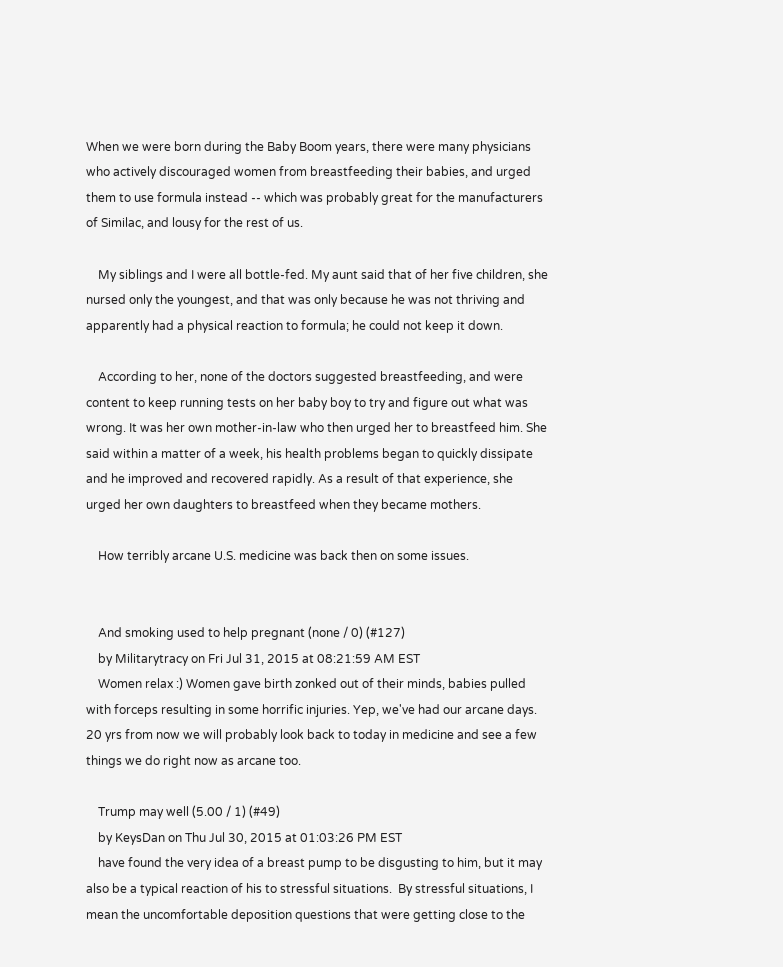When we were born during the Baby Boom years, there were many physicians who actively discouraged women from breastfeeding their babies, and urged them to use formula instead -- which was probably great for the manufacturers of Similac, and lousy for the rest of us.

    My siblings and I were all bottle-fed. My aunt said that of her five children, she nursed only the youngest, and that was only because he was not thriving and apparently had a physical reaction to formula; he could not keep it down.

    According to her, none of the doctors suggested breastfeeding, and were content to keep running tests on her baby boy to try and figure out what was wrong. It was her own mother-in-law who then urged her to breastfeed him. She said within a matter of a week, his health problems began to quickly dissipate and he improved and recovered rapidly. As a result of that experience, she urged her own daughters to breastfeed when they became mothers.

    How terribly arcane U.S. medicine was back then on some issues.


    And smoking used to help pregnant (none / 0) (#127)
    by Militarytracy on Fri Jul 31, 2015 at 08:21:59 AM EST
    Women relax :) Women gave birth zonked out of their minds, babies pulled with forceps resulting in some horrific injuries. Yep, we've had our arcane days.  20 yrs from now we will probably look back to today in medicine and see a few things we do right now as arcane too.

    Trump may well (5.00 / 1) (#49)
    by KeysDan on Thu Jul 30, 2015 at 01:03:26 PM EST
    have found the very idea of a breast pump to be disgusting to him, but it may also be a typical reaction of his to stressful situations.  By stressful situations, I mean the uncomfortable deposition questions that were getting close to the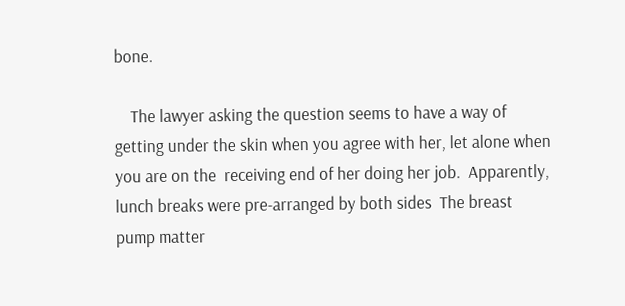bone.

    The lawyer asking the question seems to have a way of getting under the skin when you agree with her, let alone when you are on the  receiving end of her doing her job.  Apparently, lunch breaks were pre-arranged by both sides  The breast pump matter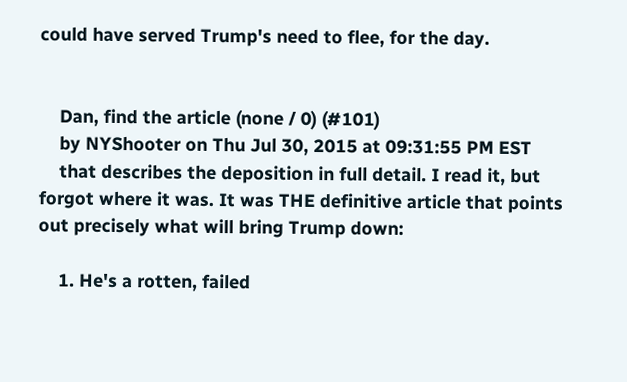could have served Trump's need to flee, for the day.


    Dan, find the article (none / 0) (#101)
    by NYShooter on Thu Jul 30, 2015 at 09:31:55 PM EST
    that describes the deposition in full detail. I read it, but forgot where it was. It was THE definitive article that points out precisely what will bring Trump down:

    1. He's a rotten, failed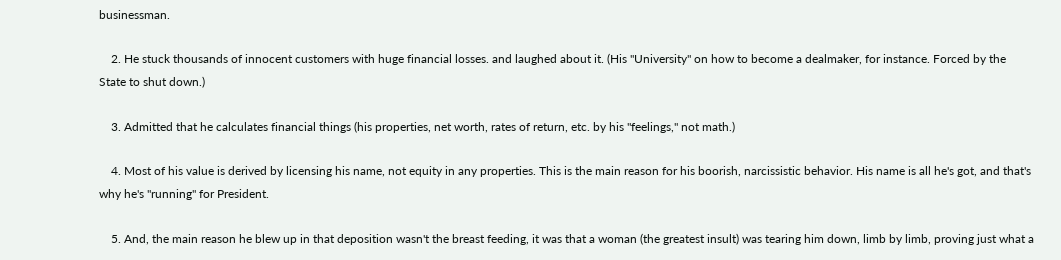businessman.

    2. He stuck thousands of innocent customers with huge financial losses. and laughed about it. (His "University" on how to become a dealmaker, for instance. Forced by the State to shut down.)

    3. Admitted that he calculates financial things (his properties, net worth, rates of return, etc. by his "feelings," not math.)

    4. Most of his value is derived by licensing his name, not equity in any properties. This is the main reason for his boorish, narcissistic behavior. His name is all he's got, and that's why he's "running" for President.

    5. And, the main reason he blew up in that deposition wasn't the breast feeding, it was that a woman (the greatest insult) was tearing him down, limb by limb, proving just what a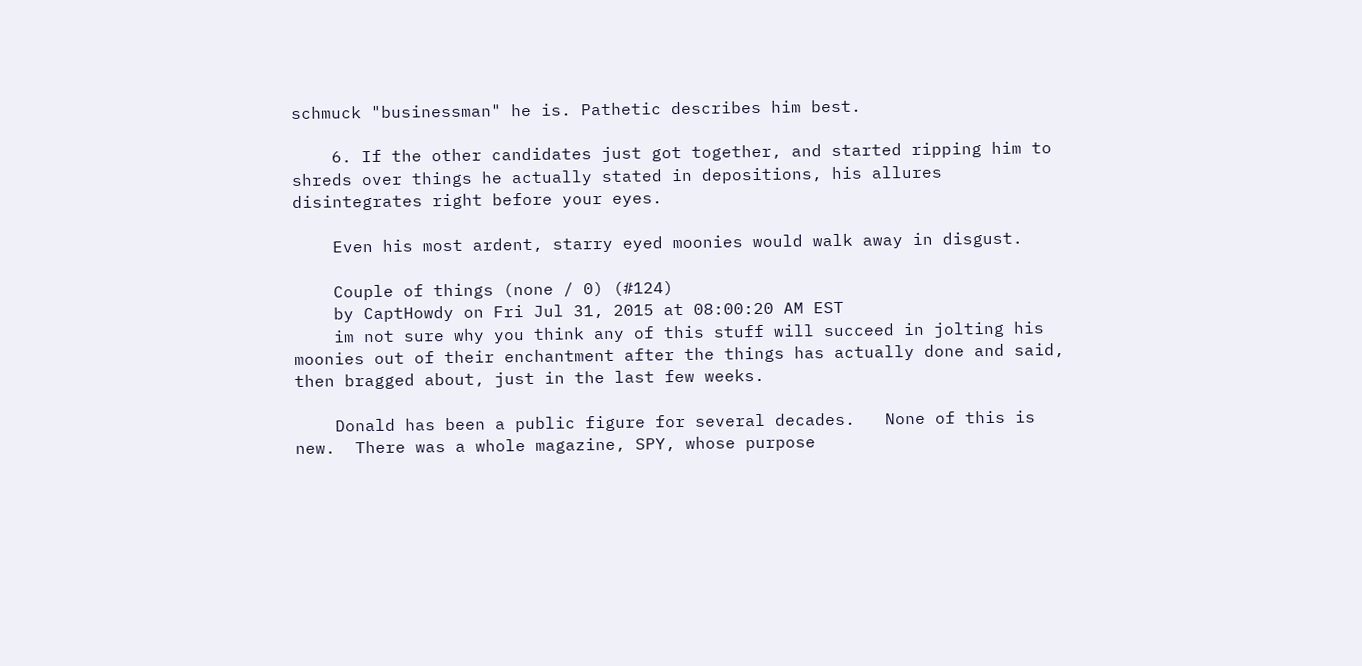schmuck "businessman" he is. Pathetic describes him best.

    6. If the other candidates just got together, and started ripping him to shreds over things he actually stated in depositions, his allures disintegrates right before your eyes.

    Even his most ardent, starry eyed moonies would walk away in disgust.

    Couple of things (none / 0) (#124)
    by CaptHowdy on Fri Jul 31, 2015 at 08:00:20 AM EST
    im not sure why you think any of this stuff will succeed in jolting his moonies out of their enchantment after the things has actually done and said, then bragged about, just in the last few weeks.

    Donald has been a public figure for several decades.   None of this is new.  There was a whole magazine, SPY, whose purpose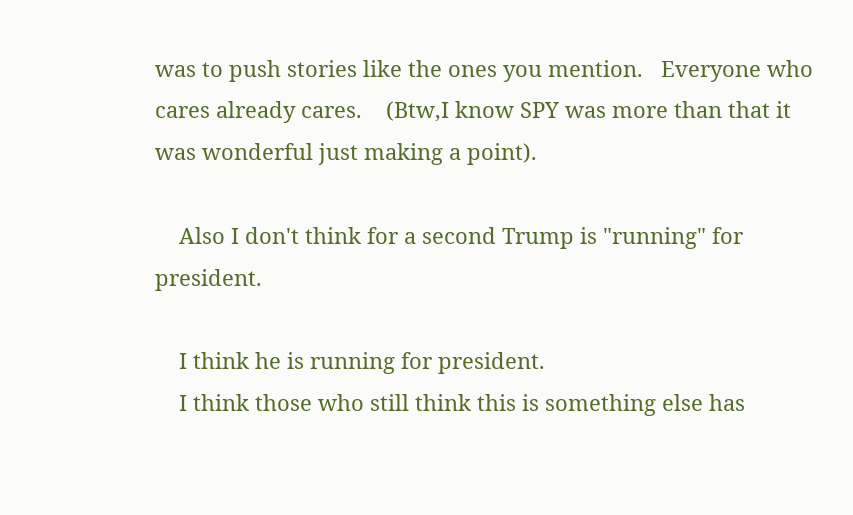was to push stories like the ones you mention.   Everyone who cares already cares.    (Btw,I know SPY was more than that it was wonderful just making a point).

    Also I don't think for a second Trump is "running" for president.

    I think he is running for president.
    I think those who still think this is something else has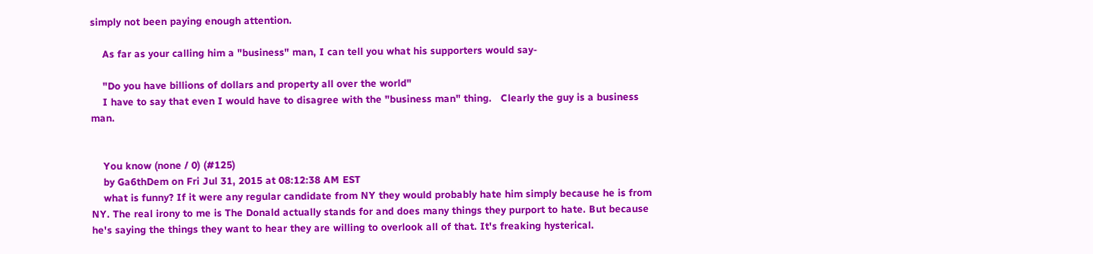simply not been paying enough attention.

    As far as your calling him a "business" man, I can tell you what his supporters would say-

    "Do you have billions of dollars and property all over the world"
    I have to say that even I would have to disagree with the "business man" thing.   Clearly the guy is a business man.


    You know (none / 0) (#125)
    by Ga6thDem on Fri Jul 31, 2015 at 08:12:38 AM EST
    what is funny? If it were any regular candidate from NY they would probably hate him simply because he is from NY. The real irony to me is The Donald actually stands for and does many things they purport to hate. But because he's saying the things they want to hear they are willing to overlook all of that. It's freaking hysterical.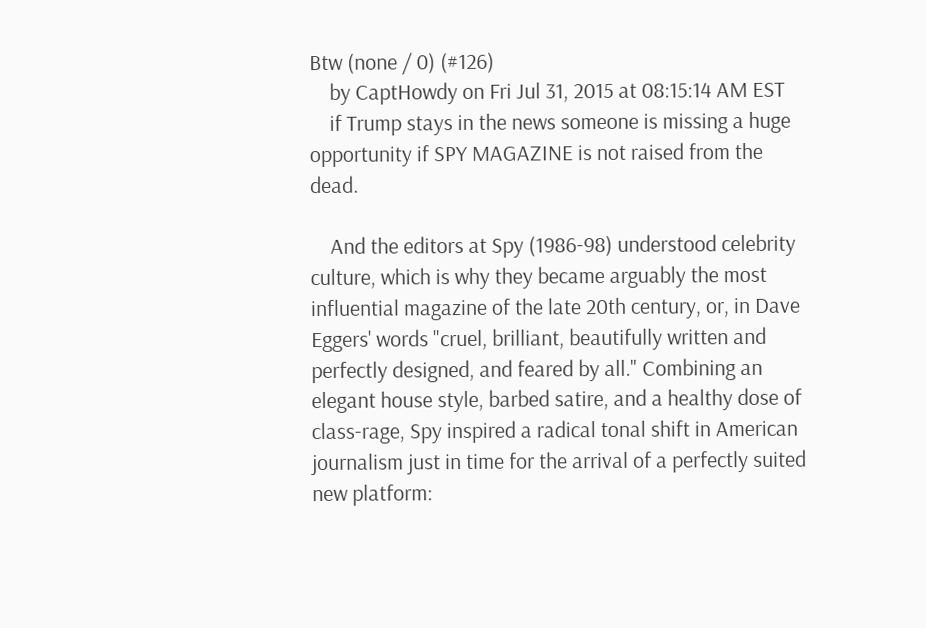Btw (none / 0) (#126)
    by CaptHowdy on Fri Jul 31, 2015 at 08:15:14 AM EST
    if Trump stays in the news someone is missing a huge opportunity if SPY MAGAZINE is not raised from the dead.

    And the editors at Spy (1986-98) understood celebrity culture, which is why they became arguably the most influential magazine of the late 20th century, or, in Dave Eggers' words "cruel, brilliant, beautifully written and perfectly designed, and feared by all." Combining an elegant house style, barbed satire, and a healthy dose of class-rage, Spy inspired a radical tonal shift in American journalism just in time for the arrival of a perfectly suited new platform: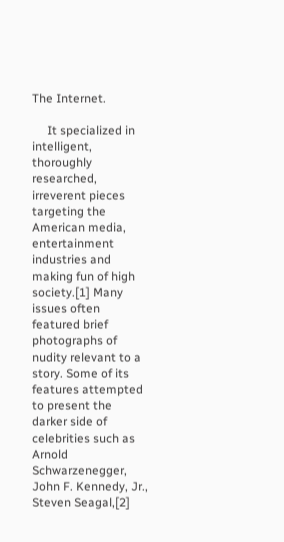The Internet.

     It specialized in intelligent, thoroughly researched, irreverent pieces targeting the American media, entertainment industries and making fun of high society.[1] Many issues often featured brief photographs of nudity relevant to a story. Some of its features attempted to present the darker side of celebrities such as Arnold Schwarzenegger, John F. Kennedy, Jr., Steven Seagal,[2]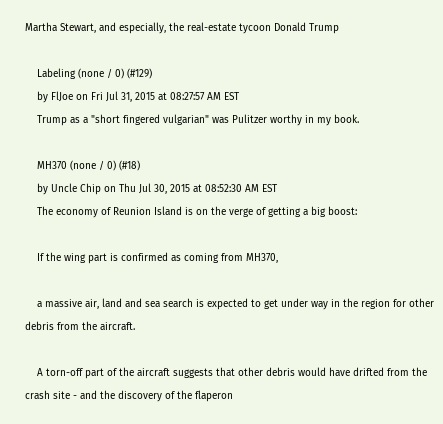Martha Stewart, and especially, the real-estate tycoon Donald Trump

    Labeling (none / 0) (#129)
    by FlJoe on Fri Jul 31, 2015 at 08:27:57 AM EST
    Trump as a "short fingered vulgarian" was Pulitzer worthy in my book.

    MH370 (none / 0) (#18)
    by Uncle Chip on Thu Jul 30, 2015 at 08:52:30 AM EST
    The economy of Reunion Island is on the verge of getting a big boost:

    If the wing part is confirmed as coming from MH370,

    a massive air, land and sea search is expected to get under way in the region for other debris from the aircraft.

    A torn-off part of the aircraft suggests that other debris would have drifted from the crash site - and the discovery of the flaperon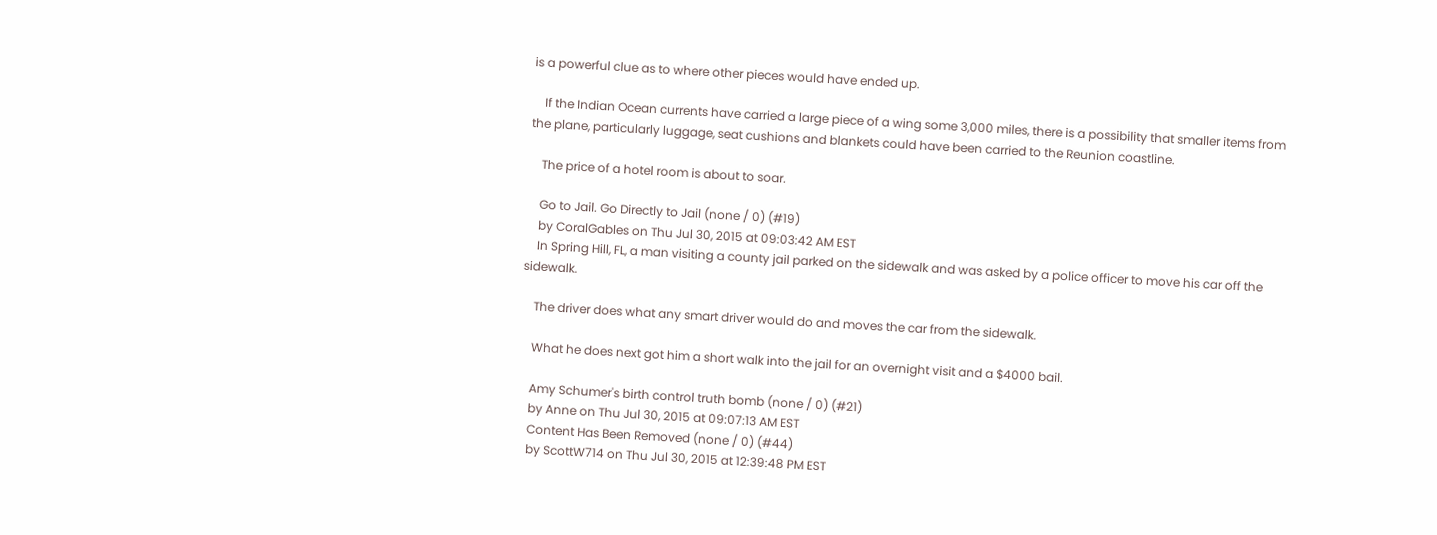is a powerful clue as to where other pieces would have ended up.

    If the Indian Ocean currents have carried a large piece of a wing some 3,000 miles, there is a possibility that smaller items from the plane, particularly luggage, seat cushions and blankets could have been carried to the Reunion coastline.

    The price of a hotel room is about to soar.

    Go to Jail. Go Directly to Jail (none / 0) (#19)
    by CoralGables on Thu Jul 30, 2015 at 09:03:42 AM EST
    In Spring Hill, FL, a man visiting a county jail parked on the sidewalk and was asked by a police officer to move his car off the sidewalk.

    The driver does what any smart driver would do and moves the car from the sidewalk.

    What he does next got him a short walk into the jail for an overnight visit and a $4000 bail.

    Amy Schumer's birth control truth bomb (none / 0) (#21)
    by Anne on Thu Jul 30, 2015 at 09:07:13 AM EST
    Content Has Been Removed (none / 0) (#44)
    by ScottW714 on Thu Jul 30, 2015 at 12:39:48 PM EST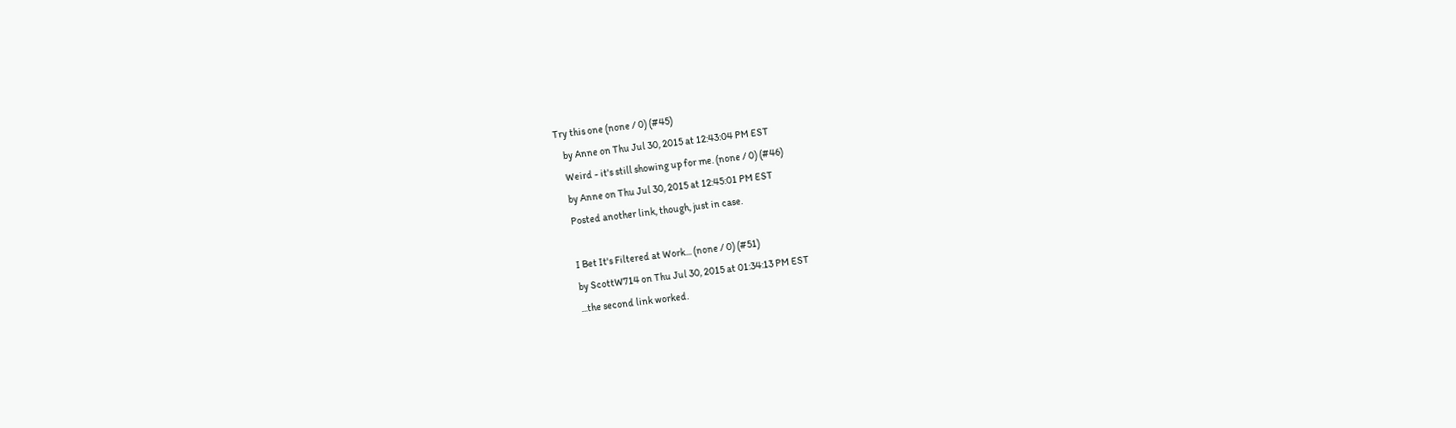Try this one (none / 0) (#45)
    by Anne on Thu Jul 30, 2015 at 12:43:04 PM EST
    Weird - it's still showing up for me. (none / 0) (#46)
    by Anne on Thu Jul 30, 2015 at 12:45:01 PM EST
    Posted another link, though, just in case.

    I Bet It's Filtered at Work... (none / 0) (#51)
    by ScottW714 on Thu Jul 30, 2015 at 01:34:13 PM EST
    ...the second link worked.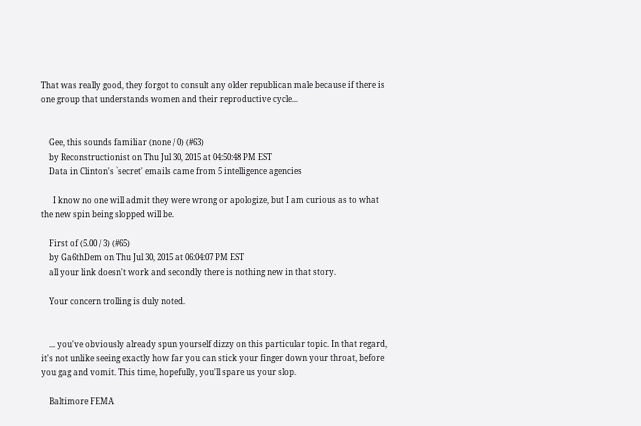That was really good, they forgot to consult any older republican male because if there is one group that understands women and their reproductive cycle...


    Gee, this sounds familiar (none / 0) (#63)
    by Reconstructionist on Thu Jul 30, 2015 at 04:50:48 PM EST
    Data in Clinton's `secret' emails came from 5 intelligence agencies

      I know no one will admit they were wrong or apologize, but I am curious as to what the new spin being slopped will be.

    First of (5.00 / 3) (#65)
    by Ga6thDem on Thu Jul 30, 2015 at 06:04:07 PM EST
    all your link doesn't work and secondly there is nothing new in that story.

    Your concern trolling is duly noted.


    ... you've obviously already spun yourself dizzy on this particular topic. In that regard, it's not unlike seeing exactly how far you can stick your finger down your throat, before you gag and vomit. This time, hopefully, you'll spare us your slop.

    Baltimore FEMA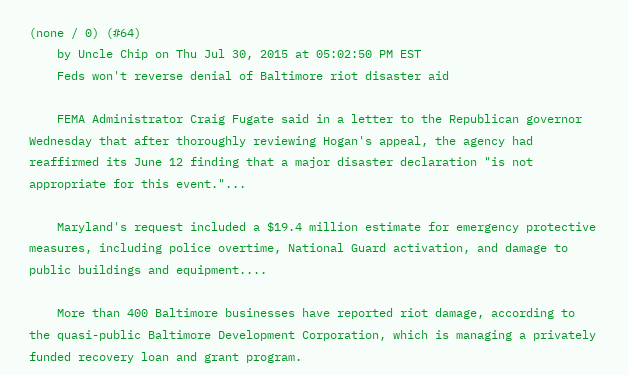(none / 0) (#64)
    by Uncle Chip on Thu Jul 30, 2015 at 05:02:50 PM EST
    Feds won't reverse denial of Baltimore riot disaster aid

    FEMA Administrator Craig Fugate said in a letter to the Republican governor Wednesday that after thoroughly reviewing Hogan's appeal, the agency had reaffirmed its June 12 finding that a major disaster declaration "is not appropriate for this event."...

    Maryland's request included a $19.4 million estimate for emergency protective measures, including police overtime, National Guard activation, and damage to public buildings and equipment....

    More than 400 Baltimore businesses have reported riot damage, according to the quasi-public Baltimore Development Corporation, which is managing a privately funded recovery loan and grant program.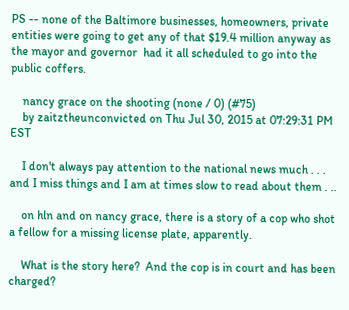PS -- none of the Baltimore businesses, homeowners, private entities were going to get any of that $19.4 million anyway as the mayor and governor  had it all scheduled to go into the public coffers.

    nancy grace on the shooting (none / 0) (#75)
    by zaitztheunconvicted on Thu Jul 30, 2015 at 07:29:31 PM EST

    I don't always pay attention to the national news much . . . and I miss things and I am at times slow to read about them . ..

    on hln and on nancy grace, there is a story of a cop who shot a fellow for a missing license plate, apparently.

    What is the story here?  And the cop is in court and has been charged?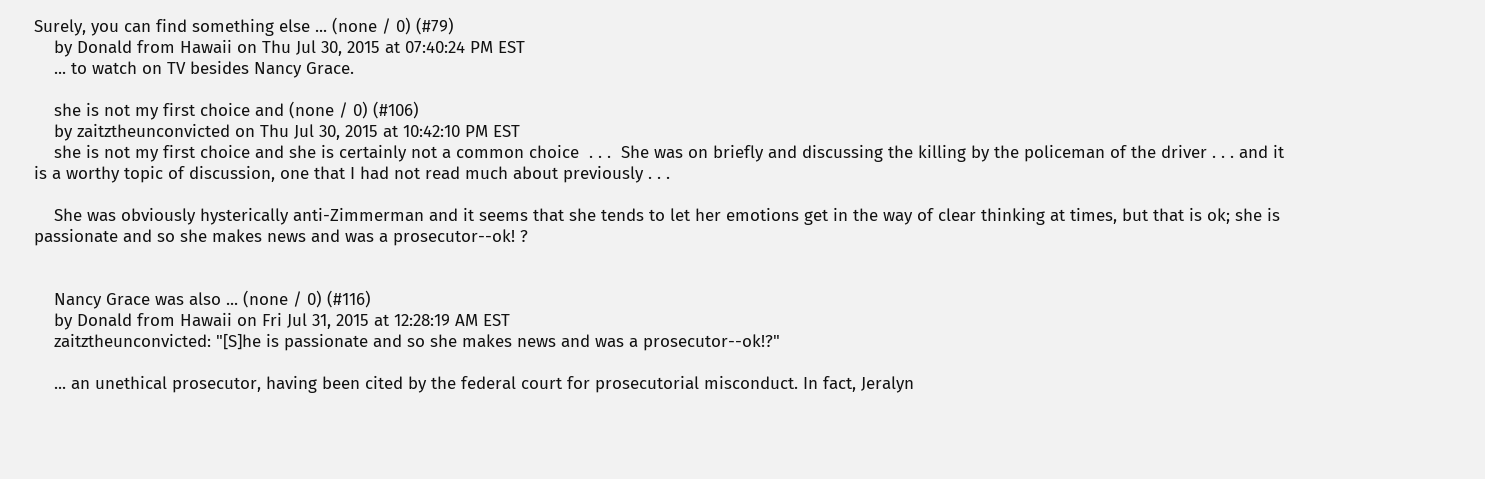Surely, you can find something else ... (none / 0) (#79)
    by Donald from Hawaii on Thu Jul 30, 2015 at 07:40:24 PM EST
    ... to watch on TV besides Nancy Grace.

    she is not my first choice and (none / 0) (#106)
    by zaitztheunconvicted on Thu Jul 30, 2015 at 10:42:10 PM EST
    she is not my first choice and she is certainly not a common choice  . . .  She was on briefly and discussing the killing by the policeman of the driver . . . and it is a worthy topic of discussion, one that I had not read much about previously . . .

    She was obviously hysterically anti-Zimmerman and it seems that she tends to let her emotions get in the way of clear thinking at times, but that is ok; she is passionate and so she makes news and was a prosecutor--ok! ?


    Nancy Grace was also ... (none / 0) (#116)
    by Donald from Hawaii on Fri Jul 31, 2015 at 12:28:19 AM EST
    zaitztheunconvicted: "[S]he is passionate and so she makes news and was a prosecutor--ok!?"

    ... an unethical prosecutor, having been cited by the federal court for prosecutorial misconduct. In fact, Jeralyn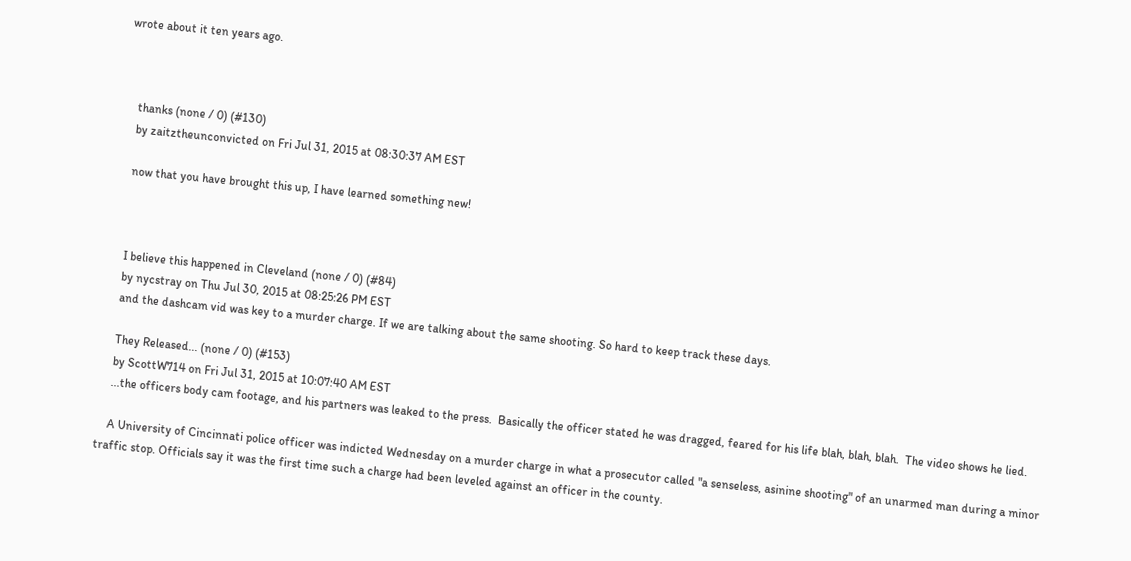wrote about it ten years ago.



    thanks (none / 0) (#130)
    by zaitztheunconvicted on Fri Jul 31, 2015 at 08:30:37 AM EST

    now that you have brought this up, I have learned something new!



    I believe this happened in Cleveland (none / 0) (#84)
    by nycstray on Thu Jul 30, 2015 at 08:25:26 PM EST
    and the dashcam vid was key to a murder charge. If we are talking about the same shooting. So hard to keep track these days.

    They Released... (none / 0) (#153)
    by ScottW714 on Fri Jul 31, 2015 at 10:07:40 AM EST
    ...the officers body cam footage, and his partners was leaked to the press.  Basically the officer stated he was dragged, feared for his life blah, blah, blah.  The video shows he lied.

    A University of Cincinnati police officer was indicted Wednesday on a murder charge in what a prosecutor called "a senseless, asinine shooting" of an unarmed man during a minor traffic stop. Officials say it was the first time such a charge had been leveled against an officer in the county.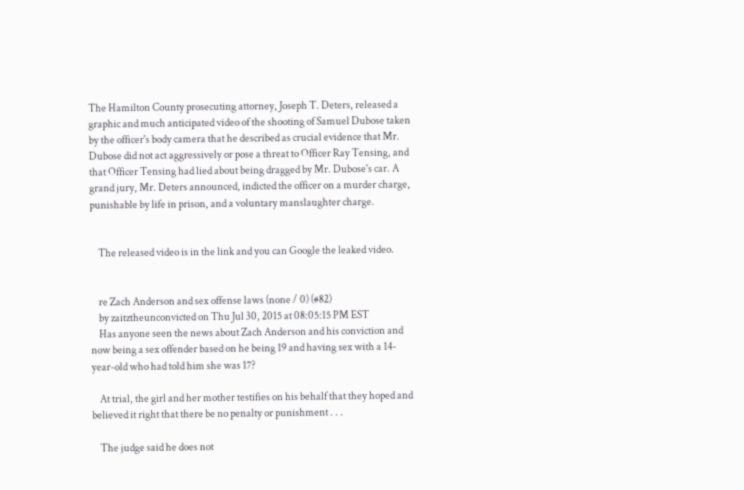The Hamilton County prosecuting attorney, Joseph T. Deters, released a graphic and much anticipated video of the shooting of Samuel Dubose taken by the officer's body camera that he described as crucial evidence that Mr. Dubose did not act aggressively or pose a threat to Officer Ray Tensing, and that Officer Tensing had lied about being dragged by Mr. Dubose's car. A grand jury, Mr. Deters announced, indicted the officer on a murder charge, punishable by life in prison, and a voluntary manslaughter charge.


    The released video is in the link and you can Google the leaked video.


    re Zach Anderson and sex offense laws (none / 0) (#82)
    by zaitztheunconvicted on Thu Jul 30, 2015 at 08:05:15 PM EST
    Has anyone seen the news about Zach Anderson and his conviction and now being a sex offender based on he being 19 and having sex with a 14-year-old who had told him she was 17?

    At trial, the girl and her mother testifies on his behalf that they hoped and believed it right that there be no penalty or punishment . . .

    The judge said he does not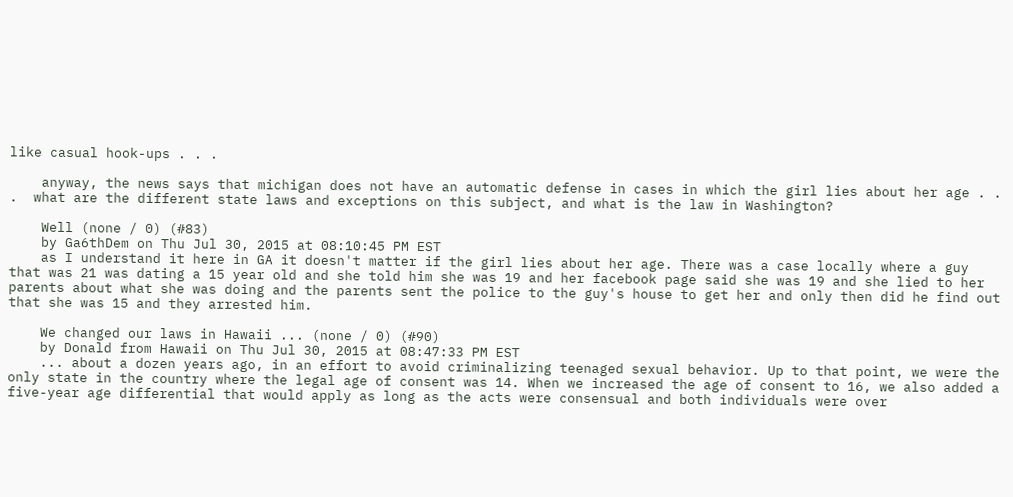like casual hook-ups . . .

    anyway, the news says that michigan does not have an automatic defense in cases in which the girl lies about her age . . .  what are the different state laws and exceptions on this subject, and what is the law in Washington?

    Well (none / 0) (#83)
    by Ga6thDem on Thu Jul 30, 2015 at 08:10:45 PM EST
    as I understand it here in GA it doesn't matter if the girl lies about her age. There was a case locally where a guy that was 21 was dating a 15 year old and she told him she was 19 and her facebook page said she was 19 and she lied to her parents about what she was doing and the parents sent the police to the guy's house to get her and only then did he find out that she was 15 and they arrested him.

    We changed our laws in Hawaii ... (none / 0) (#90)
    by Donald from Hawaii on Thu Jul 30, 2015 at 08:47:33 PM EST
    ... about a dozen years ago, in an effort to avoid criminalizing teenaged sexual behavior. Up to that point, we were the only state in the country where the legal age of consent was 14. When we increased the age of consent to 16, we also added a five-year age differential that would apply as long as the acts were consensual and both individuals were over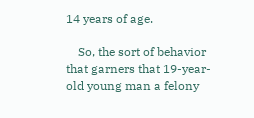14 years of age.

    So, the sort of behavior that garners that 19-year-old young man a felony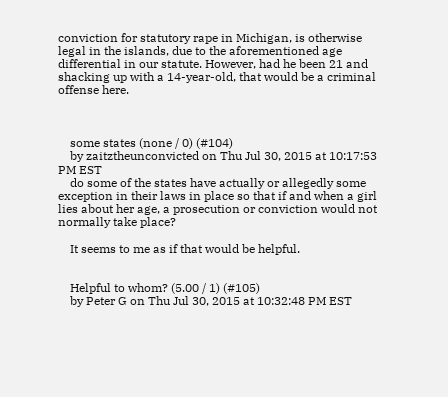conviction for statutory rape in Michigan, is otherwise legal in the islands, due to the aforementioned age differential in our statute. However, had he been 21 and shacking up with a 14-year-old, that would be a criminal offense here.



    some states (none / 0) (#104)
    by zaitztheunconvicted on Thu Jul 30, 2015 at 10:17:53 PM EST
    do some of the states have actually or allegedly some exception in their laws in place so that if and when a girl lies about her age, a prosecution or conviction would not normally take place?

    It seems to me as if that would be helpful.


    Helpful to whom? (5.00 / 1) (#105)
    by Peter G on Thu Jul 30, 2015 at 10:32:48 PM EST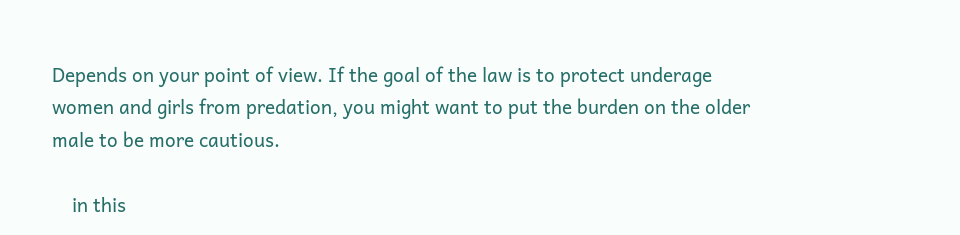Depends on your point of view. If the goal of the law is to protect underage women and girls from predation, you might want to put the burden on the older male to be more cautious.

    in this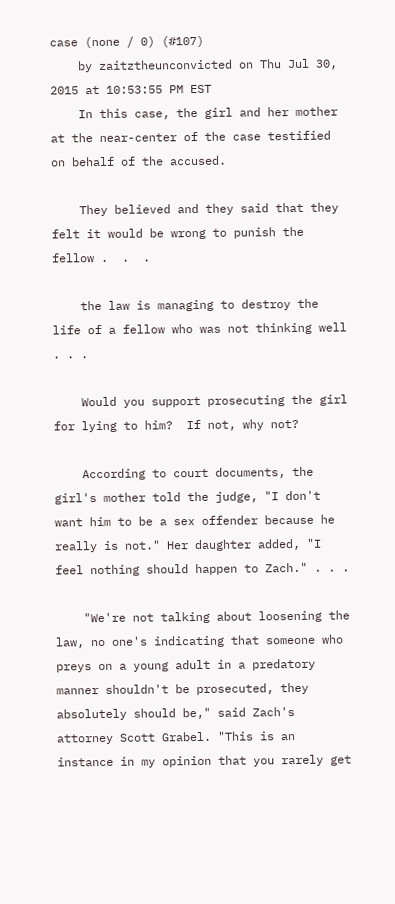case (none / 0) (#107)
    by zaitztheunconvicted on Thu Jul 30, 2015 at 10:53:55 PM EST
    In this case, the girl and her mother at the near-center of the case testified on behalf of the accused.

    They believed and they said that they felt it would be wrong to punish the fellow .  .  .

    the law is managing to destroy the life of a fellow who was not thinking well . . .

    Would you support prosecuting the girl for lying to him?  If not, why not?

    According to court documents, the girl's mother told the judge, "I don't want him to be a sex offender because he really is not." Her daughter added, "I feel nothing should happen to Zach." . . .

    "We're not talking about loosening the law, no one's indicating that someone who preys on a young adult in a predatory manner shouldn't be prosecuted, they absolutely should be," said Zach's attorney Scott Grabel. "This is an instance in my opinion that you rarely get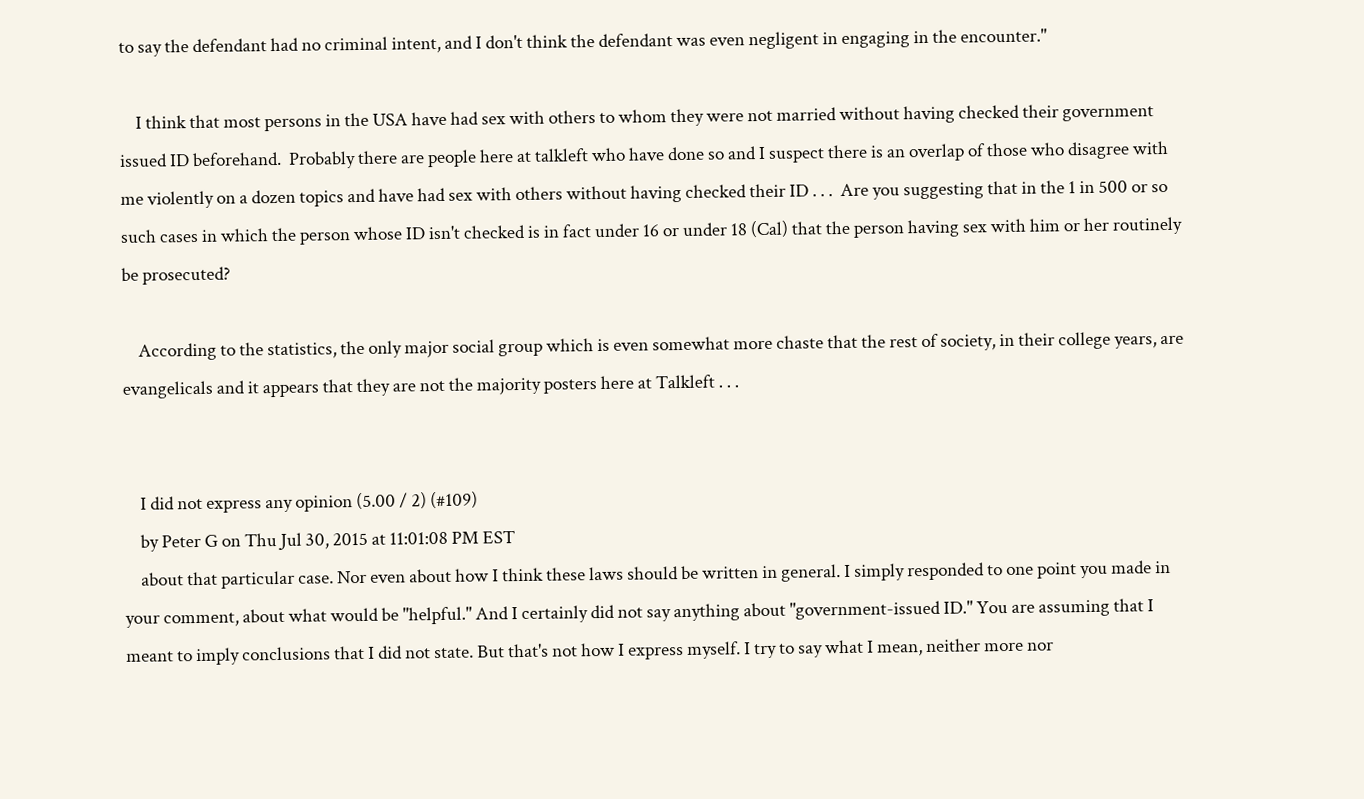to say the defendant had no criminal intent, and I don't think the defendant was even negligent in engaging in the encounter."

    I think that most persons in the USA have had sex with others to whom they were not married without having checked their government issued ID beforehand.  Probably there are people here at talkleft who have done so and I suspect there is an overlap of those who disagree with me violently on a dozen topics and have had sex with others without having checked their ID . . .  Are you suggesting that in the 1 in 500 or so such cases in which the person whose ID isn't checked is in fact under 16 or under 18 (Cal) that the person having sex with him or her routinely be prosecuted?

    According to the statistics, the only major social group which is even somewhat more chaste that the rest of society, in their college years, are evangelicals and it appears that they are not the majority posters here at Talkleft . . .


    I did not express any opinion (5.00 / 2) (#109)
    by Peter G on Thu Jul 30, 2015 at 11:01:08 PM EST
    about that particular case. Nor even about how I think these laws should be written in general. I simply responded to one point you made in your comment, about what would be "helpful." And I certainly did not say anything about "government-issued ID." You are assuming that I meant to imply conclusions that I did not state. But that's not how I express myself. I try to say what I mean, neither more nor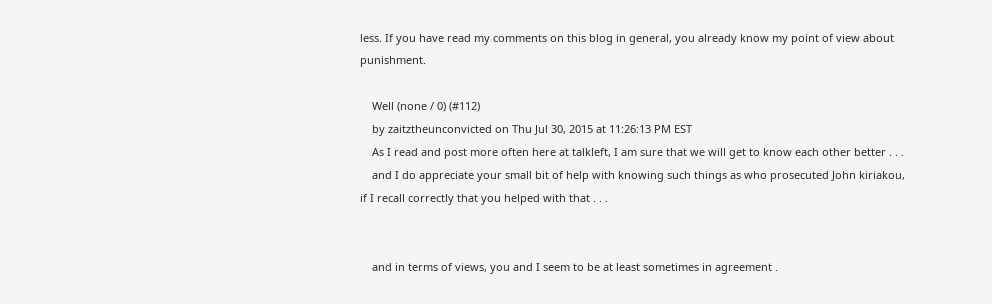less. If you have read my comments on this blog in general, you already know my point of view about punishment.

    Well (none / 0) (#112)
    by zaitztheunconvicted on Thu Jul 30, 2015 at 11:26:13 PM EST
    As I read and post more often here at talkleft, I am sure that we will get to know each other better . . .
    and I do appreciate your small bit of help with knowing such things as who prosecuted John kiriakou, if I recall correctly that you helped with that . . .


    and in terms of views, you and I seem to be at least sometimes in agreement .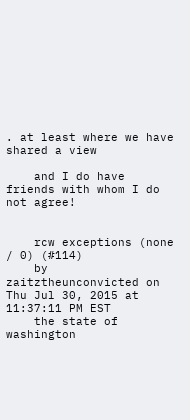. at least where we have shared a view

    and I do have friends with whom I do not agree!


    rcw exceptions (none / 0) (#114)
    by zaitztheunconvicted on Thu Jul 30, 2015 at 11:37:11 PM EST
    the state of washington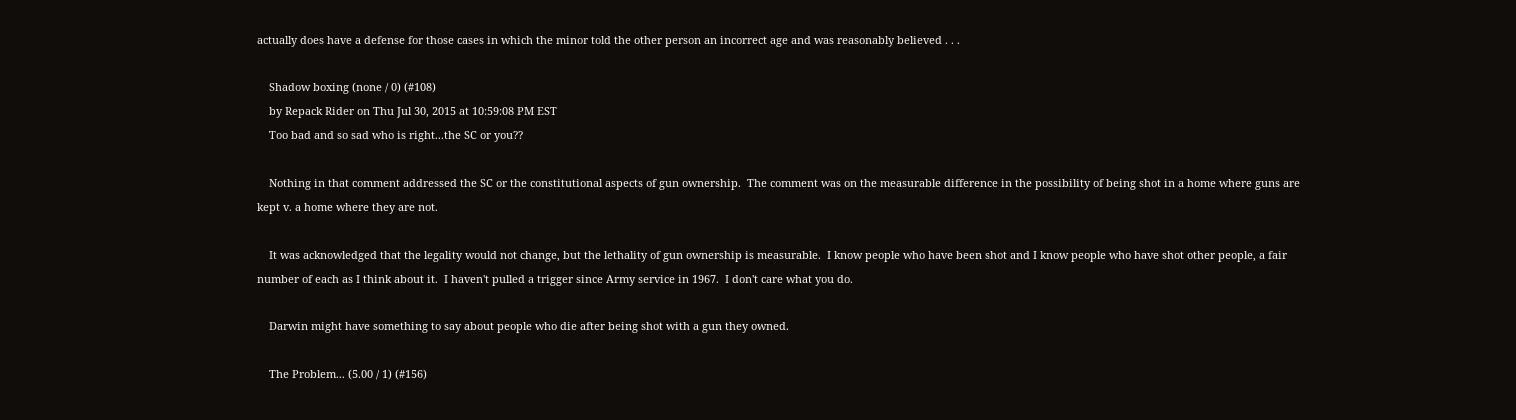actually does have a defense for those cases in which the minor told the other person an incorrect age and was reasonably believed . . .

    Shadow boxing (none / 0) (#108)
    by Repack Rider on Thu Jul 30, 2015 at 10:59:08 PM EST
    Too bad and so sad who is right...the SC or you??

    Nothing in that comment addressed the SC or the constitutional aspects of gun ownership.  The comment was on the measurable difference in the possibility of being shot in a home where guns are kept v. a home where they are not.

    It was acknowledged that the legality would not change, but the lethality of gun ownership is measurable.  I know people who have been shot and I know people who have shot other people, a fair number of each as I think about it.  I haven't pulled a trigger since Army service in 1967.  I don't care what you do.

    Darwin might have something to say about people who die after being shot with a gun they owned.

    The Problem... (5.00 / 1) (#156)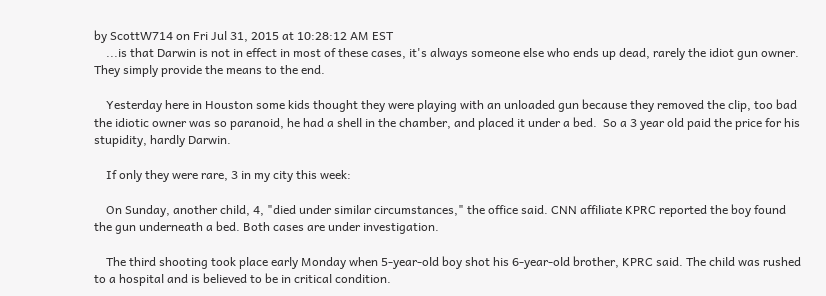by ScottW714 on Fri Jul 31, 2015 at 10:28:12 AM EST
    ...is that Darwin is not in effect in most of these cases, it's always someone else who ends up dead, rarely the idiot gun owner. They simply provide the means to the end.

    Yesterday here in Houston some kids thought they were playing with an unloaded gun because they removed the clip, too bad the idiotic owner was so paranoid, he had a shell in the chamber, and placed it under a bed.  So a 3 year old paid the price for his stupidity, hardly Darwin.

    If only they were rare, 3 in my city this week:

    On Sunday, another child, 4, "died under similar circumstances," the office said. CNN affiliate KPRC reported the boy found the gun underneath a bed. Both cases are under investigation.

    The third shooting took place early Monday when 5-year-old boy shot his 6-year-old brother, KPRC said. The child was rushed to a hospital and is believed to be in critical condition.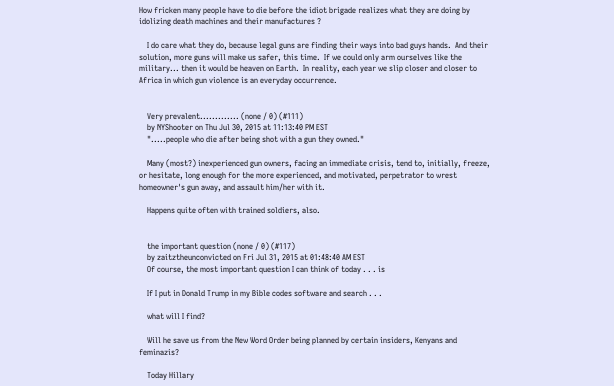How fricken many people have to die before the idiot brigade realizes what they are doing by idolizing death machines and their manufactures ?

    I do care what they do, because legal guns are finding their ways into bad guys hands.  And their solution, more guns will make us safer, this time.  If we could only arm ourselves like the military... then it would be heaven on Earth.  In reality, each year we slip closer and closer to Africa in which gun violence is an everyday occurrence.


    Very prevalent............. (none / 0) (#111)
    by NYShooter on Thu Jul 30, 2015 at 11:13:40 PM EST
    ".....people who die after being shot with a gun they owned."

    Many (most?) inexperienced gun owners, facing an immediate crisis, tend to, initially, freeze, or hesitate, long enough for the more experienced, and motivated, perpetrator to wrest homeowner's gun away, and assault him/her with it.

    Happens quite often with trained soldiers, also.


    the important question (none / 0) (#117)
    by zaitztheunconvicted on Fri Jul 31, 2015 at 01:48:40 AM EST
    Of course, the most important question I can think of today . . . is

    If I put in Donald Trump in my Bible codes software and search . . .

    what will I find?

    Will he save us from the New Word Order being planned by certain insiders, Kenyans and feminazis?

    Today Hillary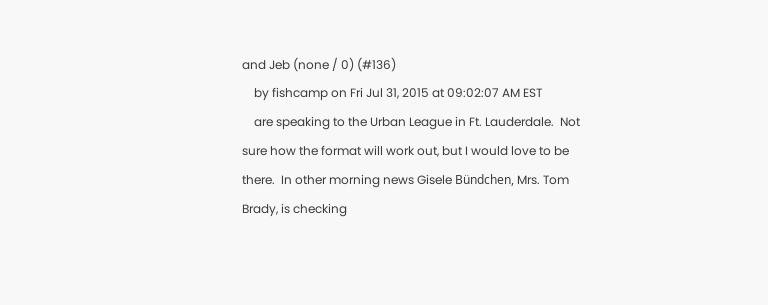and Jeb (none / 0) (#136)
    by fishcamp on Fri Jul 31, 2015 at 09:02:07 AM EST
    are speaking to the Urban League in Ft. Lauderdale.  Not sure how the format will work out, but I would love to be there.  In other morning news Gisele Bündchen, Mrs. Tom Brady, is checking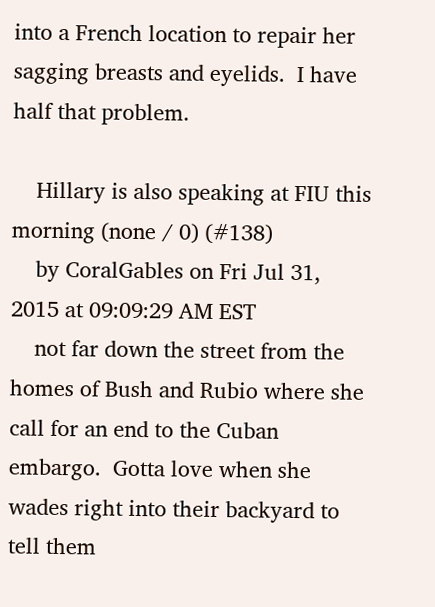into a French location to repair her sagging breasts and eyelids.  I have half that problem.

    Hillary is also speaking at FIU this morning (none / 0) (#138)
    by CoralGables on Fri Jul 31, 2015 at 09:09:29 AM EST
    not far down the street from the homes of Bush and Rubio where she call for an end to the Cuban embargo.  Gotta love when she wades right into their backyard to tell them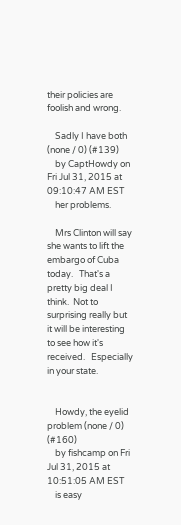their policies are foolish and wrong.

    Sadly I have both (none / 0) (#139)
    by CaptHowdy on Fri Jul 31, 2015 at 09:10:47 AM EST
    her problems.

    Mrs Clinton will say she wants to lift the embargo of Cuba today.   That's a pretty big deal I think.  Not to surprising really but it will be interesting to see how it's received.   Especially in your state.


    Howdy, the eyelid problem (none / 0) (#160)
    by fishcamp on Fri Jul 31, 2015 at 10:51:05 AM EST
    is easy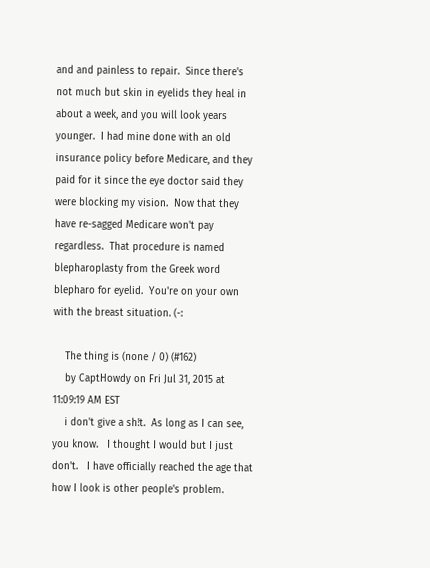and and painless to repair.  Since there's not much but skin in eyelids they heal in about a week, and you will look years younger.  I had mine done with an old insurance policy before Medicare, and they paid for it since the eye doctor said they were blocking my vision.  Now that they have re-sagged Medicare won't pay regardless.  That procedure is named blepharoplasty from the Greek word blepharo for eyelid.  You're on your own with the breast situation. (-:

    The thing is (none / 0) (#162)
    by CaptHowdy on Fri Jul 31, 2015 at 11:09:19 AM EST
    i don't give a sh!t.  As long as I can see, you know.   I thought I would but I just don't.   I have officially reached the age that how I look is other people's problem.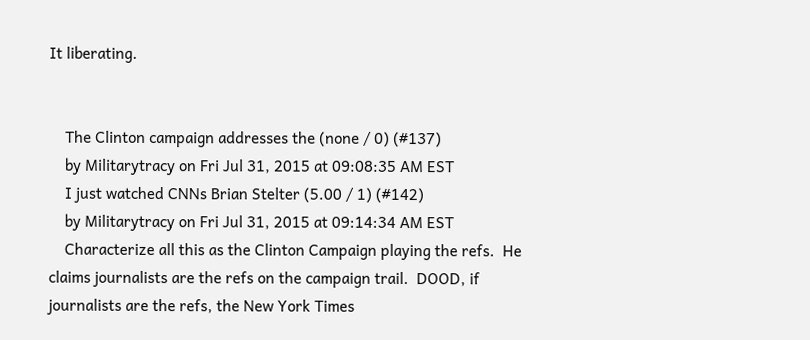It liberating.


    The Clinton campaign addresses the (none / 0) (#137)
    by Militarytracy on Fri Jul 31, 2015 at 09:08:35 AM EST
    I just watched CNNs Brian Stelter (5.00 / 1) (#142)
    by Militarytracy on Fri Jul 31, 2015 at 09:14:34 AM EST
    Characterize all this as the Clinton Campaign playing the refs.  He claims journalists are the refs on the campaign trail.  DOOD, if journalists are the refs, the New York Times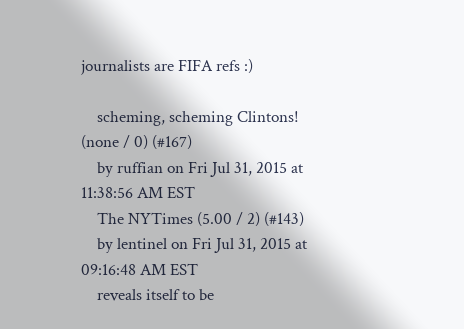journalists are FIFA refs :)

    scheming, scheming Clintons! (none / 0) (#167)
    by ruffian on Fri Jul 31, 2015 at 11:38:56 AM EST
    The NYTimes (5.00 / 2) (#143)
    by lentinel on Fri Jul 31, 2015 at 09:16:48 AM EST
    reveals itself to be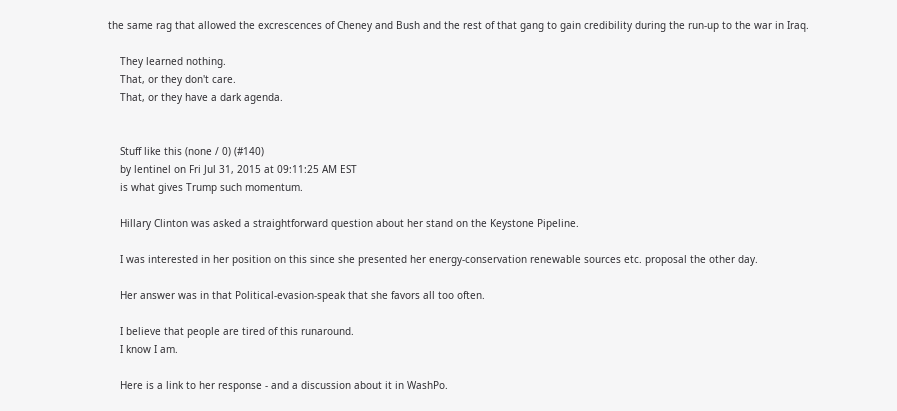the same rag that allowed the excrescences of Cheney and Bush and the rest of that gang to gain credibility during the run-up to the war in Iraq.

    They learned nothing.
    That, or they don't care.
    That, or they have a dark agenda.


    Stuff like this (none / 0) (#140)
    by lentinel on Fri Jul 31, 2015 at 09:11:25 AM EST
    is what gives Trump such momentum.

    Hillary Clinton was asked a straightforward question about her stand on the Keystone Pipeline.

    I was interested in her position on this since she presented her energy-conservation renewable sources etc. proposal the other day.

    Her answer was in that Political-evasion-speak that she favors all too often.

    I believe that people are tired of this runaround.
    I know I am.

    Here is a link to her response - and a discussion about it in WashPo.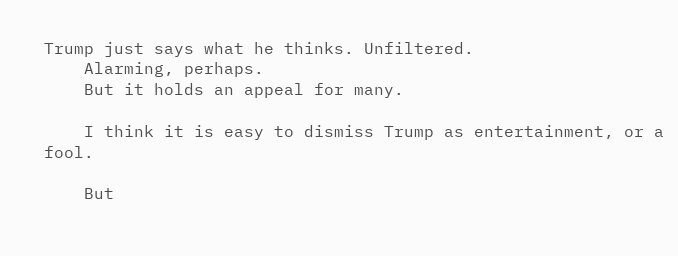Trump just says what he thinks. Unfiltered.
    Alarming, perhaps.
    But it holds an appeal for many.

    I think it is easy to dismiss Trump as entertainment, or a fool.

    But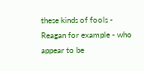these kinds of fools - Reagan for example - who appear to be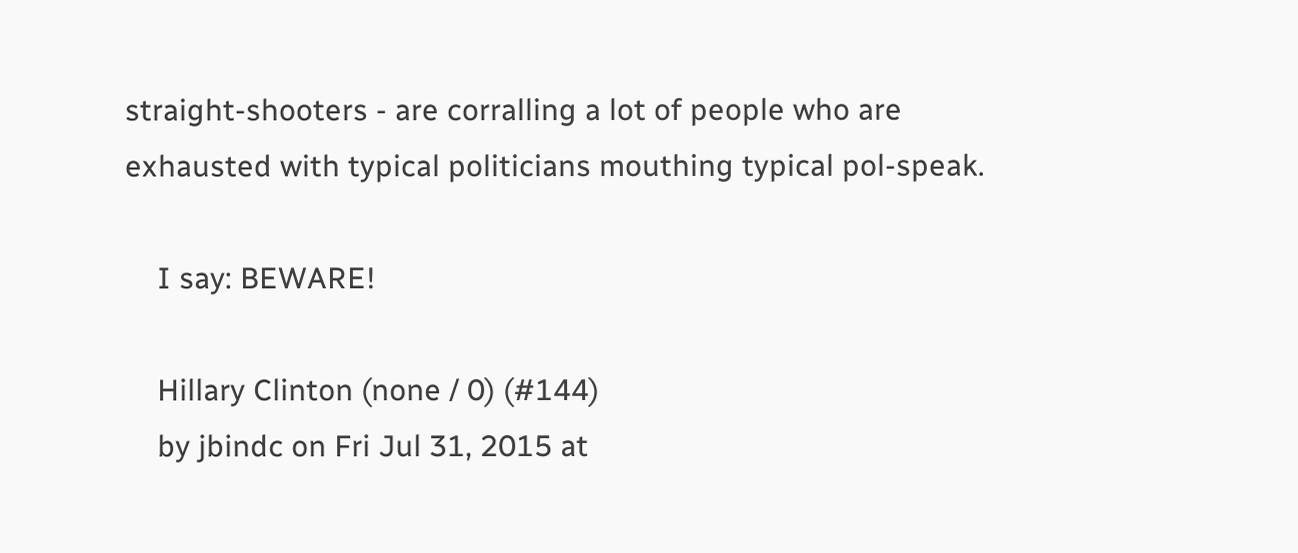straight-shooters - are corralling a lot of people who are exhausted with typical politicians mouthing typical pol-speak.

    I say: BEWARE!

    Hillary Clinton (none / 0) (#144)
    by jbindc on Fri Jul 31, 2015 at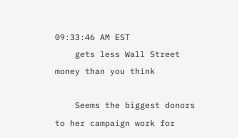09:33:46 AM EST
    gets less Wall Street money than you think

    Seems the biggest donors to her campaign work for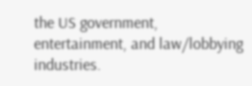the US government, entertainment, and law/lobbying industries.